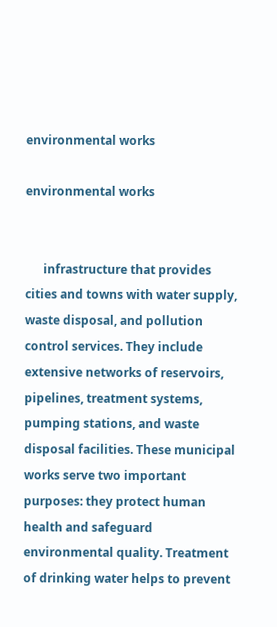environmental works

environmental works


      infrastructure that provides cities and towns with water supply, waste disposal, and pollution control services. They include extensive networks of reservoirs, pipelines, treatment systems, pumping stations, and waste disposal facilities. These municipal works serve two important purposes: they protect human health and safeguard environmental quality. Treatment of drinking water helps to prevent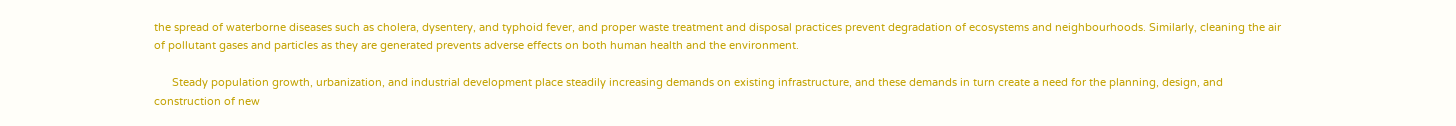the spread of waterborne diseases such as cholera, dysentery, and typhoid fever, and proper waste treatment and disposal practices prevent degradation of ecosystems and neighbourhoods. Similarly, cleaning the air of pollutant gases and particles as they are generated prevents adverse effects on both human health and the environment.

      Steady population growth, urbanization, and industrial development place steadily increasing demands on existing infrastructure, and these demands in turn create a need for the planning, design, and construction of new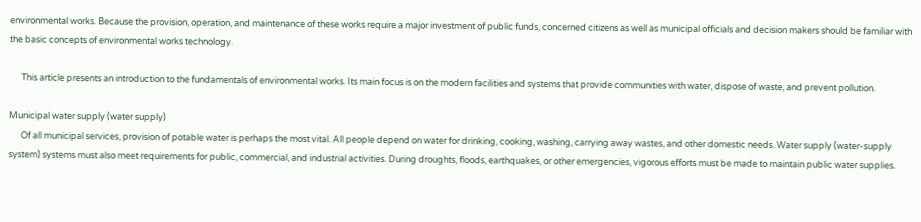environmental works. Because the provision, operation, and maintenance of these works require a major investment of public funds, concerned citizens as well as municipal officials and decision makers should be familiar with the basic concepts of environmental works technology.

      This article presents an introduction to the fundamentals of environmental works. Its main focus is on the modern facilities and systems that provide communities with water, dispose of waste, and prevent pollution.

Municipal water supply (water supply)
      Of all municipal services, provision of potable water is perhaps the most vital. All people depend on water for drinking, cooking, washing, carrying away wastes, and other domestic needs. Water supply (water-supply system) systems must also meet requirements for public, commercial, and industrial activities. During droughts, floods, earthquakes, or other emergencies, vigorous efforts must be made to maintain public water supplies.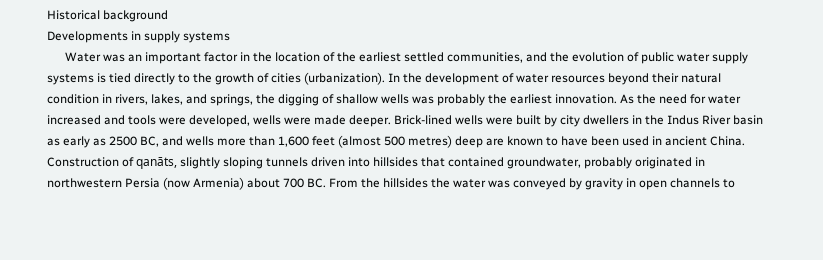Historical background
Developments in supply systems
      Water was an important factor in the location of the earliest settled communities, and the evolution of public water supply systems is tied directly to the growth of cities (urbanization). In the development of water resources beyond their natural condition in rivers, lakes, and springs, the digging of shallow wells was probably the earliest innovation. As the need for water increased and tools were developed, wells were made deeper. Brick-lined wells were built by city dwellers in the Indus River basin as early as 2500 BC, and wells more than 1,600 feet (almost 500 metres) deep are known to have been used in ancient China. Construction of qanāts, slightly sloping tunnels driven into hillsides that contained groundwater, probably originated in northwestern Persia (now Armenia) about 700 BC. From the hillsides the water was conveyed by gravity in open channels to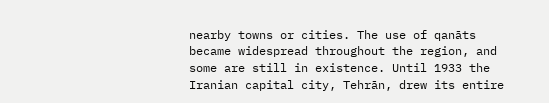nearby towns or cities. The use of qanāts became widespread throughout the region, and some are still in existence. Until 1933 the Iranian capital city, Tehrān, drew its entire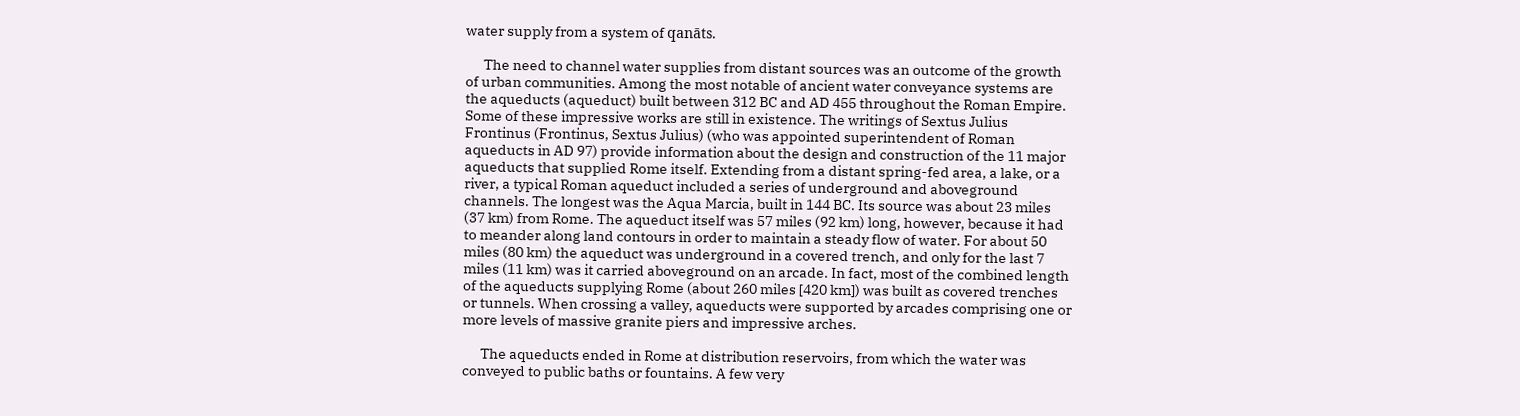water supply from a system of qanāts.

      The need to channel water supplies from distant sources was an outcome of the growth of urban communities. Among the most notable of ancient water conveyance systems are the aqueducts (aqueduct) built between 312 BC and AD 455 throughout the Roman Empire. Some of these impressive works are still in existence. The writings of Sextus Julius Frontinus (Frontinus, Sextus Julius) (who was appointed superintendent of Roman aqueducts in AD 97) provide information about the design and construction of the 11 major aqueducts that supplied Rome itself. Extending from a distant spring-fed area, a lake, or a river, a typical Roman aqueduct included a series of underground and aboveground channels. The longest was the Aqua Marcia, built in 144 BC. Its source was about 23 miles (37 km) from Rome. The aqueduct itself was 57 miles (92 km) long, however, because it had to meander along land contours in order to maintain a steady flow of water. For about 50 miles (80 km) the aqueduct was underground in a covered trench, and only for the last 7 miles (11 km) was it carried aboveground on an arcade. In fact, most of the combined length of the aqueducts supplying Rome (about 260 miles [420 km]) was built as covered trenches or tunnels. When crossing a valley, aqueducts were supported by arcades comprising one or more levels of massive granite piers and impressive arches.

      The aqueducts ended in Rome at distribution reservoirs, from which the water was conveyed to public baths or fountains. A few very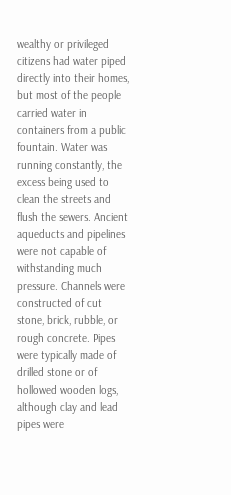wealthy or privileged citizens had water piped directly into their homes, but most of the people carried water in containers from a public fountain. Water was running constantly, the excess being used to clean the streets and flush the sewers. Ancient aqueducts and pipelines were not capable of withstanding much pressure. Channels were constructed of cut stone, brick, rubble, or rough concrete. Pipes were typically made of drilled stone or of hollowed wooden logs, although clay and lead pipes were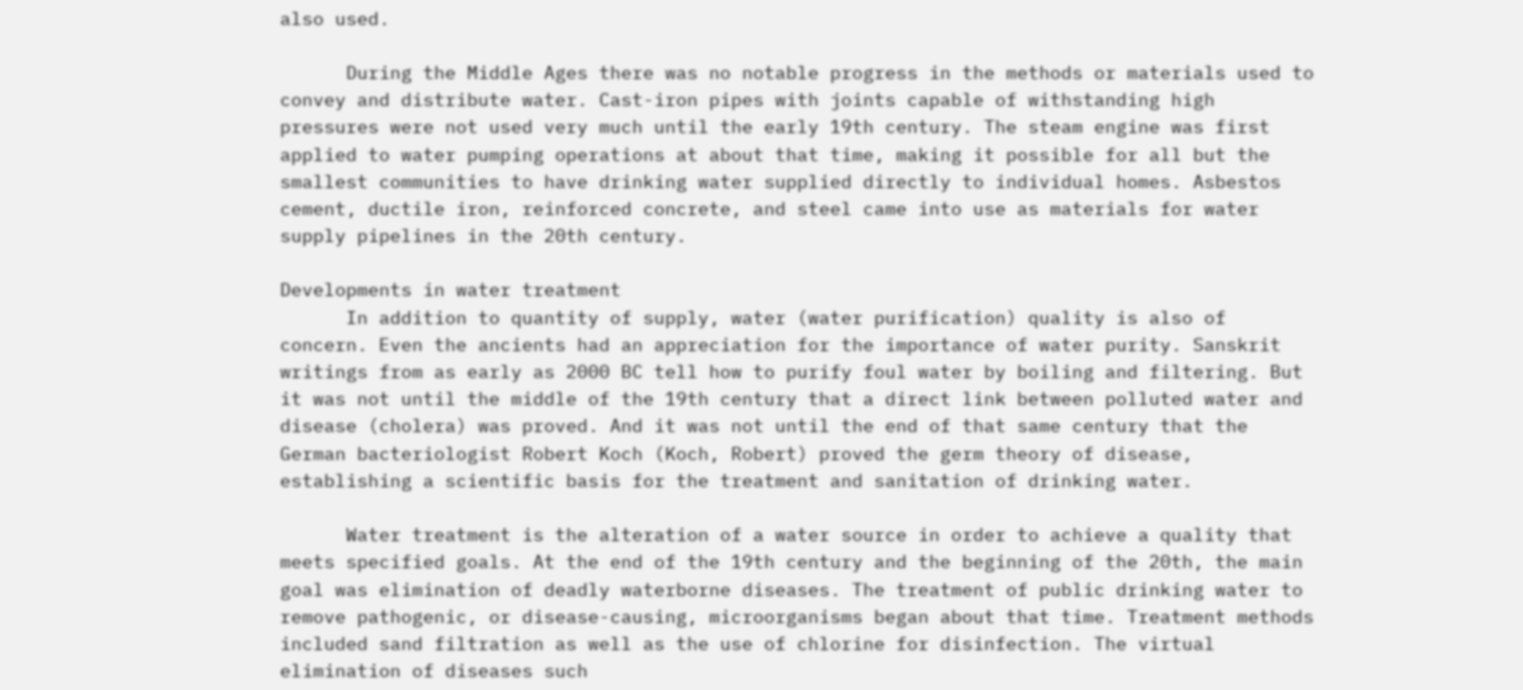also used.

      During the Middle Ages there was no notable progress in the methods or materials used to convey and distribute water. Cast-iron pipes with joints capable of withstanding high pressures were not used very much until the early 19th century. The steam engine was first applied to water pumping operations at about that time, making it possible for all but the smallest communities to have drinking water supplied directly to individual homes. Asbestos cement, ductile iron, reinforced concrete, and steel came into use as materials for water supply pipelines in the 20th century.

Developments in water treatment
      In addition to quantity of supply, water (water purification) quality is also of concern. Even the ancients had an appreciation for the importance of water purity. Sanskrit writings from as early as 2000 BC tell how to purify foul water by boiling and filtering. But it was not until the middle of the 19th century that a direct link between polluted water and disease (cholera) was proved. And it was not until the end of that same century that the German bacteriologist Robert Koch (Koch, Robert) proved the germ theory of disease, establishing a scientific basis for the treatment and sanitation of drinking water.

      Water treatment is the alteration of a water source in order to achieve a quality that meets specified goals. At the end of the 19th century and the beginning of the 20th, the main goal was elimination of deadly waterborne diseases. The treatment of public drinking water to remove pathogenic, or disease-causing, microorganisms began about that time. Treatment methods included sand filtration as well as the use of chlorine for disinfection. The virtual elimination of diseases such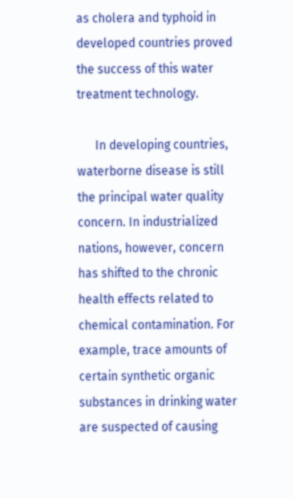as cholera and typhoid in developed countries proved the success of this water treatment technology.

      In developing countries, waterborne disease is still the principal water quality concern. In industrialized nations, however, concern has shifted to the chronic health effects related to chemical contamination. For example, trace amounts of certain synthetic organic substances in drinking water are suspected of causing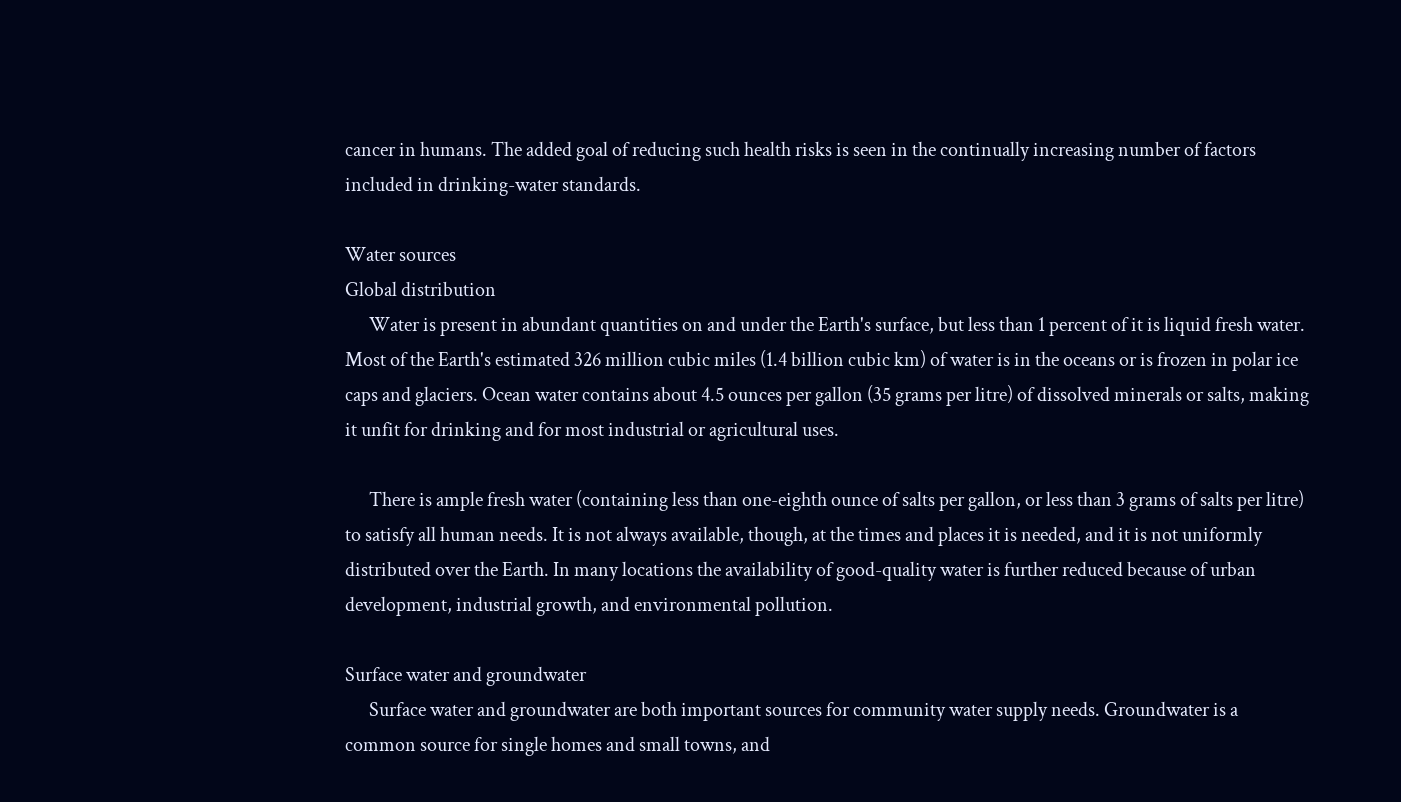cancer in humans. The added goal of reducing such health risks is seen in the continually increasing number of factors included in drinking-water standards.

Water sources
Global distribution
      Water is present in abundant quantities on and under the Earth's surface, but less than 1 percent of it is liquid fresh water. Most of the Earth's estimated 326 million cubic miles (1.4 billion cubic km) of water is in the oceans or is frozen in polar ice caps and glaciers. Ocean water contains about 4.5 ounces per gallon (35 grams per litre) of dissolved minerals or salts, making it unfit for drinking and for most industrial or agricultural uses.

      There is ample fresh water (containing less than one-eighth ounce of salts per gallon, or less than 3 grams of salts per litre) to satisfy all human needs. It is not always available, though, at the times and places it is needed, and it is not uniformly distributed over the Earth. In many locations the availability of good-quality water is further reduced because of urban development, industrial growth, and environmental pollution.

Surface water and groundwater
      Surface water and groundwater are both important sources for community water supply needs. Groundwater is a common source for single homes and small towns, and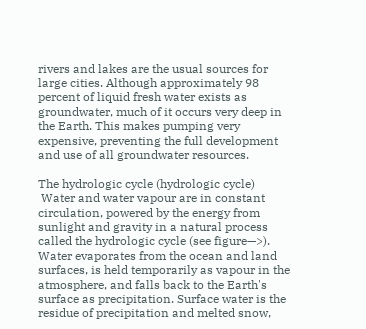rivers and lakes are the usual sources for large cities. Although approximately 98 percent of liquid fresh water exists as groundwater, much of it occurs very deep in the Earth. This makes pumping very expensive, preventing the full development and use of all groundwater resources.

The hydrologic cycle (hydrologic cycle)
 Water and water vapour are in constant circulation, powered by the energy from sunlight and gravity in a natural process called the hydrologic cycle (see figure—>). Water evaporates from the ocean and land surfaces, is held temporarily as vapour in the atmosphere, and falls back to the Earth's surface as precipitation. Surface water is the residue of precipitation and melted snow,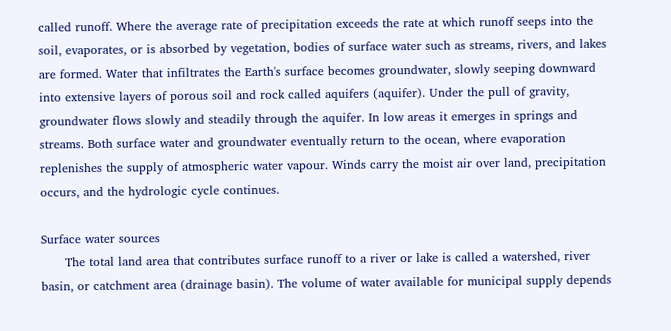called runoff. Where the average rate of precipitation exceeds the rate at which runoff seeps into the soil, evaporates, or is absorbed by vegetation, bodies of surface water such as streams, rivers, and lakes are formed. Water that infiltrates the Earth's surface becomes groundwater, slowly seeping downward into extensive layers of porous soil and rock called aquifers (aquifer). Under the pull of gravity, groundwater flows slowly and steadily through the aquifer. In low areas it emerges in springs and streams. Both surface water and groundwater eventually return to the ocean, where evaporation replenishes the supply of atmospheric water vapour. Winds carry the moist air over land, precipitation occurs, and the hydrologic cycle continues.

Surface water sources
      The total land area that contributes surface runoff to a river or lake is called a watershed, river basin, or catchment area (drainage basin). The volume of water available for municipal supply depends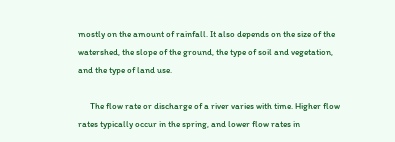mostly on the amount of rainfall. It also depends on the size of the watershed, the slope of the ground, the type of soil and vegetation, and the type of land use.

      The flow rate or discharge of a river varies with time. Higher flow rates typically occur in the spring, and lower flow rates in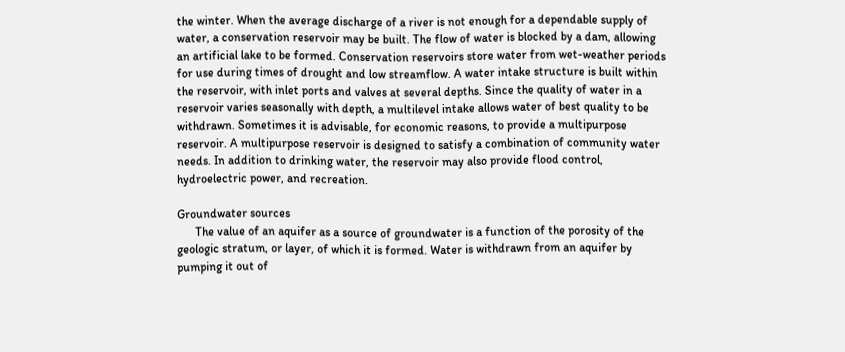the winter. When the average discharge of a river is not enough for a dependable supply of water, a conservation reservoir may be built. The flow of water is blocked by a dam, allowing an artificial lake to be formed. Conservation reservoirs store water from wet-weather periods for use during times of drought and low streamflow. A water intake structure is built within the reservoir, with inlet ports and valves at several depths. Since the quality of water in a reservoir varies seasonally with depth, a multilevel intake allows water of best quality to be withdrawn. Sometimes it is advisable, for economic reasons, to provide a multipurpose reservoir. A multipurpose reservoir is designed to satisfy a combination of community water needs. In addition to drinking water, the reservoir may also provide flood control, hydroelectric power, and recreation.

Groundwater sources
      The value of an aquifer as a source of groundwater is a function of the porosity of the geologic stratum, or layer, of which it is formed. Water is withdrawn from an aquifer by pumping it out of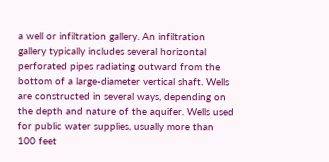a well or infiltration gallery. An infiltration gallery typically includes several horizontal perforated pipes radiating outward from the bottom of a large-diameter vertical shaft. Wells are constructed in several ways, depending on the depth and nature of the aquifer. Wells used for public water supplies, usually more than 100 feet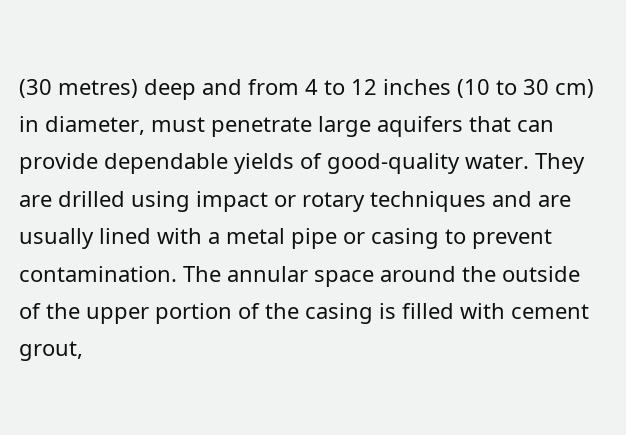(30 metres) deep and from 4 to 12 inches (10 to 30 cm) in diameter, must penetrate large aquifers that can provide dependable yields of good-quality water. They are drilled using impact or rotary techniques and are usually lined with a metal pipe or casing to prevent contamination. The annular space around the outside of the upper portion of the casing is filled with cement grout,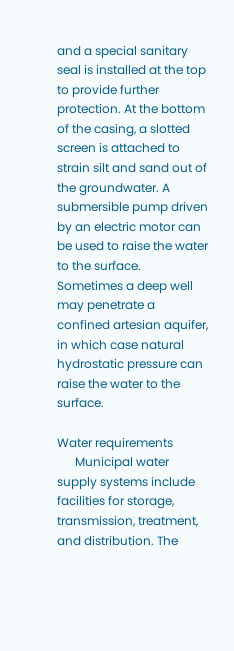and a special sanitary seal is installed at the top to provide further protection. At the bottom of the casing, a slotted screen is attached to strain silt and sand out of the groundwater. A submersible pump driven by an electric motor can be used to raise the water to the surface. Sometimes a deep well may penetrate a confined artesian aquifer, in which case natural hydrostatic pressure can raise the water to the surface.

Water requirements
      Municipal water supply systems include facilities for storage, transmission, treatment, and distribution. The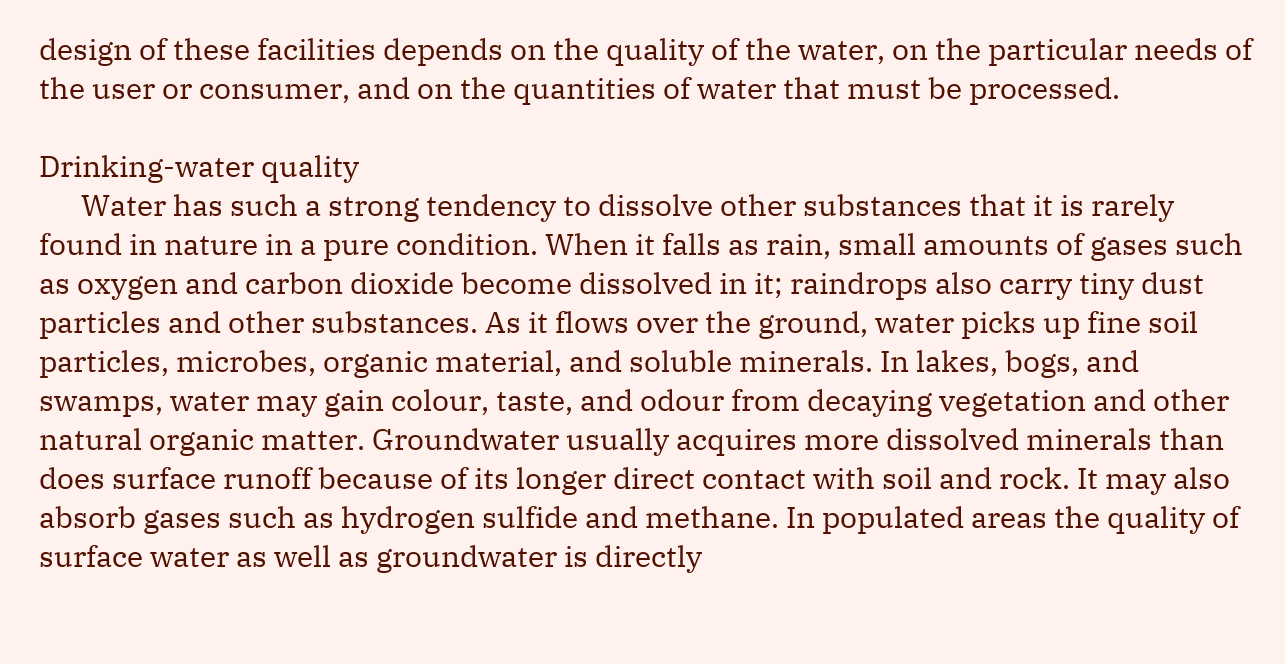design of these facilities depends on the quality of the water, on the particular needs of the user or consumer, and on the quantities of water that must be processed.

Drinking-water quality
      Water has such a strong tendency to dissolve other substances that it is rarely found in nature in a pure condition. When it falls as rain, small amounts of gases such as oxygen and carbon dioxide become dissolved in it; raindrops also carry tiny dust particles and other substances. As it flows over the ground, water picks up fine soil particles, microbes, organic material, and soluble minerals. In lakes, bogs, and swamps, water may gain colour, taste, and odour from decaying vegetation and other natural organic matter. Groundwater usually acquires more dissolved minerals than does surface runoff because of its longer direct contact with soil and rock. It may also absorb gases such as hydrogen sulfide and methane. In populated areas the quality of surface water as well as groundwater is directly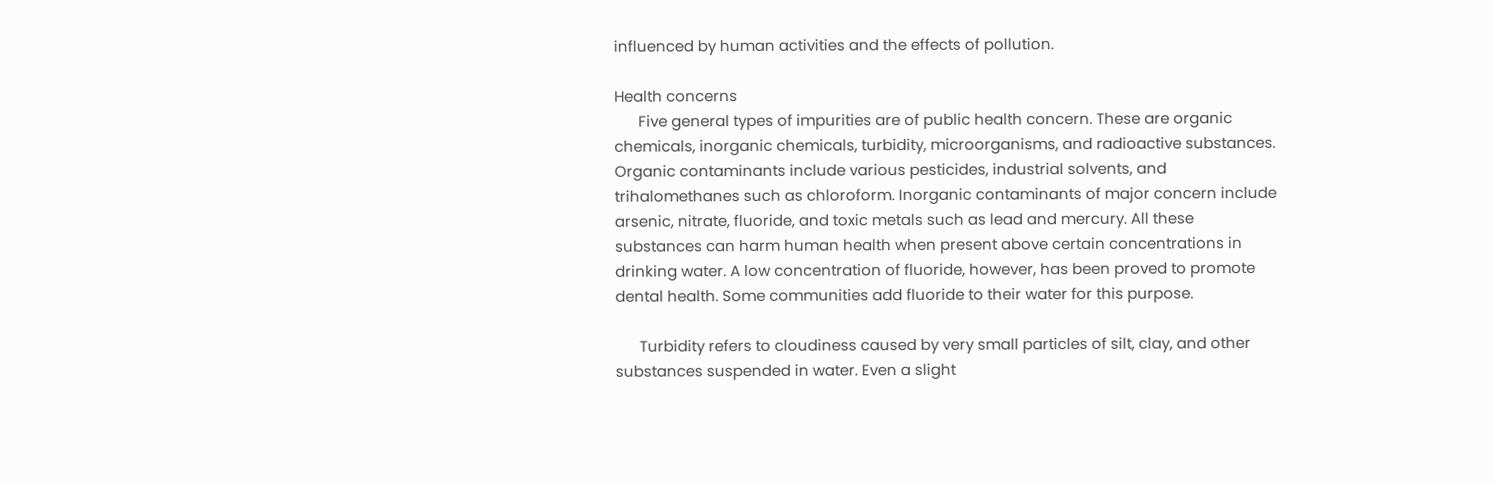influenced by human activities and the effects of pollution.

Health concerns
      Five general types of impurities are of public health concern. These are organic chemicals, inorganic chemicals, turbidity, microorganisms, and radioactive substances. Organic contaminants include various pesticides, industrial solvents, and trihalomethanes such as chloroform. Inorganic contaminants of major concern include arsenic, nitrate, fluoride, and toxic metals such as lead and mercury. All these substances can harm human health when present above certain concentrations in drinking water. A low concentration of fluoride, however, has been proved to promote dental health. Some communities add fluoride to their water for this purpose.

      Turbidity refers to cloudiness caused by very small particles of silt, clay, and other substances suspended in water. Even a slight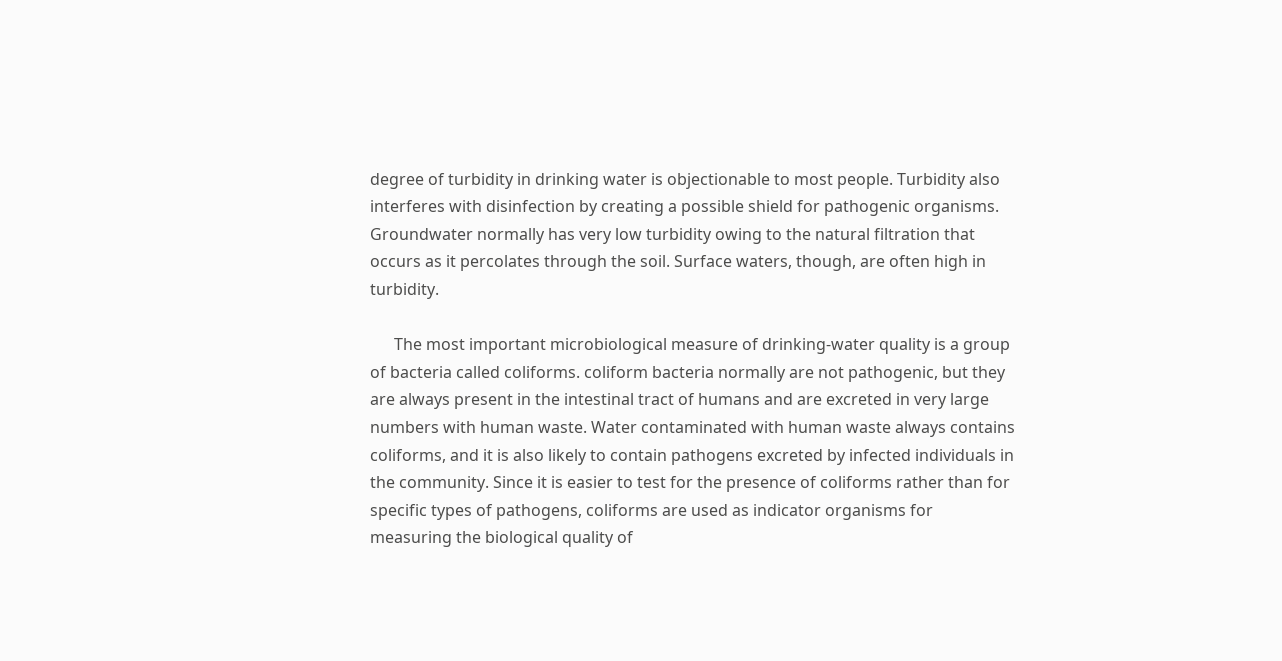degree of turbidity in drinking water is objectionable to most people. Turbidity also interferes with disinfection by creating a possible shield for pathogenic organisms. Groundwater normally has very low turbidity owing to the natural filtration that occurs as it percolates through the soil. Surface waters, though, are often high in turbidity.

      The most important microbiological measure of drinking-water quality is a group of bacteria called coliforms. coliform bacteria normally are not pathogenic, but they are always present in the intestinal tract of humans and are excreted in very large numbers with human waste. Water contaminated with human waste always contains coliforms, and it is also likely to contain pathogens excreted by infected individuals in the community. Since it is easier to test for the presence of coliforms rather than for specific types of pathogens, coliforms are used as indicator organisms for measuring the biological quality of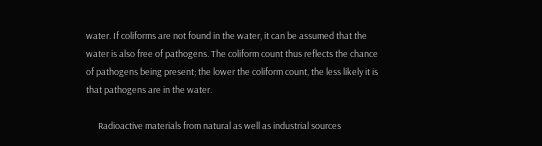water. If coliforms are not found in the water, it can be assumed that the water is also free of pathogens. The coliform count thus reflects the chance of pathogens being present; the lower the coliform count, the less likely it is that pathogens are in the water.

      Radioactive materials from natural as well as industrial sources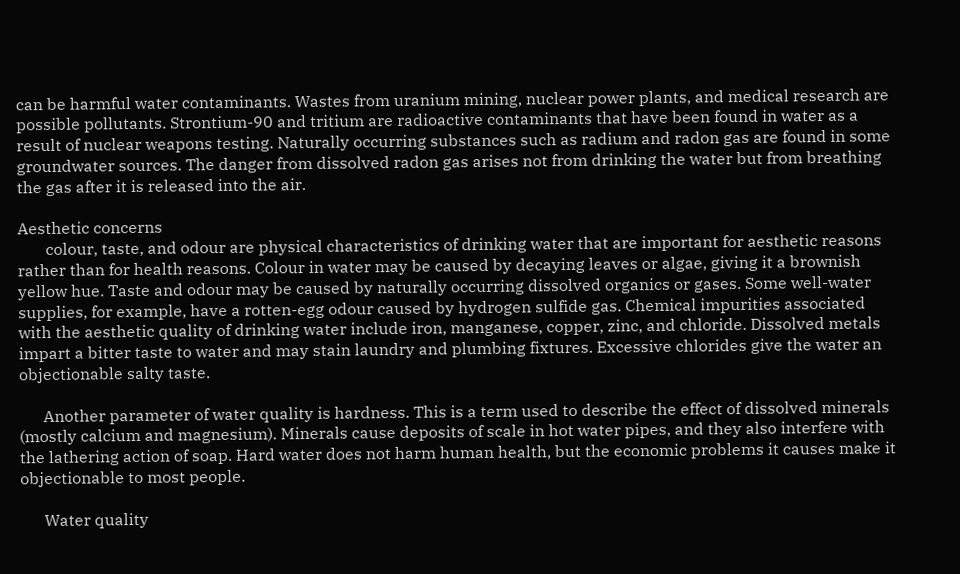can be harmful water contaminants. Wastes from uranium mining, nuclear power plants, and medical research are possible pollutants. Strontium-90 and tritium are radioactive contaminants that have been found in water as a result of nuclear weapons testing. Naturally occurring substances such as radium and radon gas are found in some groundwater sources. The danger from dissolved radon gas arises not from drinking the water but from breathing the gas after it is released into the air.

Aesthetic concerns
       colour, taste, and odour are physical characteristics of drinking water that are important for aesthetic reasons rather than for health reasons. Colour in water may be caused by decaying leaves or algae, giving it a brownish yellow hue. Taste and odour may be caused by naturally occurring dissolved organics or gases. Some well-water supplies, for example, have a rotten-egg odour caused by hydrogen sulfide gas. Chemical impurities associated with the aesthetic quality of drinking water include iron, manganese, copper, zinc, and chloride. Dissolved metals impart a bitter taste to water and may stain laundry and plumbing fixtures. Excessive chlorides give the water an objectionable salty taste.

      Another parameter of water quality is hardness. This is a term used to describe the effect of dissolved minerals (mostly calcium and magnesium). Minerals cause deposits of scale in hot water pipes, and they also interfere with the lathering action of soap. Hard water does not harm human health, but the economic problems it causes make it objectionable to most people.

      Water quality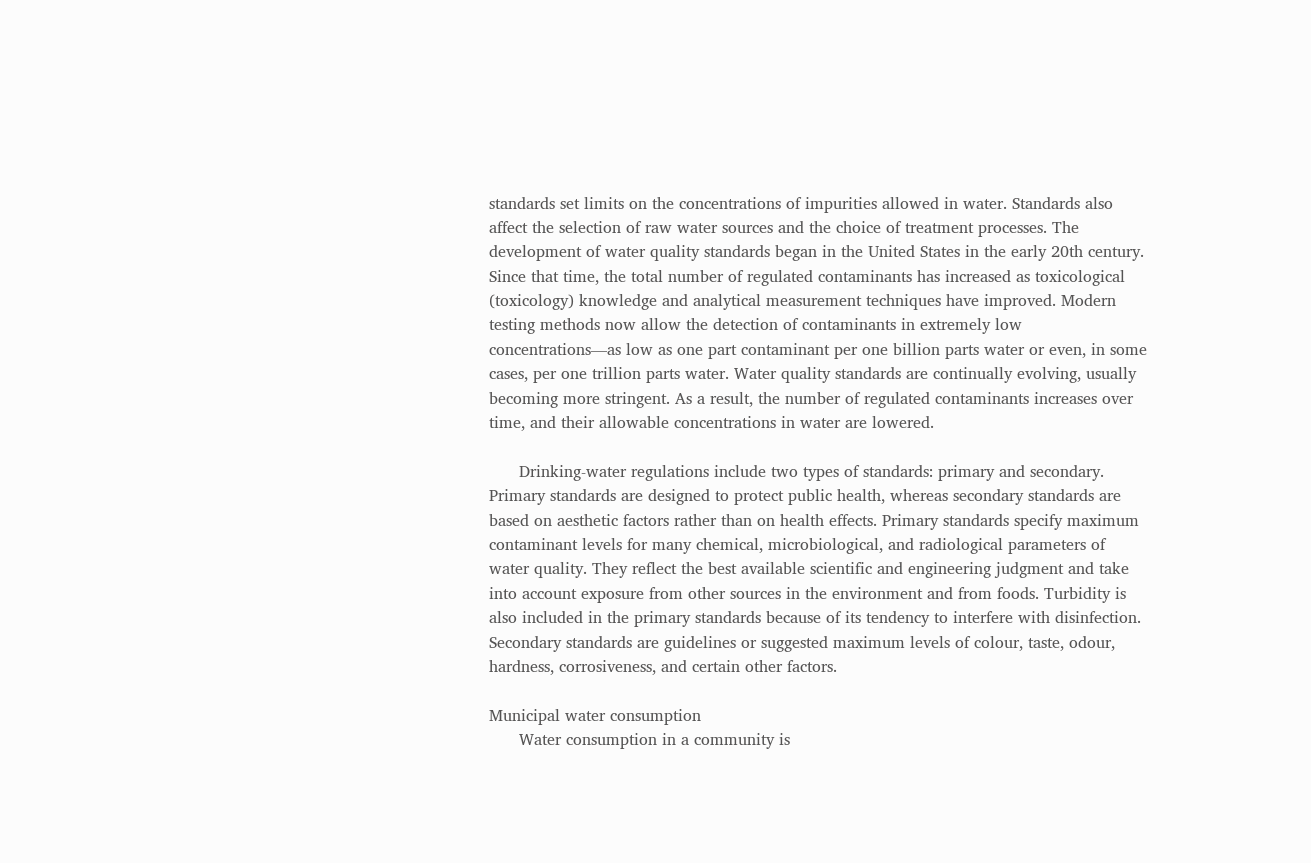standards set limits on the concentrations of impurities allowed in water. Standards also affect the selection of raw water sources and the choice of treatment processes. The development of water quality standards began in the United States in the early 20th century. Since that time, the total number of regulated contaminants has increased as toxicological (toxicology) knowledge and analytical measurement techniques have improved. Modern testing methods now allow the detection of contaminants in extremely low concentrations—as low as one part contaminant per one billion parts water or even, in some cases, per one trillion parts water. Water quality standards are continually evolving, usually becoming more stringent. As a result, the number of regulated contaminants increases over time, and their allowable concentrations in water are lowered.

      Drinking-water regulations include two types of standards: primary and secondary. Primary standards are designed to protect public health, whereas secondary standards are based on aesthetic factors rather than on health effects. Primary standards specify maximum contaminant levels for many chemical, microbiological, and radiological parameters of water quality. They reflect the best available scientific and engineering judgment and take into account exposure from other sources in the environment and from foods. Turbidity is also included in the primary standards because of its tendency to interfere with disinfection. Secondary standards are guidelines or suggested maximum levels of colour, taste, odour, hardness, corrosiveness, and certain other factors.

Municipal water consumption
      Water consumption in a community is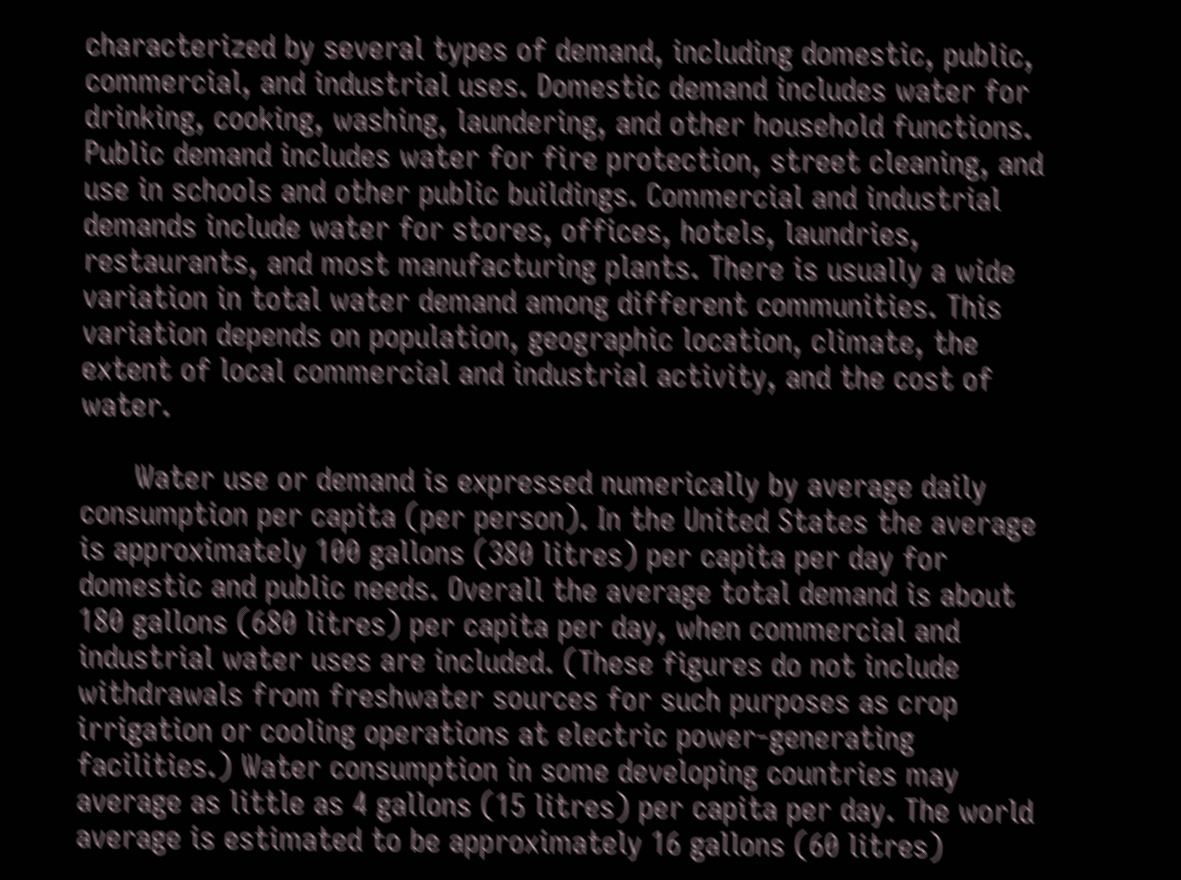characterized by several types of demand, including domestic, public, commercial, and industrial uses. Domestic demand includes water for drinking, cooking, washing, laundering, and other household functions. Public demand includes water for fire protection, street cleaning, and use in schools and other public buildings. Commercial and industrial demands include water for stores, offices, hotels, laundries, restaurants, and most manufacturing plants. There is usually a wide variation in total water demand among different communities. This variation depends on population, geographic location, climate, the extent of local commercial and industrial activity, and the cost of water.

      Water use or demand is expressed numerically by average daily consumption per capita (per person). In the United States the average is approximately 100 gallons (380 litres) per capita per day for domestic and public needs. Overall the average total demand is about 180 gallons (680 litres) per capita per day, when commercial and industrial water uses are included. (These figures do not include withdrawals from freshwater sources for such purposes as crop irrigation or cooling operations at electric power-generating facilities.) Water consumption in some developing countries may average as little as 4 gallons (15 litres) per capita per day. The world average is estimated to be approximately 16 gallons (60 litres)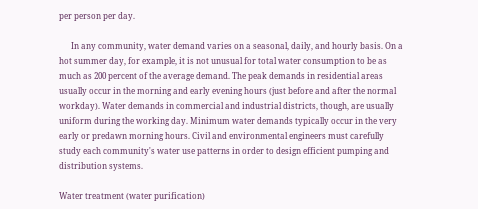per person per day.

      In any community, water demand varies on a seasonal, daily, and hourly basis. On a hot summer day, for example, it is not unusual for total water consumption to be as much as 200 percent of the average demand. The peak demands in residential areas usually occur in the morning and early evening hours (just before and after the normal workday). Water demands in commercial and industrial districts, though, are usually uniform during the working day. Minimum water demands typically occur in the very early or predawn morning hours. Civil and environmental engineers must carefully study each community's water use patterns in order to design efficient pumping and distribution systems.

Water treatment (water purification)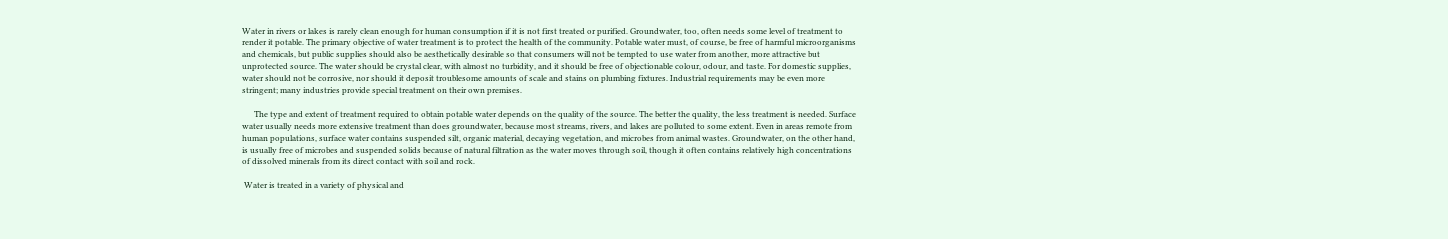Water in rivers or lakes is rarely clean enough for human consumption if it is not first treated or purified. Groundwater, too, often needs some level of treatment to render it potable. The primary objective of water treatment is to protect the health of the community. Potable water must, of course, be free of harmful microorganisms and chemicals, but public supplies should also be aesthetically desirable so that consumers will not be tempted to use water from another, more attractive but unprotected source. The water should be crystal clear, with almost no turbidity, and it should be free of objectionable colour, odour, and taste. For domestic supplies, water should not be corrosive, nor should it deposit troublesome amounts of scale and stains on plumbing fixtures. Industrial requirements may be even more stringent; many industries provide special treatment on their own premises.

      The type and extent of treatment required to obtain potable water depends on the quality of the source. The better the quality, the less treatment is needed. Surface water usually needs more extensive treatment than does groundwater, because most streams, rivers, and lakes are polluted to some extent. Even in areas remote from human populations, surface water contains suspended silt, organic material, decaying vegetation, and microbes from animal wastes. Groundwater, on the other hand, is usually free of microbes and suspended solids because of natural filtration as the water moves through soil, though it often contains relatively high concentrations of dissolved minerals from its direct contact with soil and rock.

 Water is treated in a variety of physical and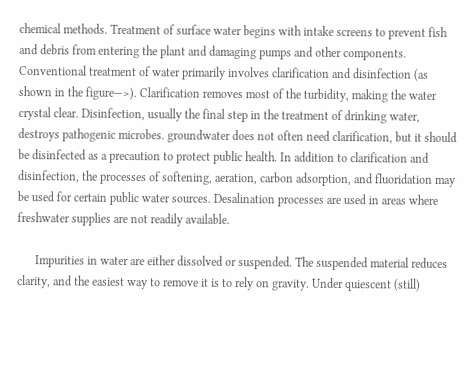chemical methods. Treatment of surface water begins with intake screens to prevent fish and debris from entering the plant and damaging pumps and other components. Conventional treatment of water primarily involves clarification and disinfection (as shown in the figure—>). Clarification removes most of the turbidity, making the water crystal clear. Disinfection, usually the final step in the treatment of drinking water, destroys pathogenic microbes. groundwater does not often need clarification, but it should be disinfected as a precaution to protect public health. In addition to clarification and disinfection, the processes of softening, aeration, carbon adsorption, and fluoridation may be used for certain public water sources. Desalination processes are used in areas where freshwater supplies are not readily available.

      Impurities in water are either dissolved or suspended. The suspended material reduces clarity, and the easiest way to remove it is to rely on gravity. Under quiescent (still)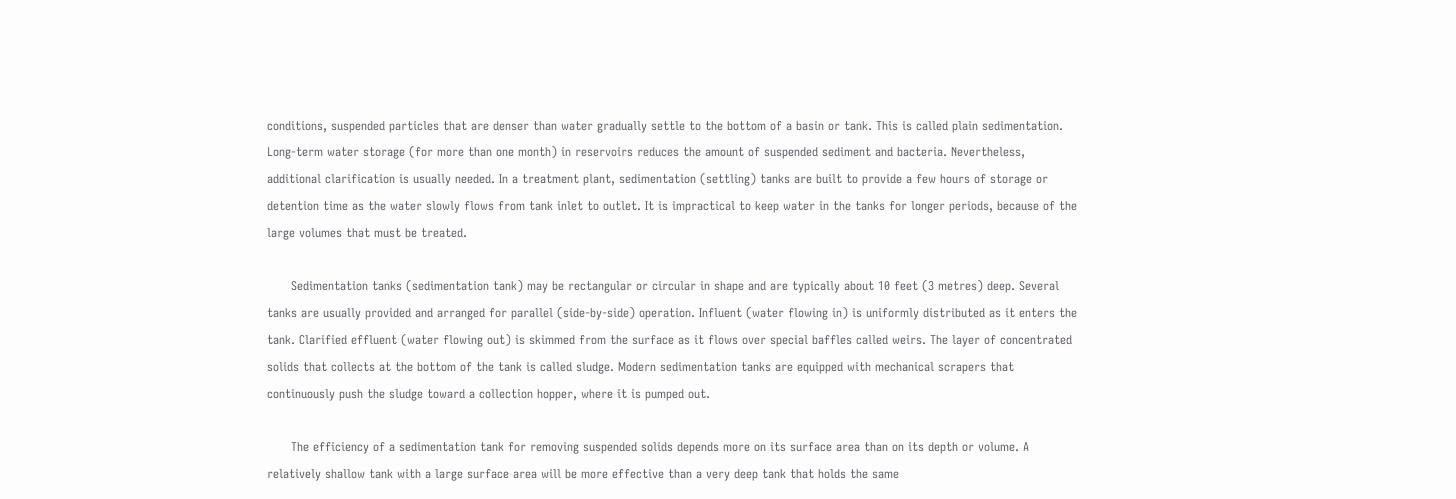conditions, suspended particles that are denser than water gradually settle to the bottom of a basin or tank. This is called plain sedimentation. Long-term water storage (for more than one month) in reservoirs reduces the amount of suspended sediment and bacteria. Nevertheless, additional clarification is usually needed. In a treatment plant, sedimentation (settling) tanks are built to provide a few hours of storage or detention time as the water slowly flows from tank inlet to outlet. It is impractical to keep water in the tanks for longer periods, because of the large volumes that must be treated.

      Sedimentation tanks (sedimentation tank) may be rectangular or circular in shape and are typically about 10 feet (3 metres) deep. Several tanks are usually provided and arranged for parallel (side-by-side) operation. Influent (water flowing in) is uniformly distributed as it enters the tank. Clarified effluent (water flowing out) is skimmed from the surface as it flows over special baffles called weirs. The layer of concentrated solids that collects at the bottom of the tank is called sludge. Modern sedimentation tanks are equipped with mechanical scrapers that continuously push the sludge toward a collection hopper, where it is pumped out.

      The efficiency of a sedimentation tank for removing suspended solids depends more on its surface area than on its depth or volume. A relatively shallow tank with a large surface area will be more effective than a very deep tank that holds the same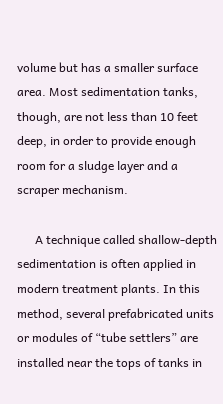volume but has a smaller surface area. Most sedimentation tanks, though, are not less than 10 feet deep, in order to provide enough room for a sludge layer and a scraper mechanism.

      A technique called shallow-depth sedimentation is often applied in modern treatment plants. In this method, several prefabricated units or modules of “tube settlers” are installed near the tops of tanks in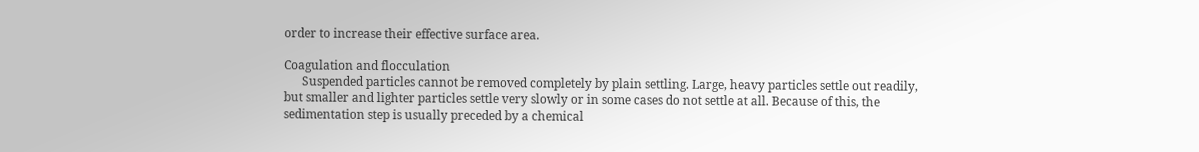order to increase their effective surface area.

Coagulation and flocculation
      Suspended particles cannot be removed completely by plain settling. Large, heavy particles settle out readily, but smaller and lighter particles settle very slowly or in some cases do not settle at all. Because of this, the sedimentation step is usually preceded by a chemical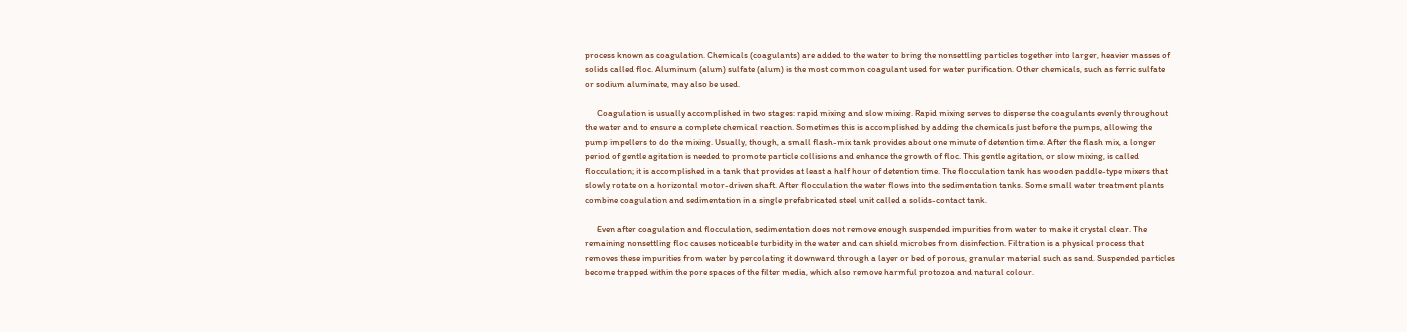process known as coagulation. Chemicals (coagulants) are added to the water to bring the nonsettling particles together into larger, heavier masses of solids called floc. Aluminum (alum) sulfate (alum) is the most common coagulant used for water purification. Other chemicals, such as ferric sulfate or sodium aluminate, may also be used.

      Coagulation is usually accomplished in two stages: rapid mixing and slow mixing. Rapid mixing serves to disperse the coagulants evenly throughout the water and to ensure a complete chemical reaction. Sometimes this is accomplished by adding the chemicals just before the pumps, allowing the pump impellers to do the mixing. Usually, though, a small flash-mix tank provides about one minute of detention time. After the flash mix, a longer period of gentle agitation is needed to promote particle collisions and enhance the growth of floc. This gentle agitation, or slow mixing, is called flocculation; it is accomplished in a tank that provides at least a half hour of detention time. The flocculation tank has wooden paddle-type mixers that slowly rotate on a horizontal motor-driven shaft. After flocculation the water flows into the sedimentation tanks. Some small water treatment plants combine coagulation and sedimentation in a single prefabricated steel unit called a solids-contact tank.

      Even after coagulation and flocculation, sedimentation does not remove enough suspended impurities from water to make it crystal clear. The remaining nonsettling floc causes noticeable turbidity in the water and can shield microbes from disinfection. Filtration is a physical process that removes these impurities from water by percolating it downward through a layer or bed of porous, granular material such as sand. Suspended particles become trapped within the pore spaces of the filter media, which also remove harmful protozoa and natural colour.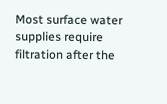Most surface water supplies require filtration after the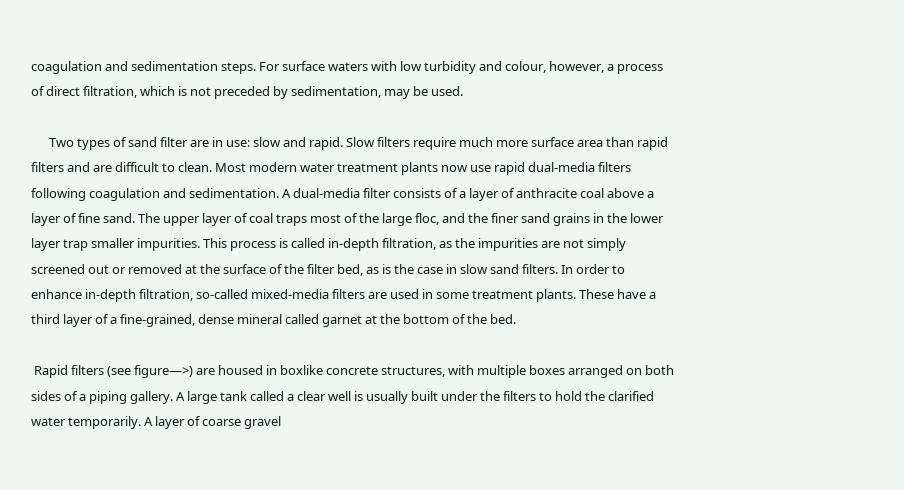coagulation and sedimentation steps. For surface waters with low turbidity and colour, however, a process of direct filtration, which is not preceded by sedimentation, may be used.

      Two types of sand filter are in use: slow and rapid. Slow filters require much more surface area than rapid filters and are difficult to clean. Most modern water treatment plants now use rapid dual-media filters following coagulation and sedimentation. A dual-media filter consists of a layer of anthracite coal above a layer of fine sand. The upper layer of coal traps most of the large floc, and the finer sand grains in the lower layer trap smaller impurities. This process is called in-depth filtration, as the impurities are not simply screened out or removed at the surface of the filter bed, as is the case in slow sand filters. In order to enhance in-depth filtration, so-called mixed-media filters are used in some treatment plants. These have a third layer of a fine-grained, dense mineral called garnet at the bottom of the bed.

 Rapid filters (see figure—>) are housed in boxlike concrete structures, with multiple boxes arranged on both sides of a piping gallery. A large tank called a clear well is usually built under the filters to hold the clarified water temporarily. A layer of coarse gravel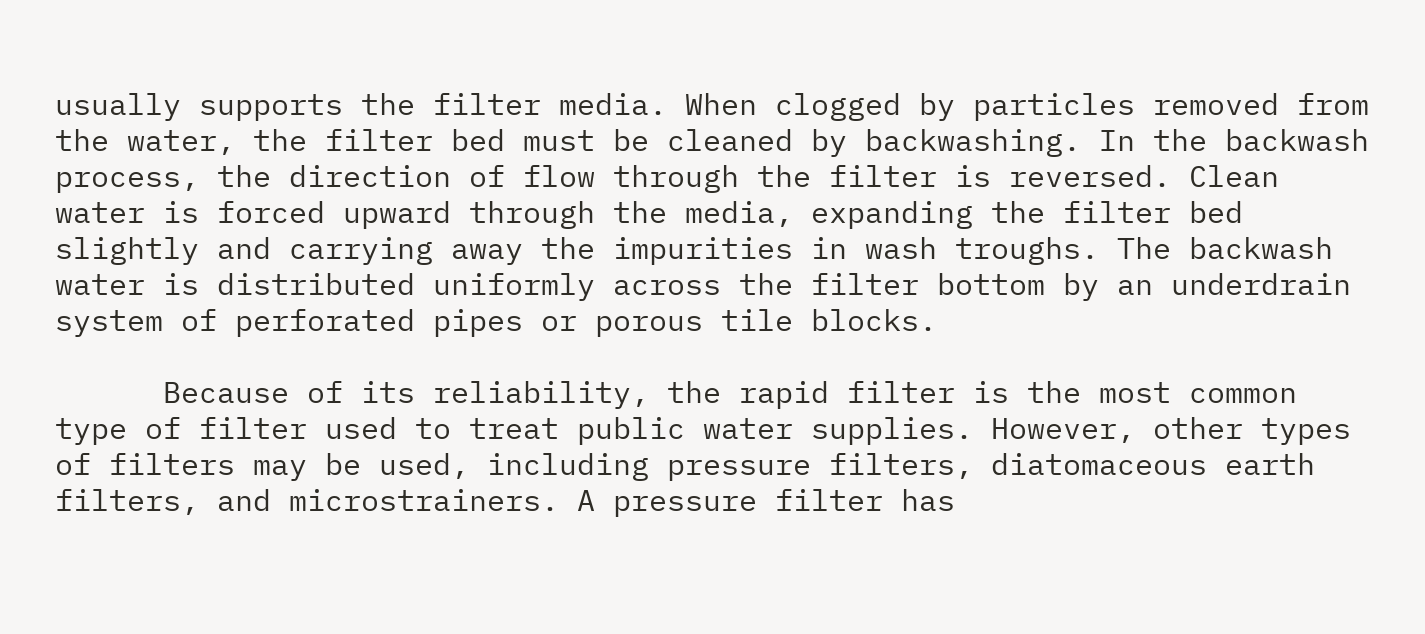usually supports the filter media. When clogged by particles removed from the water, the filter bed must be cleaned by backwashing. In the backwash process, the direction of flow through the filter is reversed. Clean water is forced upward through the media, expanding the filter bed slightly and carrying away the impurities in wash troughs. The backwash water is distributed uniformly across the filter bottom by an underdrain system of perforated pipes or porous tile blocks.

      Because of its reliability, the rapid filter is the most common type of filter used to treat public water supplies. However, other types of filters may be used, including pressure filters, diatomaceous earth filters, and microstrainers. A pressure filter has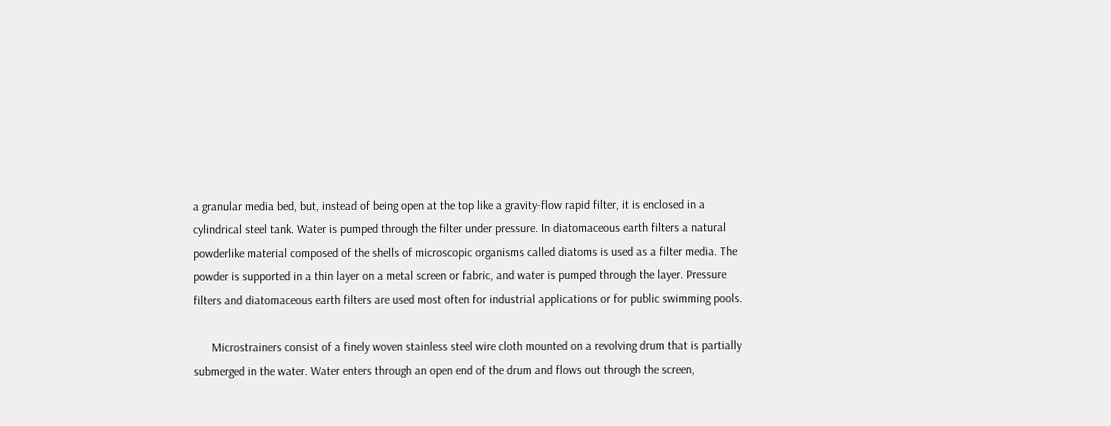a granular media bed, but, instead of being open at the top like a gravity-flow rapid filter, it is enclosed in a cylindrical steel tank. Water is pumped through the filter under pressure. In diatomaceous earth filters a natural powderlike material composed of the shells of microscopic organisms called diatoms is used as a filter media. The powder is supported in a thin layer on a metal screen or fabric, and water is pumped through the layer. Pressure filters and diatomaceous earth filters are used most often for industrial applications or for public swimming pools.

      Microstrainers consist of a finely woven stainless steel wire cloth mounted on a revolving drum that is partially submerged in the water. Water enters through an open end of the drum and flows out through the screen,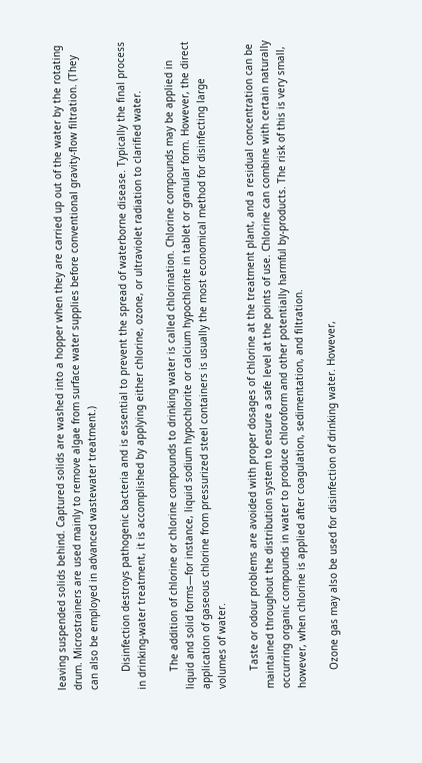leaving suspended solids behind. Captured solids are washed into a hopper when they are carried up out of the water by the rotating drum. Microstrainers are used mainly to remove algae from surface water supplies before conventional gravity-flow filtration. (They can also be employed in advanced wastewater treatment.)

      Disinfection destroys pathogenic bacteria and is essential to prevent the spread of waterborne disease. Typically the final process in drinking-water treatment, it is accomplished by applying either chlorine, ozone, or ultraviolet radiation to clarified water.

      The addition of chlorine or chlorine compounds to drinking water is called chlorination. Chlorine compounds may be applied in liquid and solid forms—for instance, liquid sodium hypochlorite or calcium hypochlorite in tablet or granular form. However, the direct application of gaseous chlorine from pressurized steel containers is usually the most economical method for disinfecting large volumes of water.

      Taste or odour problems are avoided with proper dosages of chlorine at the treatment plant, and a residual concentration can be maintained throughout the distribution system to ensure a safe level at the points of use. Chlorine can combine with certain naturally occurring organic compounds in water to produce chloroform and other potentially harmful by-products. The risk of this is very small, however, when chlorine is applied after coagulation, sedimentation, and filtration.

      Ozone gas may also be used for disinfection of drinking water. However,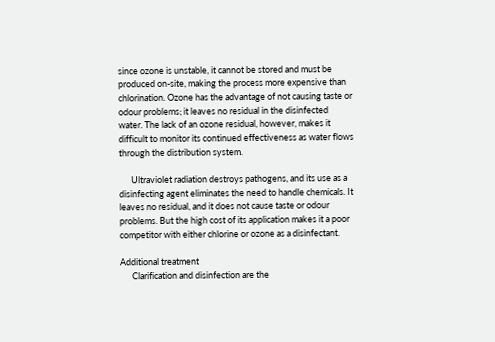since ozone is unstable, it cannot be stored and must be produced on-site, making the process more expensive than chlorination. Ozone has the advantage of not causing taste or odour problems; it leaves no residual in the disinfected water. The lack of an ozone residual, however, makes it difficult to monitor its continued effectiveness as water flows through the distribution system.

      Ultraviolet radiation destroys pathogens, and its use as a disinfecting agent eliminates the need to handle chemicals. It leaves no residual, and it does not cause taste or odour problems. But the high cost of its application makes it a poor competitor with either chlorine or ozone as a disinfectant.

Additional treatment
      Clarification and disinfection are the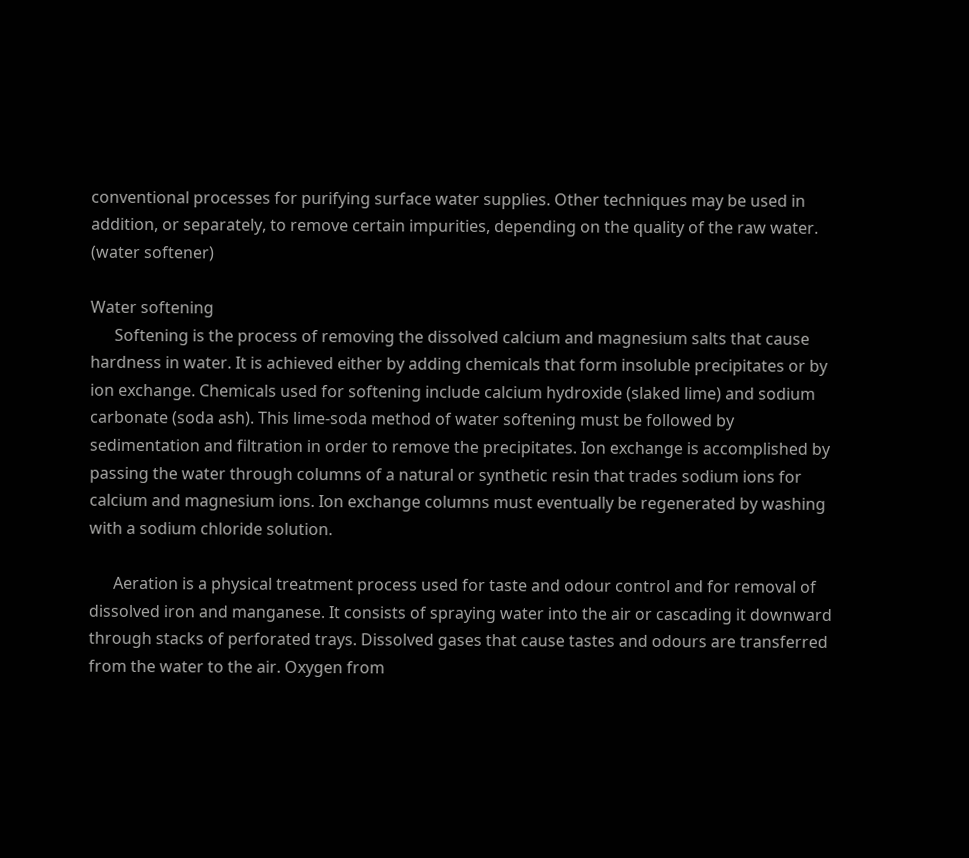conventional processes for purifying surface water supplies. Other techniques may be used in addition, or separately, to remove certain impurities, depending on the quality of the raw water. (water softener)

Water softening
      Softening is the process of removing the dissolved calcium and magnesium salts that cause hardness in water. It is achieved either by adding chemicals that form insoluble precipitates or by ion exchange. Chemicals used for softening include calcium hydroxide (slaked lime) and sodium carbonate (soda ash). This lime-soda method of water softening must be followed by sedimentation and filtration in order to remove the precipitates. Ion exchange is accomplished by passing the water through columns of a natural or synthetic resin that trades sodium ions for calcium and magnesium ions. Ion exchange columns must eventually be regenerated by washing with a sodium chloride solution.

      Aeration is a physical treatment process used for taste and odour control and for removal of dissolved iron and manganese. It consists of spraying water into the air or cascading it downward through stacks of perforated trays. Dissolved gases that cause tastes and odours are transferred from the water to the air. Oxygen from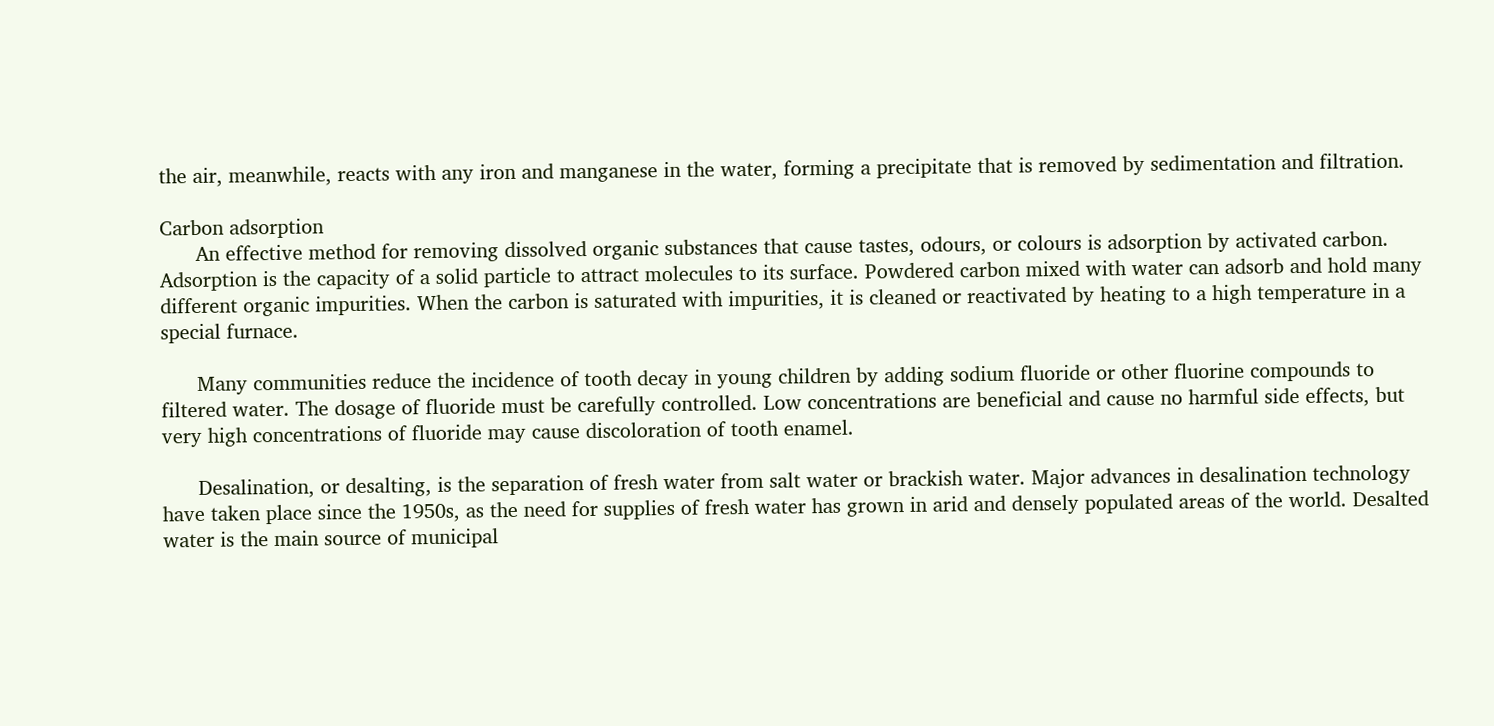the air, meanwhile, reacts with any iron and manganese in the water, forming a precipitate that is removed by sedimentation and filtration.

Carbon adsorption
      An effective method for removing dissolved organic substances that cause tastes, odours, or colours is adsorption by activated carbon. Adsorption is the capacity of a solid particle to attract molecules to its surface. Powdered carbon mixed with water can adsorb and hold many different organic impurities. When the carbon is saturated with impurities, it is cleaned or reactivated by heating to a high temperature in a special furnace.

      Many communities reduce the incidence of tooth decay in young children by adding sodium fluoride or other fluorine compounds to filtered water. The dosage of fluoride must be carefully controlled. Low concentrations are beneficial and cause no harmful side effects, but very high concentrations of fluoride may cause discoloration of tooth enamel.

      Desalination, or desalting, is the separation of fresh water from salt water or brackish water. Major advances in desalination technology have taken place since the 1950s, as the need for supplies of fresh water has grown in arid and densely populated areas of the world. Desalted water is the main source of municipal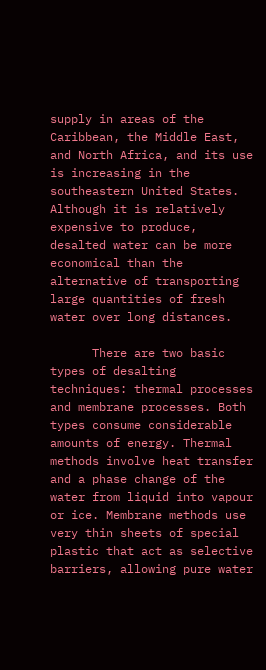supply in areas of the Caribbean, the Middle East, and North Africa, and its use is increasing in the southeastern United States. Although it is relatively expensive to produce, desalted water can be more economical than the alternative of transporting large quantities of fresh water over long distances.

      There are two basic types of desalting techniques: thermal processes and membrane processes. Both types consume considerable amounts of energy. Thermal methods involve heat transfer and a phase change of the water from liquid into vapour or ice. Membrane methods use very thin sheets of special plastic that act as selective barriers, allowing pure water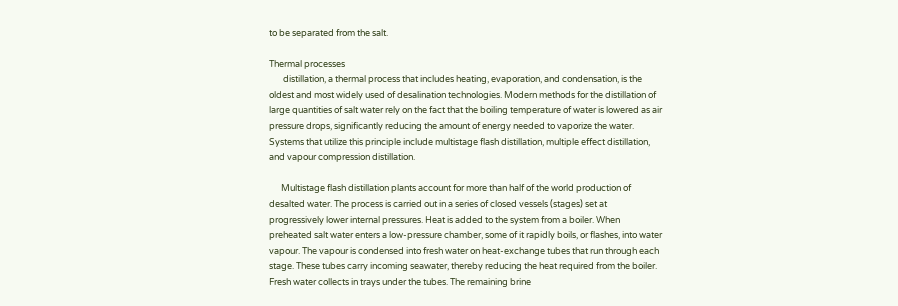to be separated from the salt.

Thermal processes
       distillation, a thermal process that includes heating, evaporation, and condensation, is the oldest and most widely used of desalination technologies. Modern methods for the distillation of large quantities of salt water rely on the fact that the boiling temperature of water is lowered as air pressure drops, significantly reducing the amount of energy needed to vaporize the water. Systems that utilize this principle include multistage flash distillation, multiple effect distillation, and vapour compression distillation.

      Multistage flash distillation plants account for more than half of the world production of desalted water. The process is carried out in a series of closed vessels (stages) set at progressively lower internal pressures. Heat is added to the system from a boiler. When preheated salt water enters a low-pressure chamber, some of it rapidly boils, or flashes, into water vapour. The vapour is condensed into fresh water on heat-exchange tubes that run through each stage. These tubes carry incoming seawater, thereby reducing the heat required from the boiler. Fresh water collects in trays under the tubes. The remaining brine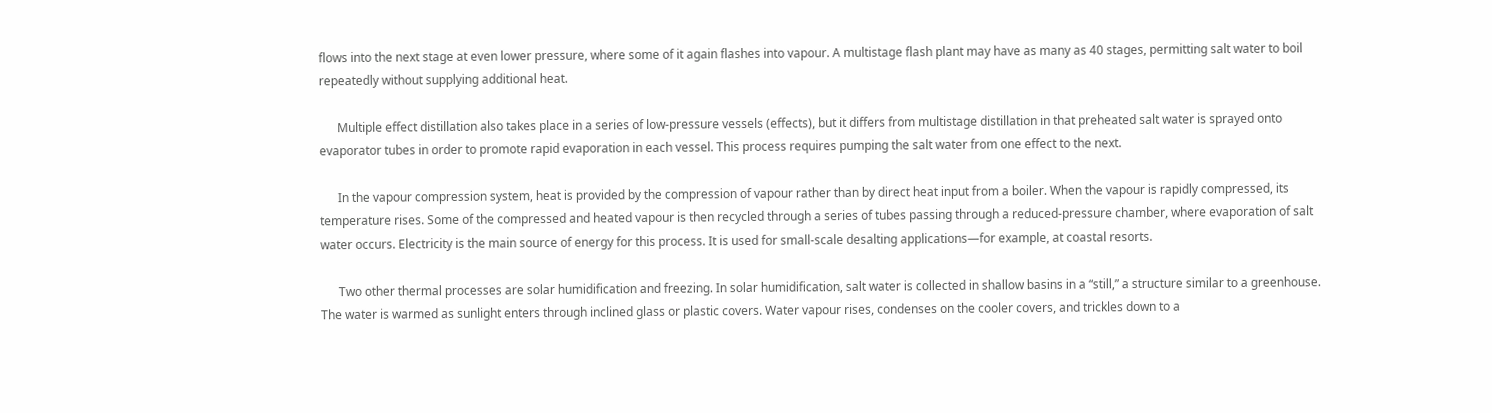flows into the next stage at even lower pressure, where some of it again flashes into vapour. A multistage flash plant may have as many as 40 stages, permitting salt water to boil repeatedly without supplying additional heat.

      Multiple effect distillation also takes place in a series of low-pressure vessels (effects), but it differs from multistage distillation in that preheated salt water is sprayed onto evaporator tubes in order to promote rapid evaporation in each vessel. This process requires pumping the salt water from one effect to the next.

      In the vapour compression system, heat is provided by the compression of vapour rather than by direct heat input from a boiler. When the vapour is rapidly compressed, its temperature rises. Some of the compressed and heated vapour is then recycled through a series of tubes passing through a reduced-pressure chamber, where evaporation of salt water occurs. Electricity is the main source of energy for this process. It is used for small-scale desalting applications—for example, at coastal resorts.

      Two other thermal processes are solar humidification and freezing. In solar humidification, salt water is collected in shallow basins in a “still,” a structure similar to a greenhouse. The water is warmed as sunlight enters through inclined glass or plastic covers. Water vapour rises, condenses on the cooler covers, and trickles down to a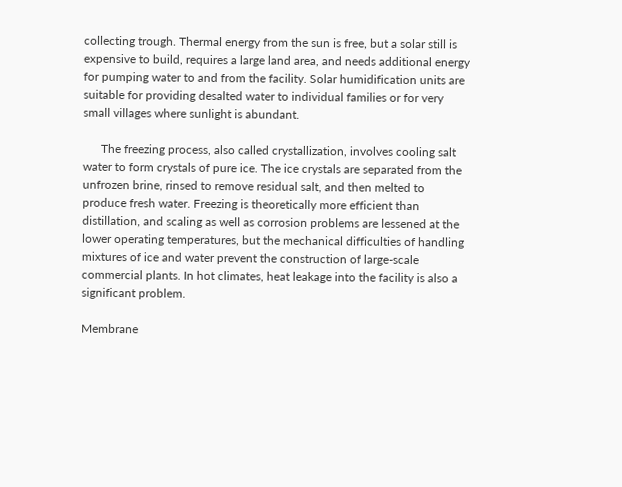collecting trough. Thermal energy from the sun is free, but a solar still is expensive to build, requires a large land area, and needs additional energy for pumping water to and from the facility. Solar humidification units are suitable for providing desalted water to individual families or for very small villages where sunlight is abundant.

      The freezing process, also called crystallization, involves cooling salt water to form crystals of pure ice. The ice crystals are separated from the unfrozen brine, rinsed to remove residual salt, and then melted to produce fresh water. Freezing is theoretically more efficient than distillation, and scaling as well as corrosion problems are lessened at the lower operating temperatures, but the mechanical difficulties of handling mixtures of ice and water prevent the construction of large-scale commercial plants. In hot climates, heat leakage into the facility is also a significant problem.

Membrane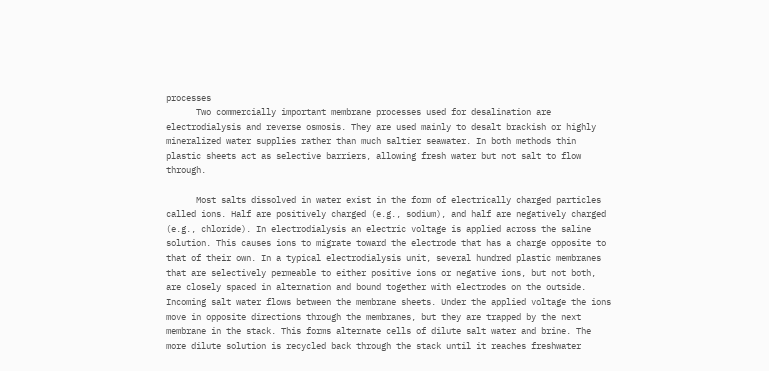processes
      Two commercially important membrane processes used for desalination are electrodialysis and reverse osmosis. They are used mainly to desalt brackish or highly mineralized water supplies rather than much saltier seawater. In both methods thin plastic sheets act as selective barriers, allowing fresh water but not salt to flow through.

      Most salts dissolved in water exist in the form of electrically charged particles called ions. Half are positively charged (e.g., sodium), and half are negatively charged (e.g., chloride). In electrodialysis an electric voltage is applied across the saline solution. This causes ions to migrate toward the electrode that has a charge opposite to that of their own. In a typical electrodialysis unit, several hundred plastic membranes that are selectively permeable to either positive ions or negative ions, but not both, are closely spaced in alternation and bound together with electrodes on the outside. Incoming salt water flows between the membrane sheets. Under the applied voltage the ions move in opposite directions through the membranes, but they are trapped by the next membrane in the stack. This forms alternate cells of dilute salt water and brine. The more dilute solution is recycled back through the stack until it reaches freshwater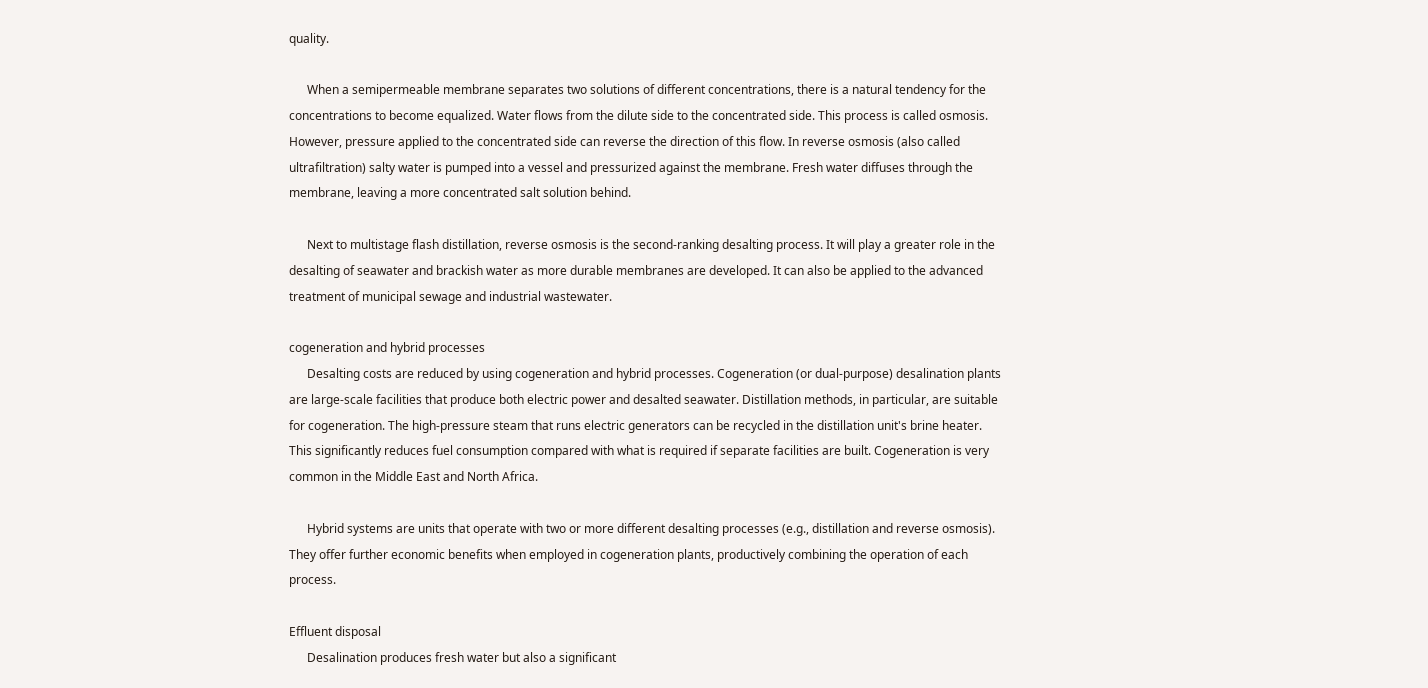quality.

      When a semipermeable membrane separates two solutions of different concentrations, there is a natural tendency for the concentrations to become equalized. Water flows from the dilute side to the concentrated side. This process is called osmosis. However, pressure applied to the concentrated side can reverse the direction of this flow. In reverse osmosis (also called ultrafiltration) salty water is pumped into a vessel and pressurized against the membrane. Fresh water diffuses through the membrane, leaving a more concentrated salt solution behind.

      Next to multistage flash distillation, reverse osmosis is the second-ranking desalting process. It will play a greater role in the desalting of seawater and brackish water as more durable membranes are developed. It can also be applied to the advanced treatment of municipal sewage and industrial wastewater.

cogeneration and hybrid processes
      Desalting costs are reduced by using cogeneration and hybrid processes. Cogeneration (or dual-purpose) desalination plants are large-scale facilities that produce both electric power and desalted seawater. Distillation methods, in particular, are suitable for cogeneration. The high-pressure steam that runs electric generators can be recycled in the distillation unit's brine heater. This significantly reduces fuel consumption compared with what is required if separate facilities are built. Cogeneration is very common in the Middle East and North Africa.

      Hybrid systems are units that operate with two or more different desalting processes (e.g., distillation and reverse osmosis). They offer further economic benefits when employed in cogeneration plants, productively combining the operation of each process.

Effluent disposal
      Desalination produces fresh water but also a significant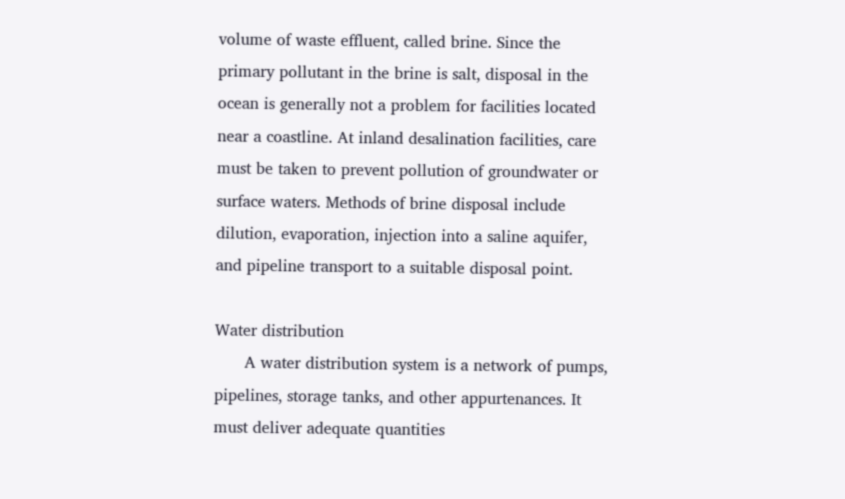volume of waste effluent, called brine. Since the primary pollutant in the brine is salt, disposal in the ocean is generally not a problem for facilities located near a coastline. At inland desalination facilities, care must be taken to prevent pollution of groundwater or surface waters. Methods of brine disposal include dilution, evaporation, injection into a saline aquifer, and pipeline transport to a suitable disposal point.

Water distribution
      A water distribution system is a network of pumps, pipelines, storage tanks, and other appurtenances. It must deliver adequate quantities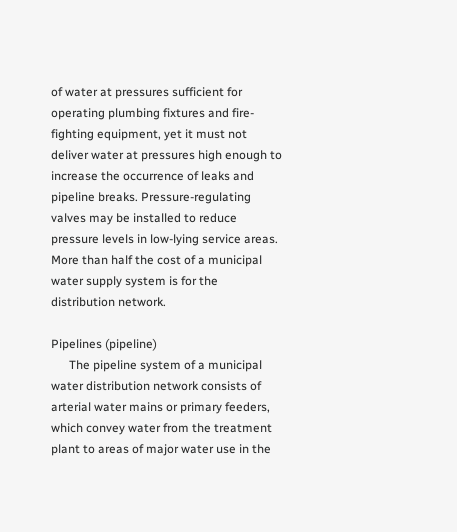of water at pressures sufficient for operating plumbing fixtures and fire-fighting equipment, yet it must not deliver water at pressures high enough to increase the occurrence of leaks and pipeline breaks. Pressure-regulating valves may be installed to reduce pressure levels in low-lying service areas. More than half the cost of a municipal water supply system is for the distribution network.

Pipelines (pipeline)
      The pipeline system of a municipal water distribution network consists of arterial water mains or primary feeders, which convey water from the treatment plant to areas of major water use in the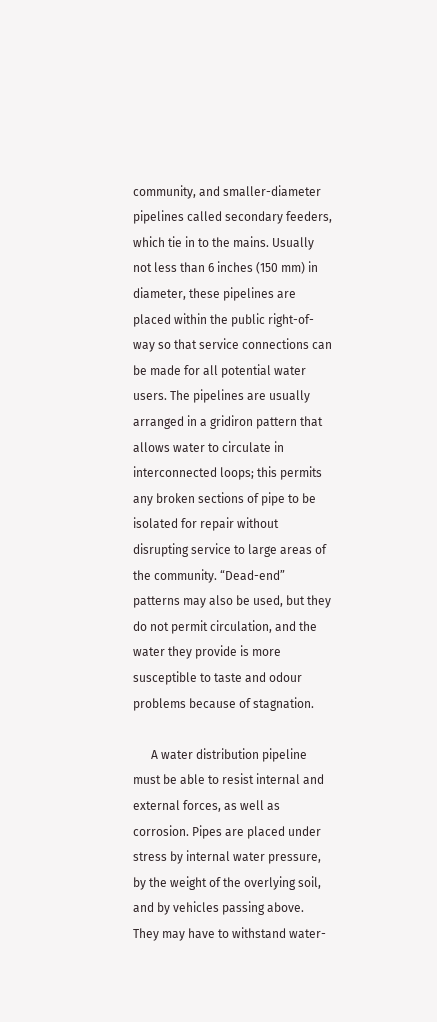community, and smaller-diameter pipelines called secondary feeders, which tie in to the mains. Usually not less than 6 inches (150 mm) in diameter, these pipelines are placed within the public right-of-way so that service connections can be made for all potential water users. The pipelines are usually arranged in a gridiron pattern that allows water to circulate in interconnected loops; this permits any broken sections of pipe to be isolated for repair without disrupting service to large areas of the community. “Dead-end” patterns may also be used, but they do not permit circulation, and the water they provide is more susceptible to taste and odour problems because of stagnation.

      A water distribution pipeline must be able to resist internal and external forces, as well as corrosion. Pipes are placed under stress by internal water pressure, by the weight of the overlying soil, and by vehicles passing above. They may have to withstand water-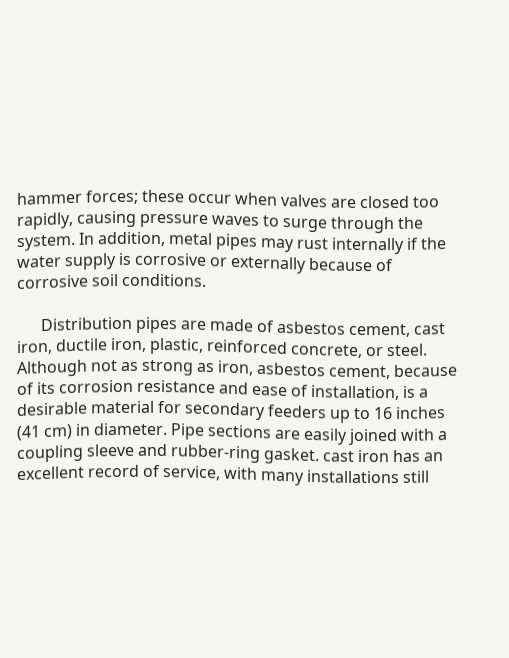hammer forces; these occur when valves are closed too rapidly, causing pressure waves to surge through the system. In addition, metal pipes may rust internally if the water supply is corrosive or externally because of corrosive soil conditions.

      Distribution pipes are made of asbestos cement, cast iron, ductile iron, plastic, reinforced concrete, or steel. Although not as strong as iron, asbestos cement, because of its corrosion resistance and ease of installation, is a desirable material for secondary feeders up to 16 inches (41 cm) in diameter. Pipe sections are easily joined with a coupling sleeve and rubber-ring gasket. cast iron has an excellent record of service, with many installations still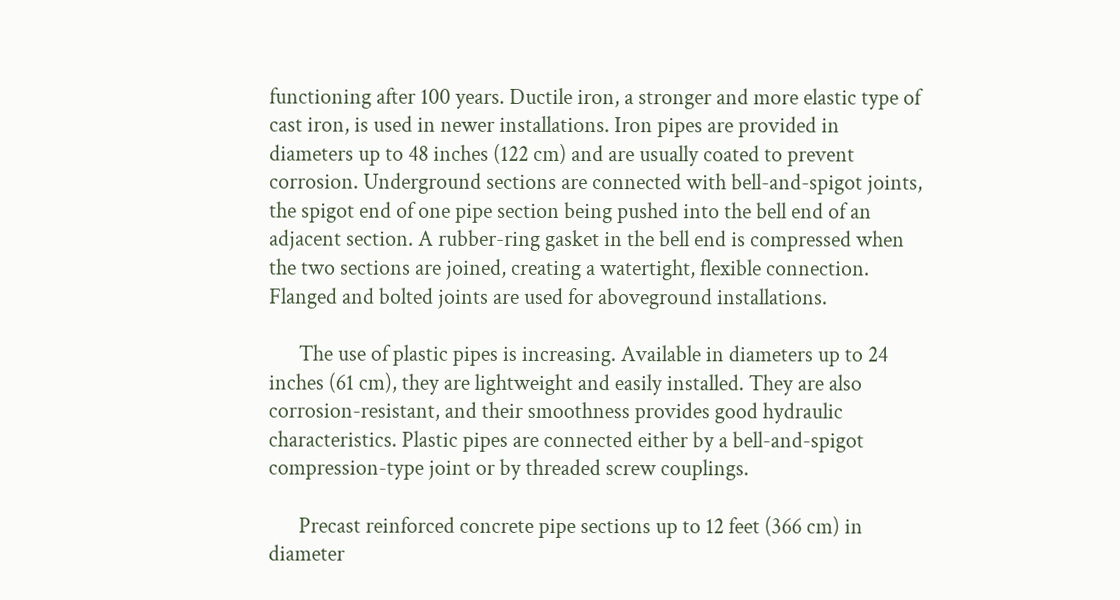functioning after 100 years. Ductile iron, a stronger and more elastic type of cast iron, is used in newer installations. Iron pipes are provided in diameters up to 48 inches (122 cm) and are usually coated to prevent corrosion. Underground sections are connected with bell-and-spigot joints, the spigot end of one pipe section being pushed into the bell end of an adjacent section. A rubber-ring gasket in the bell end is compressed when the two sections are joined, creating a watertight, flexible connection. Flanged and bolted joints are used for aboveground installations.

      The use of plastic pipes is increasing. Available in diameters up to 24 inches (61 cm), they are lightweight and easily installed. They are also corrosion-resistant, and their smoothness provides good hydraulic characteristics. Plastic pipes are connected either by a bell-and-spigot compression-type joint or by threaded screw couplings.

      Precast reinforced concrete pipe sections up to 12 feet (366 cm) in diameter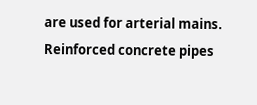are used for arterial mains. Reinforced concrete pipes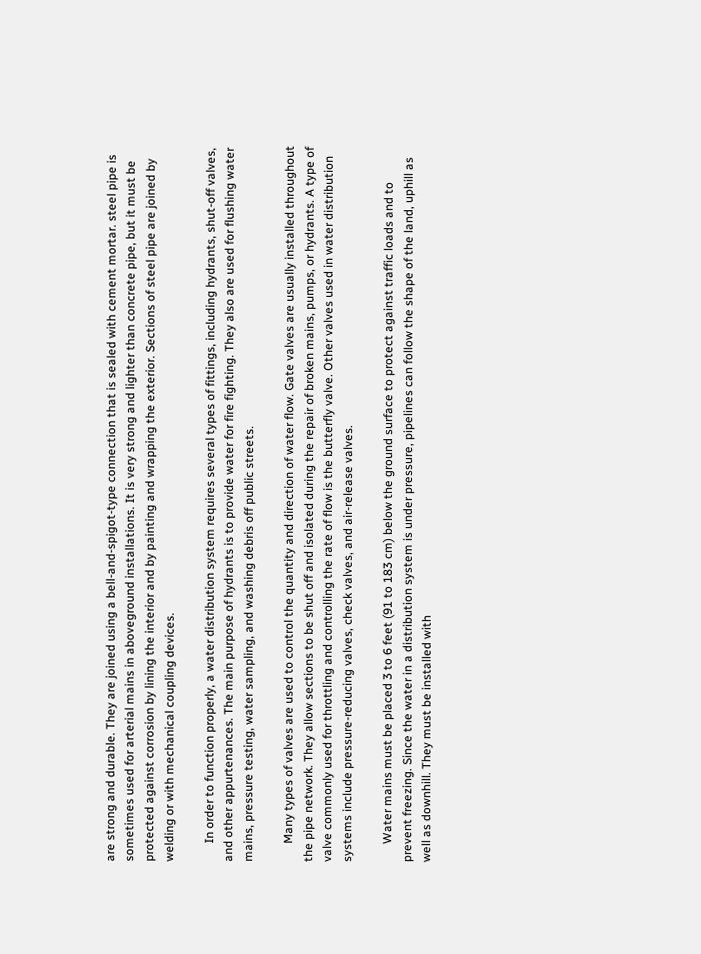are strong and durable. They are joined using a bell-and-spigot-type connection that is sealed with cement mortar. steel pipe is sometimes used for arterial mains in aboveground installations. It is very strong and lighter than concrete pipe, but it must be protected against corrosion by lining the interior and by painting and wrapping the exterior. Sections of steel pipe are joined by welding or with mechanical coupling devices.

      In order to function properly, a water distribution system requires several types of fittings, including hydrants, shut-off valves, and other appurtenances. The main purpose of hydrants is to provide water for fire fighting. They also are used for flushing water mains, pressure testing, water sampling, and washing debris off public streets.

      Many types of valves are used to control the quantity and direction of water flow. Gate valves are usually installed throughout the pipe network. They allow sections to be shut off and isolated during the repair of broken mains, pumps, or hydrants. A type of valve commonly used for throttling and controlling the rate of flow is the butterfly valve. Other valves used in water distribution systems include pressure-reducing valves, check valves, and air-release valves.

      Water mains must be placed 3 to 6 feet (91 to 183 cm) below the ground surface to protect against traffic loads and to prevent freezing. Since the water in a distribution system is under pressure, pipelines can follow the shape of the land, uphill as well as downhill. They must be installed with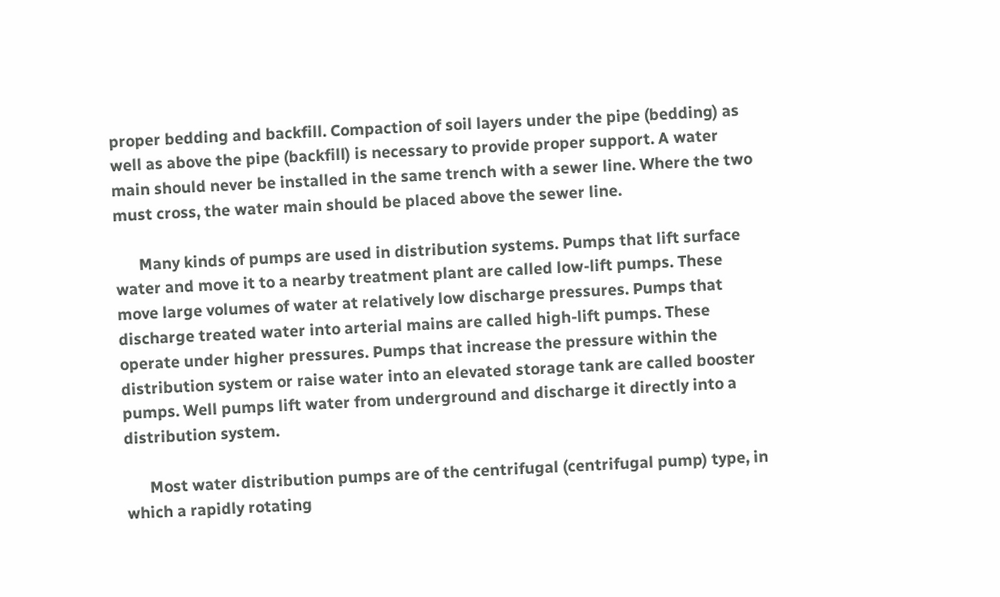proper bedding and backfill. Compaction of soil layers under the pipe (bedding) as well as above the pipe (backfill) is necessary to provide proper support. A water main should never be installed in the same trench with a sewer line. Where the two must cross, the water main should be placed above the sewer line.

      Many kinds of pumps are used in distribution systems. Pumps that lift surface water and move it to a nearby treatment plant are called low-lift pumps. These move large volumes of water at relatively low discharge pressures. Pumps that discharge treated water into arterial mains are called high-lift pumps. These operate under higher pressures. Pumps that increase the pressure within the distribution system or raise water into an elevated storage tank are called booster pumps. Well pumps lift water from underground and discharge it directly into a distribution system.

      Most water distribution pumps are of the centrifugal (centrifugal pump) type, in which a rapidly rotating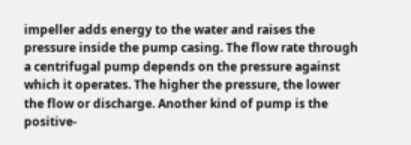impeller adds energy to the water and raises the pressure inside the pump casing. The flow rate through a centrifugal pump depends on the pressure against which it operates. The higher the pressure, the lower the flow or discharge. Another kind of pump is the positive-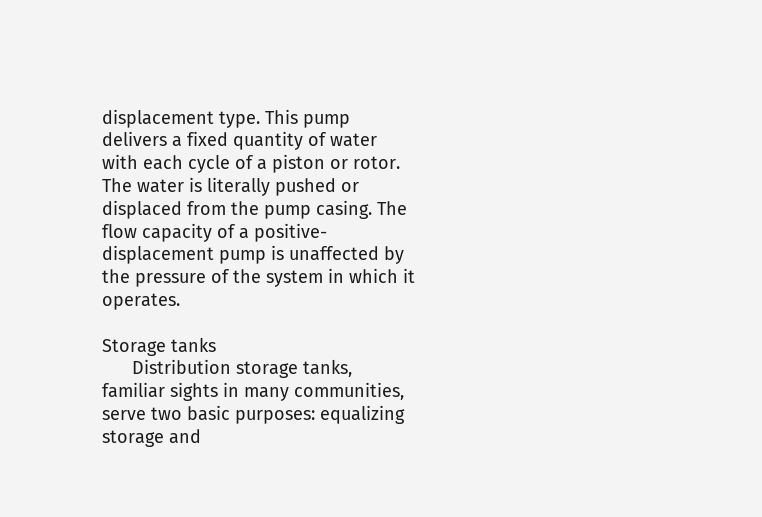displacement type. This pump delivers a fixed quantity of water with each cycle of a piston or rotor. The water is literally pushed or displaced from the pump casing. The flow capacity of a positive-displacement pump is unaffected by the pressure of the system in which it operates.

Storage tanks
      Distribution storage tanks, familiar sights in many communities, serve two basic purposes: equalizing storage and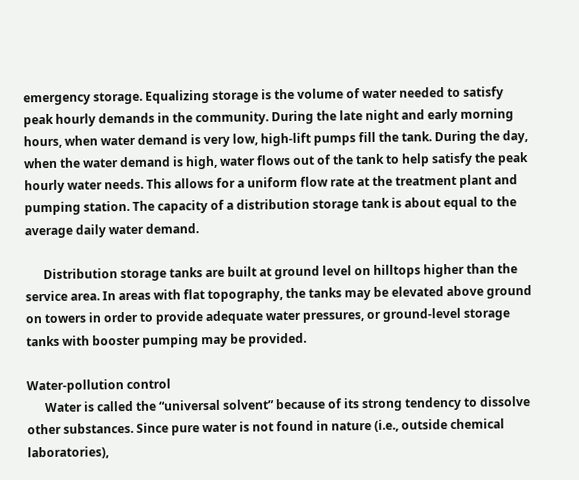emergency storage. Equalizing storage is the volume of water needed to satisfy peak hourly demands in the community. During the late night and early morning hours, when water demand is very low, high-lift pumps fill the tank. During the day, when the water demand is high, water flows out of the tank to help satisfy the peak hourly water needs. This allows for a uniform flow rate at the treatment plant and pumping station. The capacity of a distribution storage tank is about equal to the average daily water demand.

      Distribution storage tanks are built at ground level on hilltops higher than the service area. In areas with flat topography, the tanks may be elevated above ground on towers in order to provide adequate water pressures, or ground-level storage tanks with booster pumping may be provided.

Water-pollution control
      Water is called the “universal solvent” because of its strong tendency to dissolve other substances. Since pure water is not found in nature (i.e., outside chemical laboratories),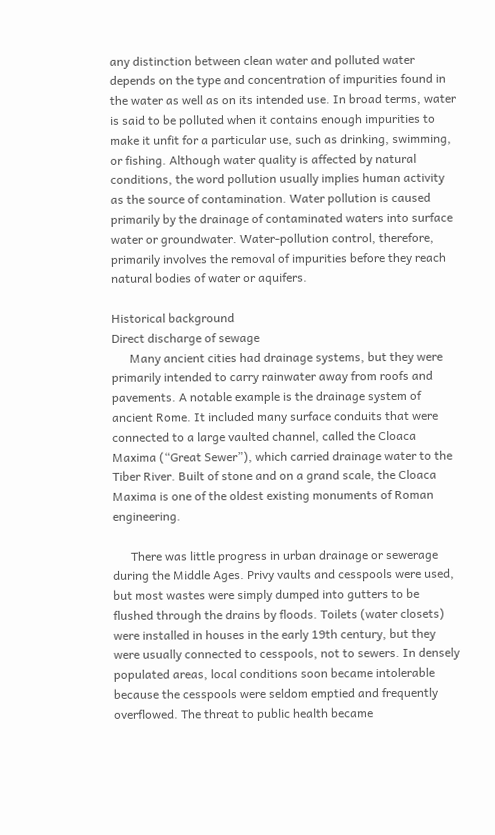any distinction between clean water and polluted water depends on the type and concentration of impurities found in the water as well as on its intended use. In broad terms, water is said to be polluted when it contains enough impurities to make it unfit for a particular use, such as drinking, swimming, or fishing. Although water quality is affected by natural conditions, the word pollution usually implies human activity as the source of contamination. Water pollution is caused primarily by the drainage of contaminated waters into surface water or groundwater. Water-pollution control, therefore, primarily involves the removal of impurities before they reach natural bodies of water or aquifers.

Historical background
Direct discharge of sewage
      Many ancient cities had drainage systems, but they were primarily intended to carry rainwater away from roofs and pavements. A notable example is the drainage system of ancient Rome. It included many surface conduits that were connected to a large vaulted channel, called the Cloaca Maxima (“Great Sewer”), which carried drainage water to the Tiber River. Built of stone and on a grand scale, the Cloaca Maxima is one of the oldest existing monuments of Roman engineering.

      There was little progress in urban drainage or sewerage during the Middle Ages. Privy vaults and cesspools were used, but most wastes were simply dumped into gutters to be flushed through the drains by floods. Toilets (water closets) were installed in houses in the early 19th century, but they were usually connected to cesspools, not to sewers. In densely populated areas, local conditions soon became intolerable because the cesspools were seldom emptied and frequently overflowed. The threat to public health became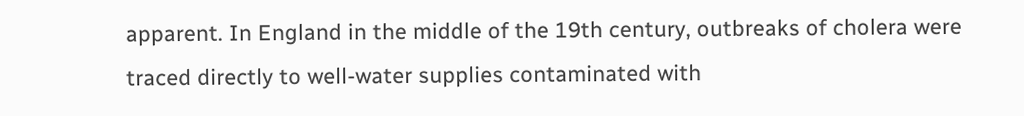apparent. In England in the middle of the 19th century, outbreaks of cholera were traced directly to well-water supplies contaminated with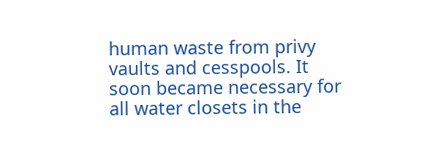human waste from privy vaults and cesspools. It soon became necessary for all water closets in the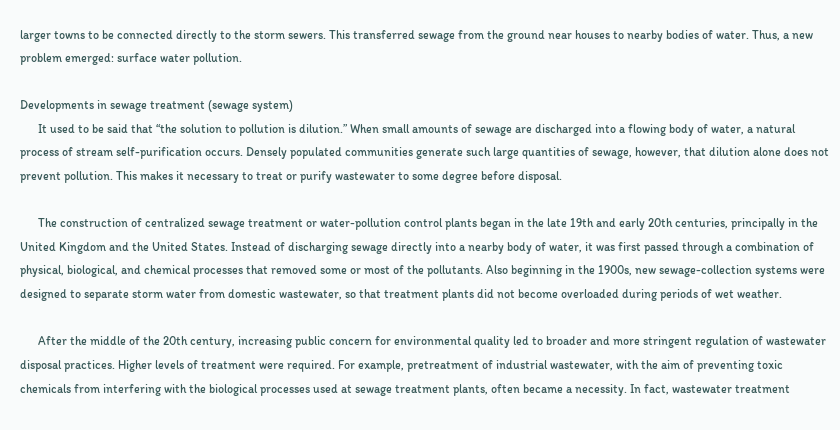larger towns to be connected directly to the storm sewers. This transferred sewage from the ground near houses to nearby bodies of water. Thus, a new problem emerged: surface water pollution.

Developments in sewage treatment (sewage system)
      It used to be said that “the solution to pollution is dilution.” When small amounts of sewage are discharged into a flowing body of water, a natural process of stream self-purification occurs. Densely populated communities generate such large quantities of sewage, however, that dilution alone does not prevent pollution. This makes it necessary to treat or purify wastewater to some degree before disposal.

      The construction of centralized sewage treatment or water-pollution control plants began in the late 19th and early 20th centuries, principally in the United Kingdom and the United States. Instead of discharging sewage directly into a nearby body of water, it was first passed through a combination of physical, biological, and chemical processes that removed some or most of the pollutants. Also beginning in the 1900s, new sewage-collection systems were designed to separate storm water from domestic wastewater, so that treatment plants did not become overloaded during periods of wet weather.

      After the middle of the 20th century, increasing public concern for environmental quality led to broader and more stringent regulation of wastewater disposal practices. Higher levels of treatment were required. For example, pretreatment of industrial wastewater, with the aim of preventing toxic chemicals from interfering with the biological processes used at sewage treatment plants, often became a necessity. In fact, wastewater treatment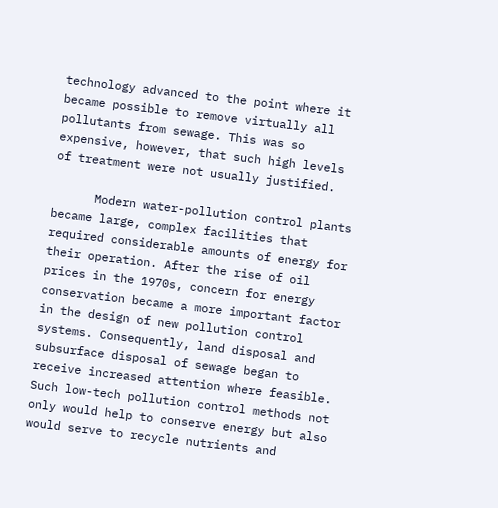technology advanced to the point where it became possible to remove virtually all pollutants from sewage. This was so expensive, however, that such high levels of treatment were not usually justified.

      Modern water-pollution control plants became large, complex facilities that required considerable amounts of energy for their operation. After the rise of oil prices in the 1970s, concern for energy conservation became a more important factor in the design of new pollution control systems. Consequently, land disposal and subsurface disposal of sewage began to receive increased attention where feasible. Such low-tech pollution control methods not only would help to conserve energy but also would serve to recycle nutrients and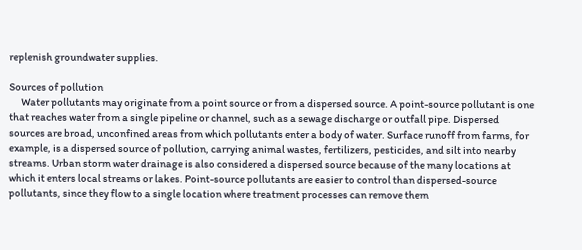replenish groundwater supplies.

Sources of pollution
      Water pollutants may originate from a point source or from a dispersed source. A point-source pollutant is one that reaches water from a single pipeline or channel, such as a sewage discharge or outfall pipe. Dispersed sources are broad, unconfined areas from which pollutants enter a body of water. Surface runoff from farms, for example, is a dispersed source of pollution, carrying animal wastes, fertilizers, pesticides, and silt into nearby streams. Urban storm water drainage is also considered a dispersed source because of the many locations at which it enters local streams or lakes. Point-source pollutants are easier to control than dispersed-source pollutants, since they flow to a single location where treatment processes can remove them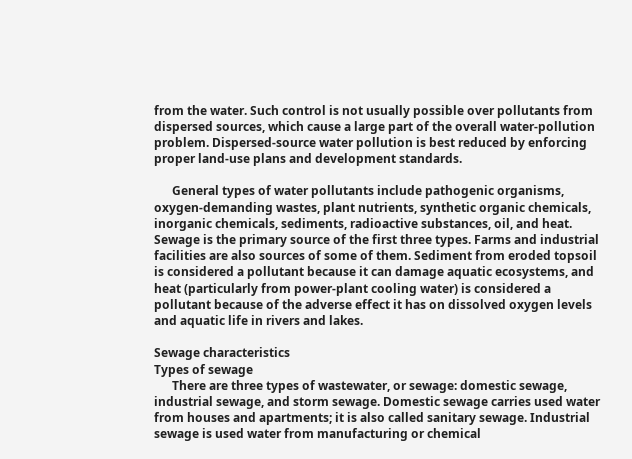from the water. Such control is not usually possible over pollutants from dispersed sources, which cause a large part of the overall water-pollution problem. Dispersed-source water pollution is best reduced by enforcing proper land-use plans and development standards.

      General types of water pollutants include pathogenic organisms, oxygen-demanding wastes, plant nutrients, synthetic organic chemicals, inorganic chemicals, sediments, radioactive substances, oil, and heat. Sewage is the primary source of the first three types. Farms and industrial facilities are also sources of some of them. Sediment from eroded topsoil is considered a pollutant because it can damage aquatic ecosystems, and heat (particularly from power-plant cooling water) is considered a pollutant because of the adverse effect it has on dissolved oxygen levels and aquatic life in rivers and lakes.

Sewage characteristics
Types of sewage
      There are three types of wastewater, or sewage: domestic sewage, industrial sewage, and storm sewage. Domestic sewage carries used water from houses and apartments; it is also called sanitary sewage. Industrial sewage is used water from manufacturing or chemical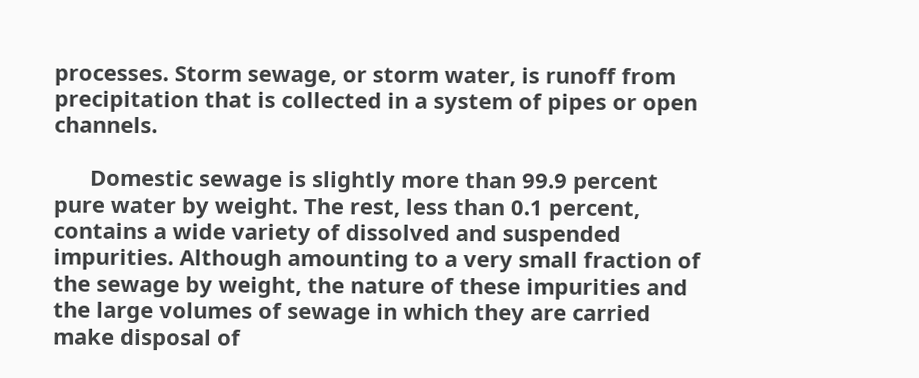processes. Storm sewage, or storm water, is runoff from precipitation that is collected in a system of pipes or open channels.

      Domestic sewage is slightly more than 99.9 percent pure water by weight. The rest, less than 0.1 percent, contains a wide variety of dissolved and suspended impurities. Although amounting to a very small fraction of the sewage by weight, the nature of these impurities and the large volumes of sewage in which they are carried make disposal of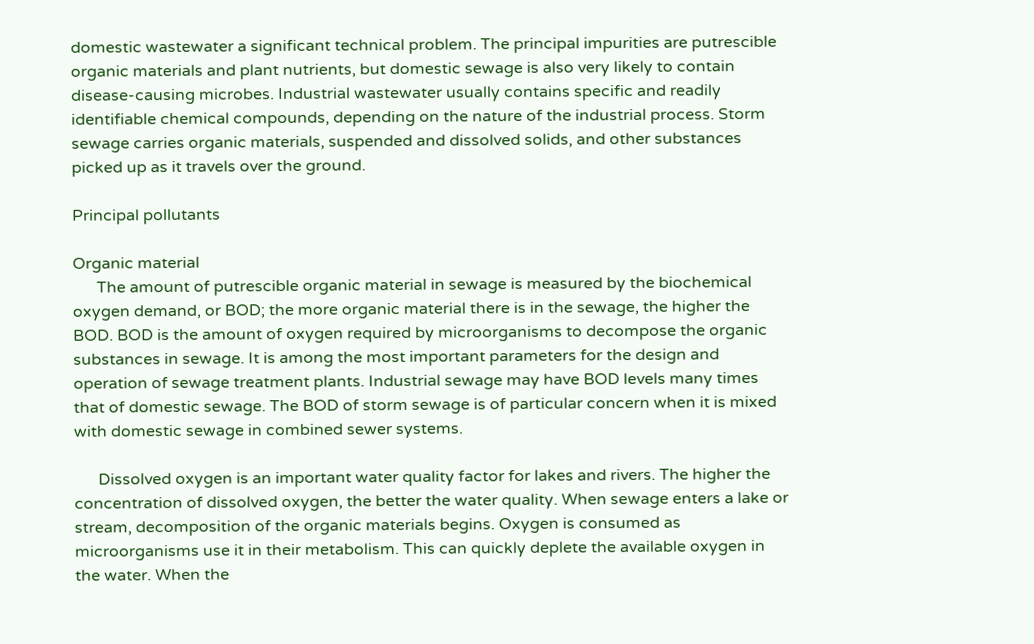domestic wastewater a significant technical problem. The principal impurities are putrescible organic materials and plant nutrients, but domestic sewage is also very likely to contain disease-causing microbes. Industrial wastewater usually contains specific and readily identifiable chemical compounds, depending on the nature of the industrial process. Storm sewage carries organic materials, suspended and dissolved solids, and other substances picked up as it travels over the ground.

Principal pollutants

Organic material
      The amount of putrescible organic material in sewage is measured by the biochemical oxygen demand, or BOD; the more organic material there is in the sewage, the higher the BOD. BOD is the amount of oxygen required by microorganisms to decompose the organic substances in sewage. It is among the most important parameters for the design and operation of sewage treatment plants. Industrial sewage may have BOD levels many times that of domestic sewage. The BOD of storm sewage is of particular concern when it is mixed with domestic sewage in combined sewer systems.

      Dissolved oxygen is an important water quality factor for lakes and rivers. The higher the concentration of dissolved oxygen, the better the water quality. When sewage enters a lake or stream, decomposition of the organic materials begins. Oxygen is consumed as microorganisms use it in their metabolism. This can quickly deplete the available oxygen in the water. When the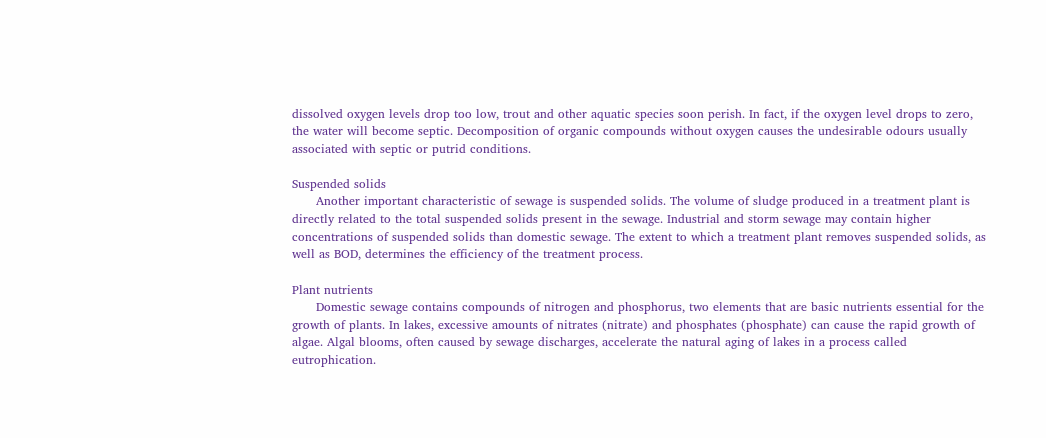dissolved oxygen levels drop too low, trout and other aquatic species soon perish. In fact, if the oxygen level drops to zero, the water will become septic. Decomposition of organic compounds without oxygen causes the undesirable odours usually associated with septic or putrid conditions.

Suspended solids
      Another important characteristic of sewage is suspended solids. The volume of sludge produced in a treatment plant is directly related to the total suspended solids present in the sewage. Industrial and storm sewage may contain higher concentrations of suspended solids than domestic sewage. The extent to which a treatment plant removes suspended solids, as well as BOD, determines the efficiency of the treatment process.

Plant nutrients
      Domestic sewage contains compounds of nitrogen and phosphorus, two elements that are basic nutrients essential for the growth of plants. In lakes, excessive amounts of nitrates (nitrate) and phosphates (phosphate) can cause the rapid growth of algae. Algal blooms, often caused by sewage discharges, accelerate the natural aging of lakes in a process called eutrophication.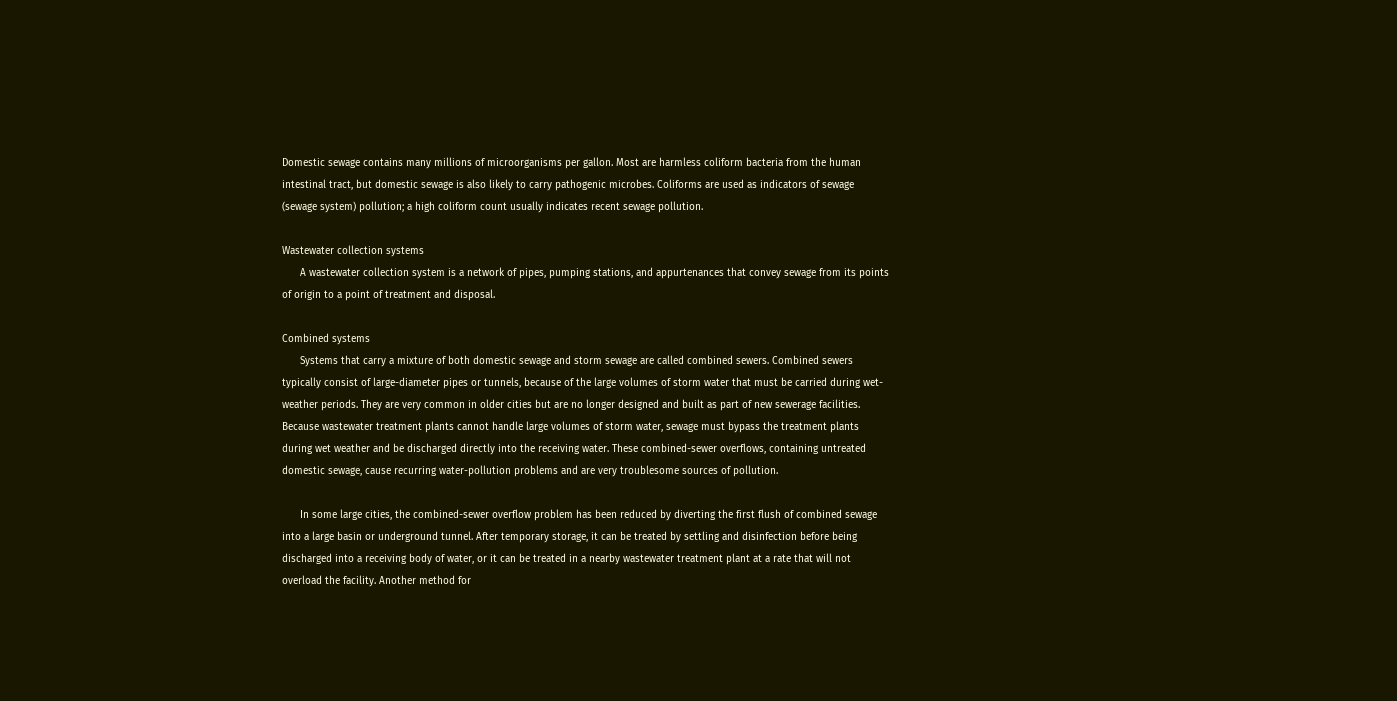Domestic sewage contains many millions of microorganisms per gallon. Most are harmless coliform bacteria from the human intestinal tract, but domestic sewage is also likely to carry pathogenic microbes. Coliforms are used as indicators of sewage (sewage system) pollution; a high coliform count usually indicates recent sewage pollution.

Wastewater collection systems
      A wastewater collection system is a network of pipes, pumping stations, and appurtenances that convey sewage from its points of origin to a point of treatment and disposal.

Combined systems
      Systems that carry a mixture of both domestic sewage and storm sewage are called combined sewers. Combined sewers typically consist of large-diameter pipes or tunnels, because of the large volumes of storm water that must be carried during wet-weather periods. They are very common in older cities but are no longer designed and built as part of new sewerage facilities. Because wastewater treatment plants cannot handle large volumes of storm water, sewage must bypass the treatment plants during wet weather and be discharged directly into the receiving water. These combined-sewer overflows, containing untreated domestic sewage, cause recurring water-pollution problems and are very troublesome sources of pollution.

      In some large cities, the combined-sewer overflow problem has been reduced by diverting the first flush of combined sewage into a large basin or underground tunnel. After temporary storage, it can be treated by settling and disinfection before being discharged into a receiving body of water, or it can be treated in a nearby wastewater treatment plant at a rate that will not overload the facility. Another method for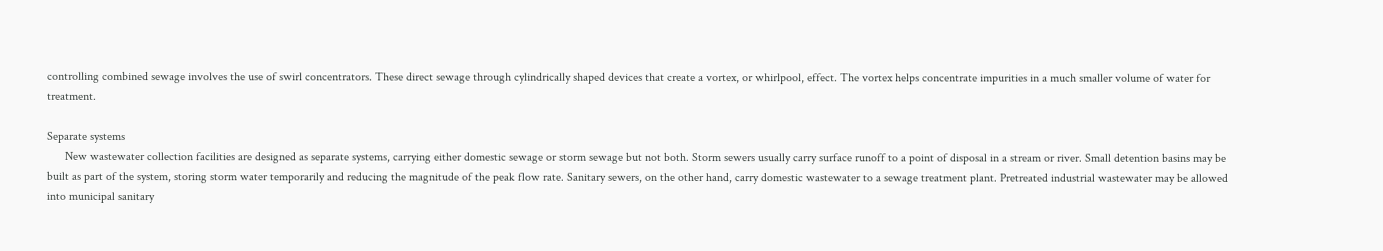controlling combined sewage involves the use of swirl concentrators. These direct sewage through cylindrically shaped devices that create a vortex, or whirlpool, effect. The vortex helps concentrate impurities in a much smaller volume of water for treatment.

Separate systems
      New wastewater collection facilities are designed as separate systems, carrying either domestic sewage or storm sewage but not both. Storm sewers usually carry surface runoff to a point of disposal in a stream or river. Small detention basins may be built as part of the system, storing storm water temporarily and reducing the magnitude of the peak flow rate. Sanitary sewers, on the other hand, carry domestic wastewater to a sewage treatment plant. Pretreated industrial wastewater may be allowed into municipal sanitary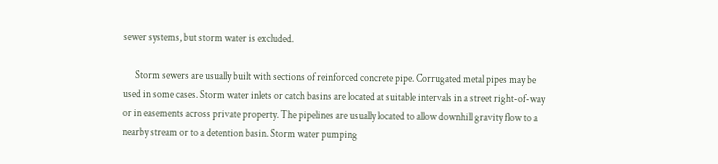sewer systems, but storm water is excluded.

      Storm sewers are usually built with sections of reinforced concrete pipe. Corrugated metal pipes may be used in some cases. Storm water inlets or catch basins are located at suitable intervals in a street right-of-way or in easements across private property. The pipelines are usually located to allow downhill gravity flow to a nearby stream or to a detention basin. Storm water pumping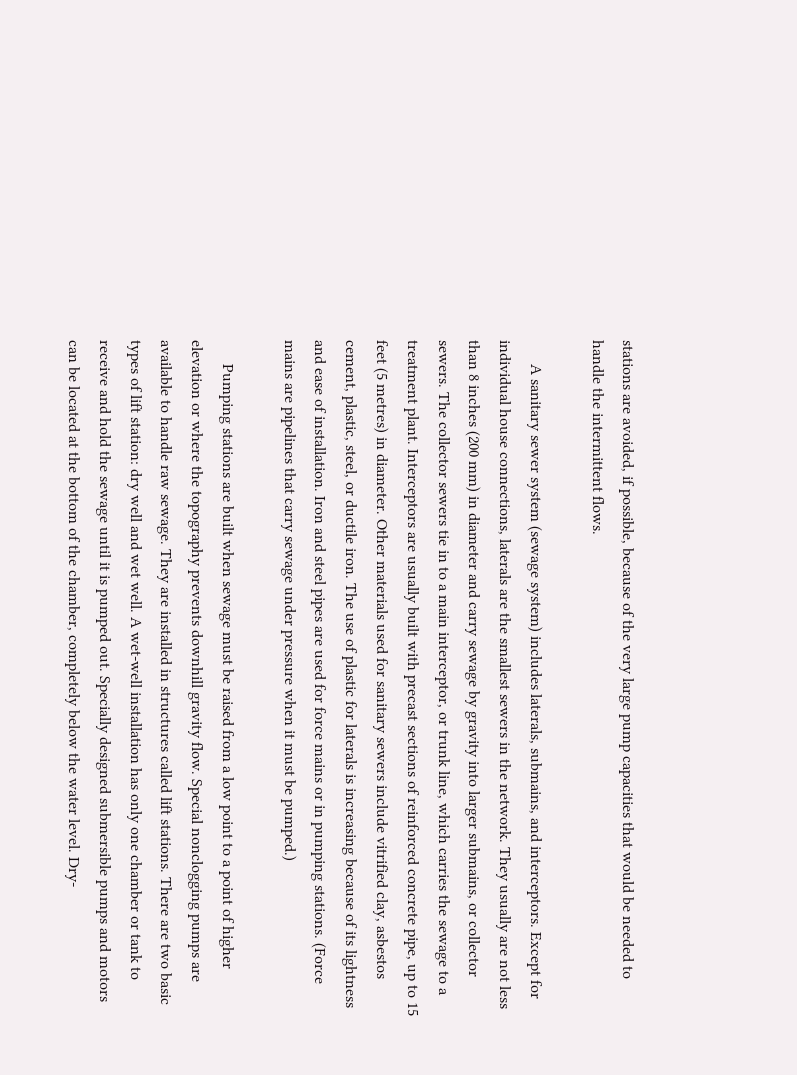stations are avoided, if possible, because of the very large pump capacities that would be needed to handle the intermittent flows.

      A sanitary sewer system (sewage system) includes laterals, submains, and interceptors. Except for individual house connections, laterals are the smallest sewers in the network. They usually are not less than 8 inches (200 mm) in diameter and carry sewage by gravity into larger submains, or collector sewers. The collector sewers tie in to a main interceptor, or trunk line, which carries the sewage to a treatment plant. Interceptors are usually built with precast sections of reinforced concrete pipe, up to 15 feet (5 metres) in diameter. Other materials used for sanitary sewers include vitrified clay, asbestos cement, plastic, steel, or ductile iron. The use of plastic for laterals is increasing because of its lightness and ease of installation. Iron and steel pipes are used for force mains or in pumping stations. (Force mains are pipelines that carry sewage under pressure when it must be pumped.)

      Pumping stations are built when sewage must be raised from a low point to a point of higher elevation or where the topography prevents downhill gravity flow. Special nonclogging pumps are available to handle raw sewage. They are installed in structures called lift stations. There are two basic types of lift station: dry well and wet well. A wet-well installation has only one chamber or tank to receive and hold the sewage until it is pumped out. Specially designed submersible pumps and motors can be located at the bottom of the chamber, completely below the water level. Dry-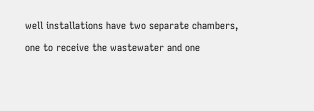well installations have two separate chambers, one to receive the wastewater and one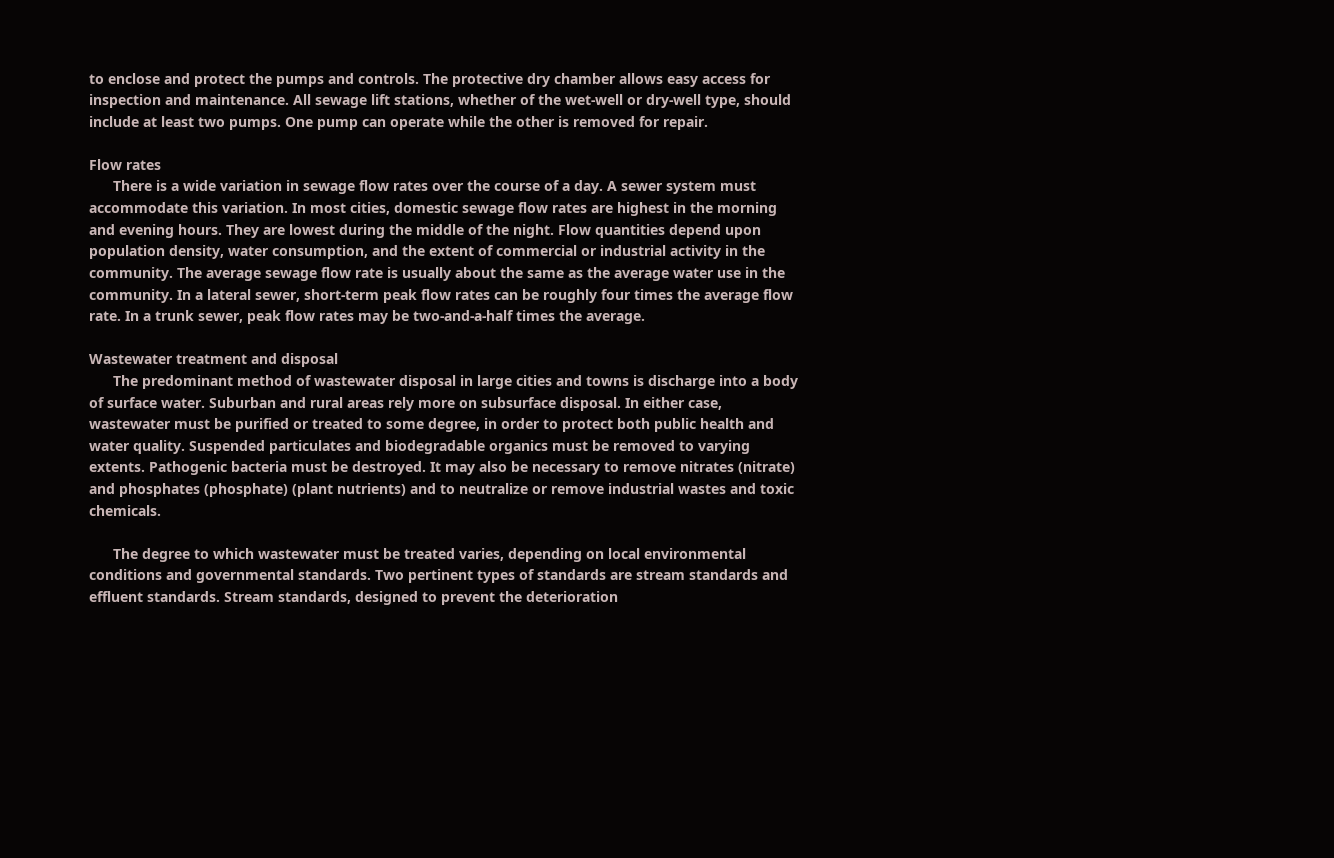to enclose and protect the pumps and controls. The protective dry chamber allows easy access for inspection and maintenance. All sewage lift stations, whether of the wet-well or dry-well type, should include at least two pumps. One pump can operate while the other is removed for repair.

Flow rates
      There is a wide variation in sewage flow rates over the course of a day. A sewer system must accommodate this variation. In most cities, domestic sewage flow rates are highest in the morning and evening hours. They are lowest during the middle of the night. Flow quantities depend upon population density, water consumption, and the extent of commercial or industrial activity in the community. The average sewage flow rate is usually about the same as the average water use in the community. In a lateral sewer, short-term peak flow rates can be roughly four times the average flow rate. In a trunk sewer, peak flow rates may be two-and-a-half times the average.

Wastewater treatment and disposal
      The predominant method of wastewater disposal in large cities and towns is discharge into a body of surface water. Suburban and rural areas rely more on subsurface disposal. In either case, wastewater must be purified or treated to some degree, in order to protect both public health and water quality. Suspended particulates and biodegradable organics must be removed to varying extents. Pathogenic bacteria must be destroyed. It may also be necessary to remove nitrates (nitrate) and phosphates (phosphate) (plant nutrients) and to neutralize or remove industrial wastes and toxic chemicals.

      The degree to which wastewater must be treated varies, depending on local environmental conditions and governmental standards. Two pertinent types of standards are stream standards and effluent standards. Stream standards, designed to prevent the deterioration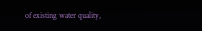of existing water quality,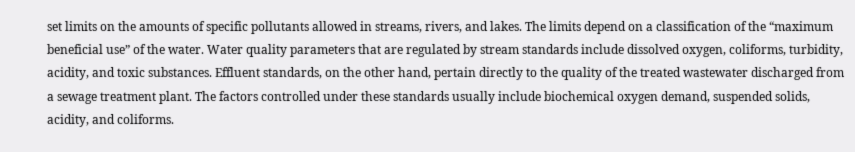set limits on the amounts of specific pollutants allowed in streams, rivers, and lakes. The limits depend on a classification of the “maximum beneficial use” of the water. Water quality parameters that are regulated by stream standards include dissolved oxygen, coliforms, turbidity, acidity, and toxic substances. Effluent standards, on the other hand, pertain directly to the quality of the treated wastewater discharged from a sewage treatment plant. The factors controlled under these standards usually include biochemical oxygen demand, suspended solids, acidity, and coliforms.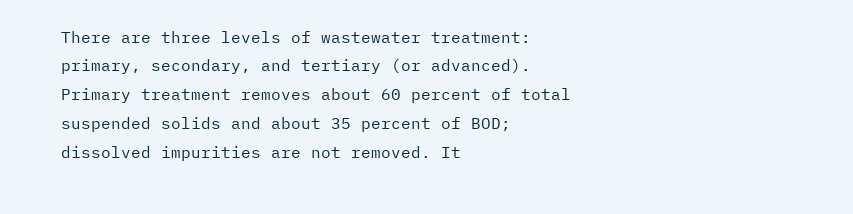There are three levels of wastewater treatment: primary, secondary, and tertiary (or advanced). Primary treatment removes about 60 percent of total suspended solids and about 35 percent of BOD; dissolved impurities are not removed. It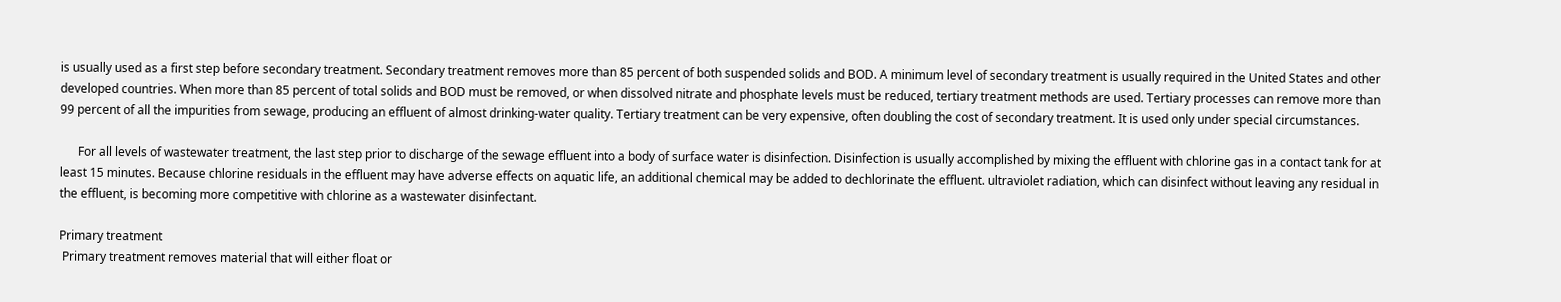is usually used as a first step before secondary treatment. Secondary treatment removes more than 85 percent of both suspended solids and BOD. A minimum level of secondary treatment is usually required in the United States and other developed countries. When more than 85 percent of total solids and BOD must be removed, or when dissolved nitrate and phosphate levels must be reduced, tertiary treatment methods are used. Tertiary processes can remove more than 99 percent of all the impurities from sewage, producing an effluent of almost drinking-water quality. Tertiary treatment can be very expensive, often doubling the cost of secondary treatment. It is used only under special circumstances.

      For all levels of wastewater treatment, the last step prior to discharge of the sewage effluent into a body of surface water is disinfection. Disinfection is usually accomplished by mixing the effluent with chlorine gas in a contact tank for at least 15 minutes. Because chlorine residuals in the effluent may have adverse effects on aquatic life, an additional chemical may be added to dechlorinate the effluent. ultraviolet radiation, which can disinfect without leaving any residual in the effluent, is becoming more competitive with chlorine as a wastewater disinfectant.

Primary treatment
 Primary treatment removes material that will either float or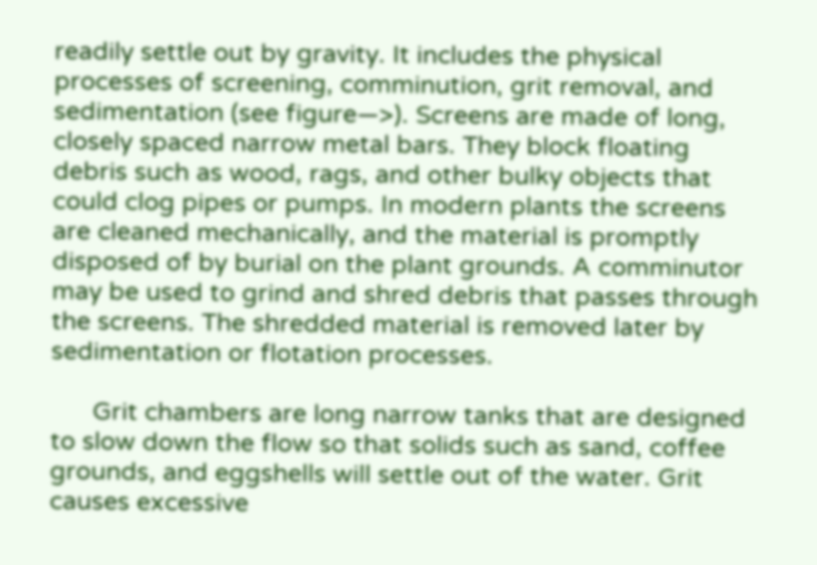readily settle out by gravity. It includes the physical processes of screening, comminution, grit removal, and sedimentation (see figure—>). Screens are made of long, closely spaced narrow metal bars. They block floating debris such as wood, rags, and other bulky objects that could clog pipes or pumps. In modern plants the screens are cleaned mechanically, and the material is promptly disposed of by burial on the plant grounds. A comminutor may be used to grind and shred debris that passes through the screens. The shredded material is removed later by sedimentation or flotation processes.

      Grit chambers are long narrow tanks that are designed to slow down the flow so that solids such as sand, coffee grounds, and eggshells will settle out of the water. Grit causes excessive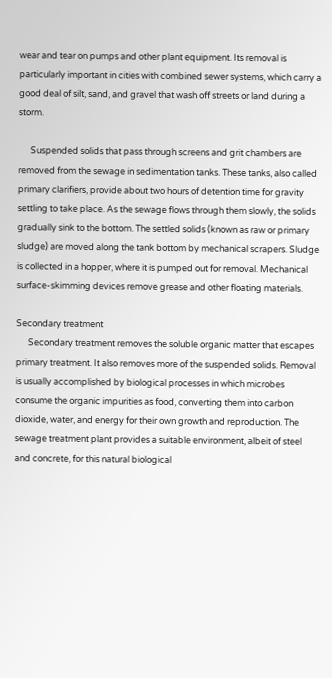wear and tear on pumps and other plant equipment. Its removal is particularly important in cities with combined sewer systems, which carry a good deal of silt, sand, and gravel that wash off streets or land during a storm.

      Suspended solids that pass through screens and grit chambers are removed from the sewage in sedimentation tanks. These tanks, also called primary clarifiers, provide about two hours of detention time for gravity settling to take place. As the sewage flows through them slowly, the solids gradually sink to the bottom. The settled solids (known as raw or primary sludge) are moved along the tank bottom by mechanical scrapers. Sludge is collected in a hopper, where it is pumped out for removal. Mechanical surface-skimming devices remove grease and other floating materials.

Secondary treatment
      Secondary treatment removes the soluble organic matter that escapes primary treatment. It also removes more of the suspended solids. Removal is usually accomplished by biological processes in which microbes consume the organic impurities as food, converting them into carbon dioxide, water, and energy for their own growth and reproduction. The sewage treatment plant provides a suitable environment, albeit of steel and concrete, for this natural biological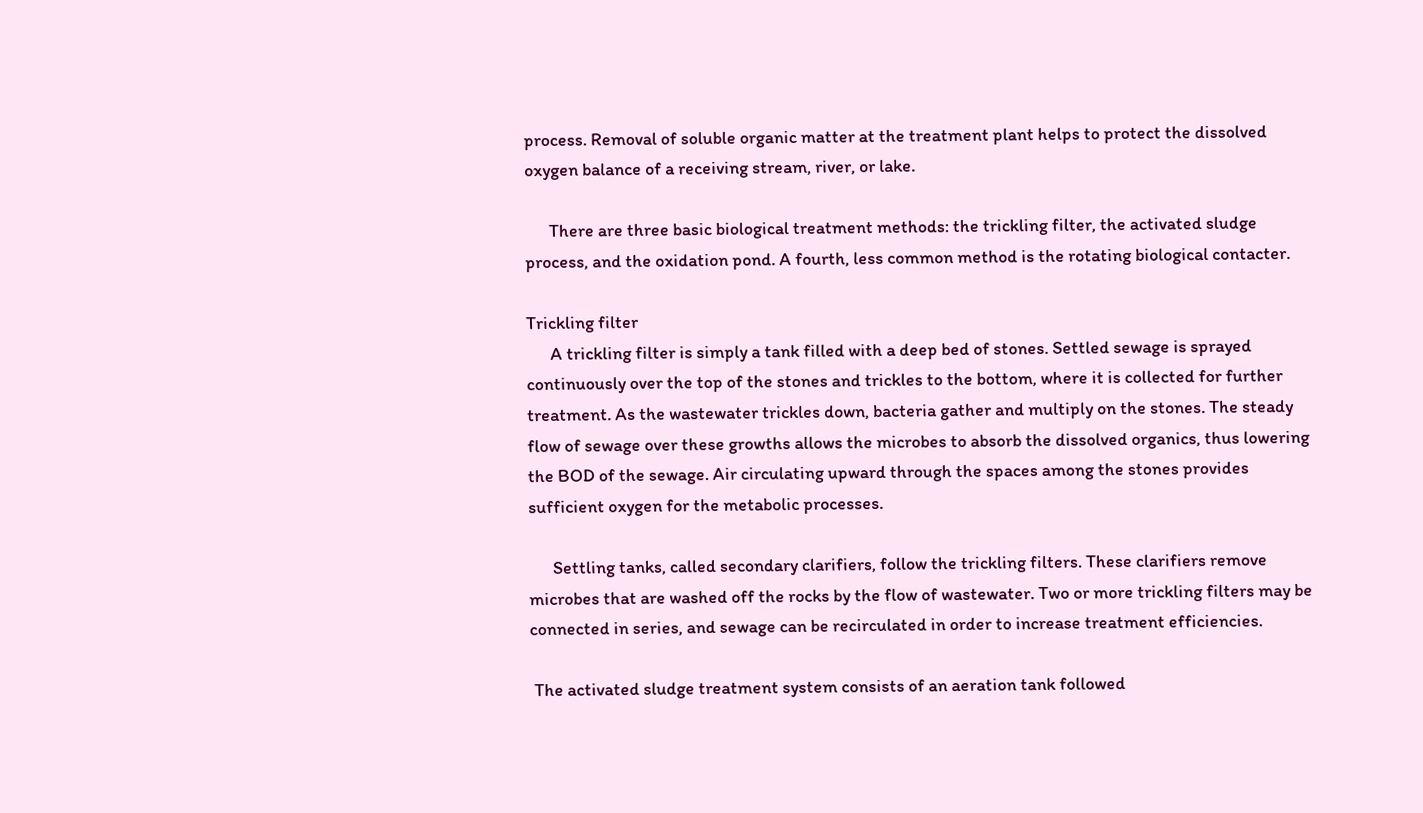process. Removal of soluble organic matter at the treatment plant helps to protect the dissolved oxygen balance of a receiving stream, river, or lake.

      There are three basic biological treatment methods: the trickling filter, the activated sludge process, and the oxidation pond. A fourth, less common method is the rotating biological contacter.

Trickling filter
      A trickling filter is simply a tank filled with a deep bed of stones. Settled sewage is sprayed continuously over the top of the stones and trickles to the bottom, where it is collected for further treatment. As the wastewater trickles down, bacteria gather and multiply on the stones. The steady flow of sewage over these growths allows the microbes to absorb the dissolved organics, thus lowering the BOD of the sewage. Air circulating upward through the spaces among the stones provides sufficient oxygen for the metabolic processes.

      Settling tanks, called secondary clarifiers, follow the trickling filters. These clarifiers remove microbes that are washed off the rocks by the flow of wastewater. Two or more trickling filters may be connected in series, and sewage can be recirculated in order to increase treatment efficiencies.

 The activated sludge treatment system consists of an aeration tank followed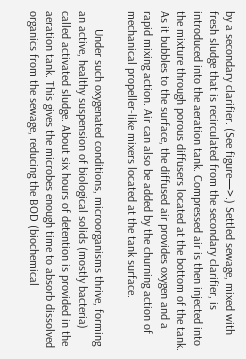by a secondary clarifier. (See figure—>.) Settled sewage, mixed with fresh sludge that is recirculated from the secondary clarifier, is introduced into the aeration tank. Compressed air is then injected into the mixture through porous diffusers located at the bottom of the tank. As it bubbles to the surface, the diffused air provides oxygen and a rapid mixing action. Air can also be added by the churning action of mechanical propeller-like mixers located at the tank surface.

      Under such oxygenated conditions, microorganisms thrive, forming an active, healthy suspension of biological solids (mostly bacteria) called activated sludge. About six hours of detention is provided in the aeration tank. This gives the microbes enough time to absorb dissolved organics from the sewage, reducing the BOD (biochemical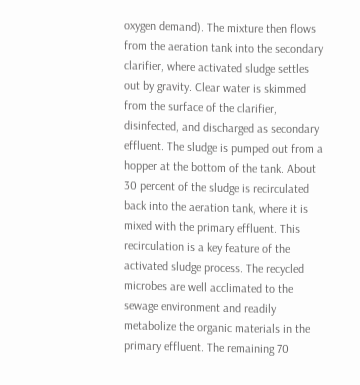oxygen demand). The mixture then flows from the aeration tank into the secondary clarifier, where activated sludge settles out by gravity. Clear water is skimmed from the surface of the clarifier, disinfected, and discharged as secondary effluent. The sludge is pumped out from a hopper at the bottom of the tank. About 30 percent of the sludge is recirculated back into the aeration tank, where it is mixed with the primary effluent. This recirculation is a key feature of the activated sludge process. The recycled microbes are well acclimated to the sewage environment and readily metabolize the organic materials in the primary effluent. The remaining 70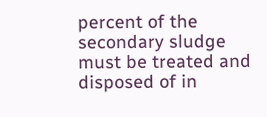percent of the secondary sludge must be treated and disposed of in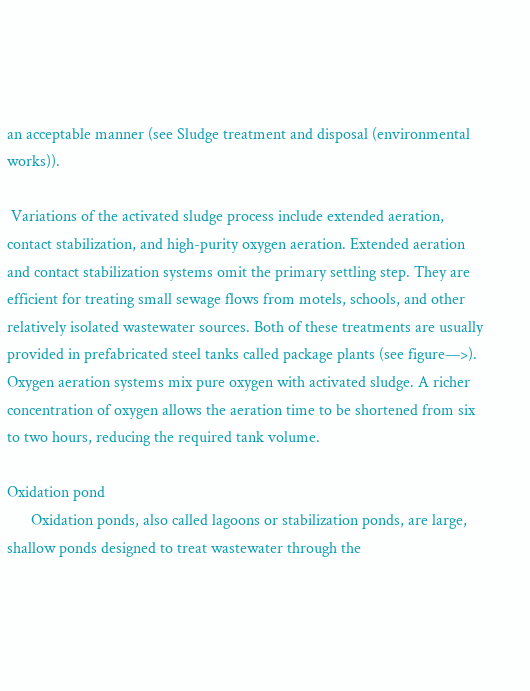an acceptable manner (see Sludge treatment and disposal (environmental works)).

 Variations of the activated sludge process include extended aeration, contact stabilization, and high-purity oxygen aeration. Extended aeration and contact stabilization systems omit the primary settling step. They are efficient for treating small sewage flows from motels, schools, and other relatively isolated wastewater sources. Both of these treatments are usually provided in prefabricated steel tanks called package plants (see figure—>). Oxygen aeration systems mix pure oxygen with activated sludge. A richer concentration of oxygen allows the aeration time to be shortened from six to two hours, reducing the required tank volume.

Oxidation pond
      Oxidation ponds, also called lagoons or stabilization ponds, are large, shallow ponds designed to treat wastewater through the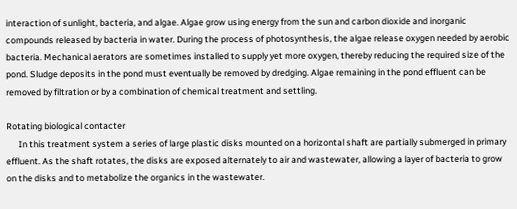interaction of sunlight, bacteria, and algae. Algae grow using energy from the sun and carbon dioxide and inorganic compounds released by bacteria in water. During the process of photosynthesis, the algae release oxygen needed by aerobic bacteria. Mechanical aerators are sometimes installed to supply yet more oxygen, thereby reducing the required size of the pond. Sludge deposits in the pond must eventually be removed by dredging. Algae remaining in the pond effluent can be removed by filtration or by a combination of chemical treatment and settling.

Rotating biological contacter
      In this treatment system a series of large plastic disks mounted on a horizontal shaft are partially submerged in primary effluent. As the shaft rotates, the disks are exposed alternately to air and wastewater, allowing a layer of bacteria to grow on the disks and to metabolize the organics in the wastewater.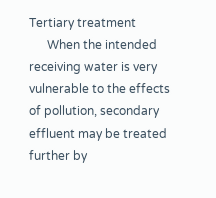Tertiary treatment
      When the intended receiving water is very vulnerable to the effects of pollution, secondary effluent may be treated further by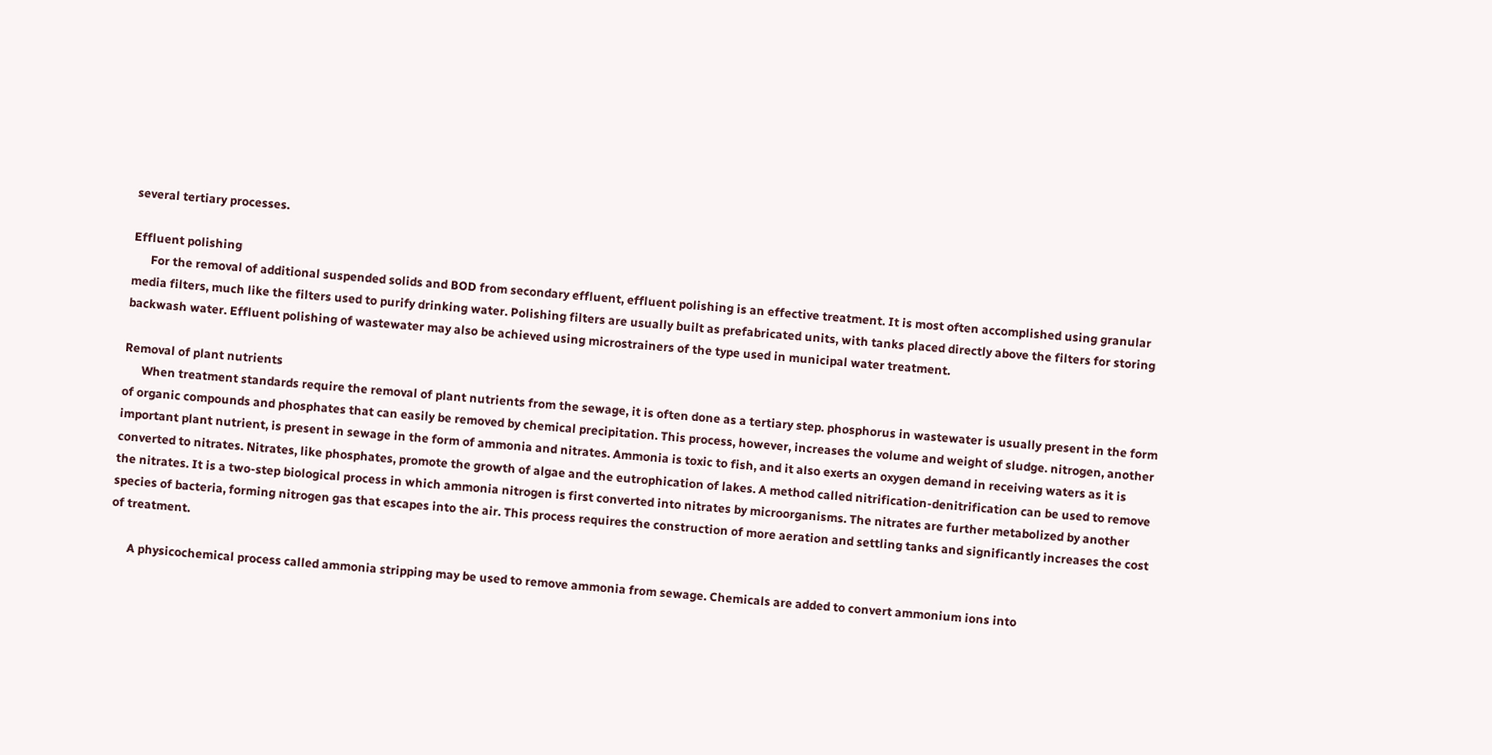several tertiary processes.

Effluent polishing
      For the removal of additional suspended solids and BOD from secondary effluent, effluent polishing is an effective treatment. It is most often accomplished using granular media filters, much like the filters used to purify drinking water. Polishing filters are usually built as prefabricated units, with tanks placed directly above the filters for storing backwash water. Effluent polishing of wastewater may also be achieved using microstrainers of the type used in municipal water treatment.

Removal of plant nutrients
      When treatment standards require the removal of plant nutrients from the sewage, it is often done as a tertiary step. phosphorus in wastewater is usually present in the form of organic compounds and phosphates that can easily be removed by chemical precipitation. This process, however, increases the volume and weight of sludge. nitrogen, another important plant nutrient, is present in sewage in the form of ammonia and nitrates. Ammonia is toxic to fish, and it also exerts an oxygen demand in receiving waters as it is converted to nitrates. Nitrates, like phosphates, promote the growth of algae and the eutrophication of lakes. A method called nitrification-denitrification can be used to remove the nitrates. It is a two-step biological process in which ammonia nitrogen is first converted into nitrates by microorganisms. The nitrates are further metabolized by another species of bacteria, forming nitrogen gas that escapes into the air. This process requires the construction of more aeration and settling tanks and significantly increases the cost of treatment.

      A physicochemical process called ammonia stripping may be used to remove ammonia from sewage. Chemicals are added to convert ammonium ions into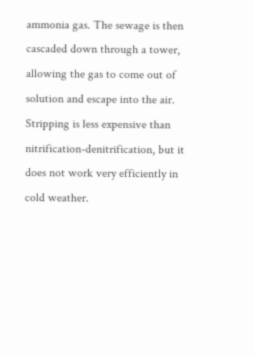ammonia gas. The sewage is then cascaded down through a tower, allowing the gas to come out of solution and escape into the air. Stripping is less expensive than nitrification-denitrification, but it does not work very efficiently in cold weather.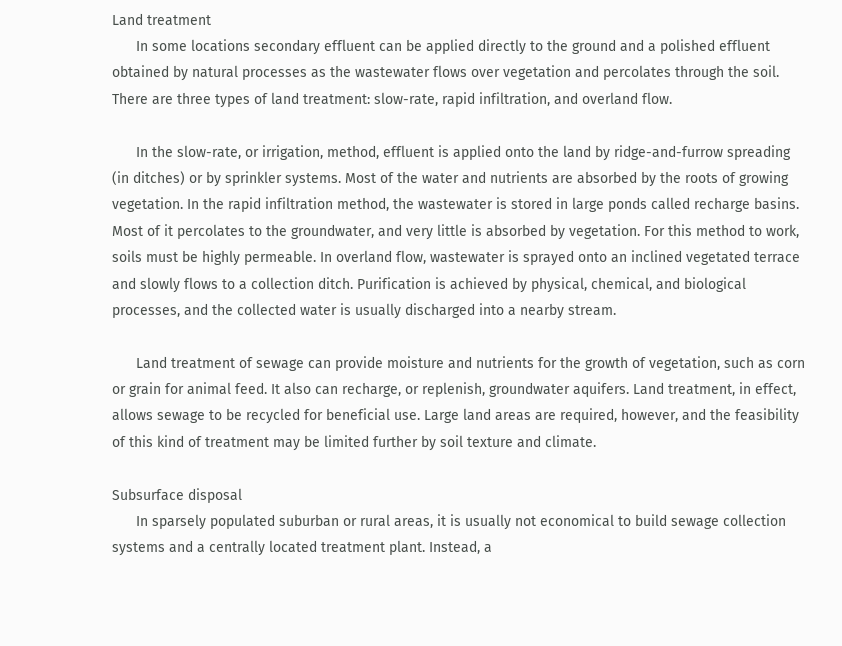Land treatment
      In some locations secondary effluent can be applied directly to the ground and a polished effluent obtained by natural processes as the wastewater flows over vegetation and percolates through the soil. There are three types of land treatment: slow-rate, rapid infiltration, and overland flow.

      In the slow-rate, or irrigation, method, effluent is applied onto the land by ridge-and-furrow spreading (in ditches) or by sprinkler systems. Most of the water and nutrients are absorbed by the roots of growing vegetation. In the rapid infiltration method, the wastewater is stored in large ponds called recharge basins. Most of it percolates to the groundwater, and very little is absorbed by vegetation. For this method to work, soils must be highly permeable. In overland flow, wastewater is sprayed onto an inclined vegetated terrace and slowly flows to a collection ditch. Purification is achieved by physical, chemical, and biological processes, and the collected water is usually discharged into a nearby stream.

      Land treatment of sewage can provide moisture and nutrients for the growth of vegetation, such as corn or grain for animal feed. It also can recharge, or replenish, groundwater aquifers. Land treatment, in effect, allows sewage to be recycled for beneficial use. Large land areas are required, however, and the feasibility of this kind of treatment may be limited further by soil texture and climate.

Subsurface disposal
      In sparsely populated suburban or rural areas, it is usually not economical to build sewage collection systems and a centrally located treatment plant. Instead, a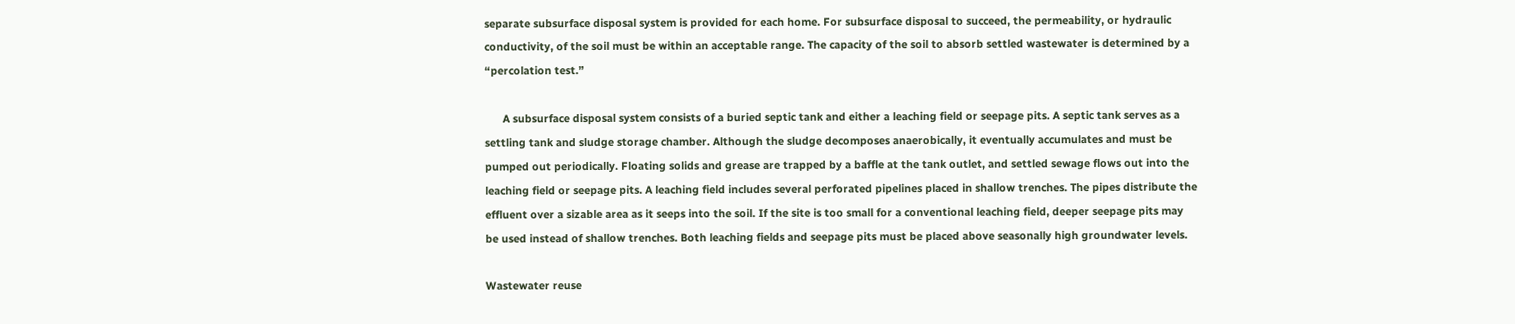separate subsurface disposal system is provided for each home. For subsurface disposal to succeed, the permeability, or hydraulic conductivity, of the soil must be within an acceptable range. The capacity of the soil to absorb settled wastewater is determined by a “percolation test.”

      A subsurface disposal system consists of a buried septic tank and either a leaching field or seepage pits. A septic tank serves as a settling tank and sludge storage chamber. Although the sludge decomposes anaerobically, it eventually accumulates and must be pumped out periodically. Floating solids and grease are trapped by a baffle at the tank outlet, and settled sewage flows out into the leaching field or seepage pits. A leaching field includes several perforated pipelines placed in shallow trenches. The pipes distribute the effluent over a sizable area as it seeps into the soil. If the site is too small for a conventional leaching field, deeper seepage pits may be used instead of shallow trenches. Both leaching fields and seepage pits must be placed above seasonally high groundwater levels.

Wastewater reuse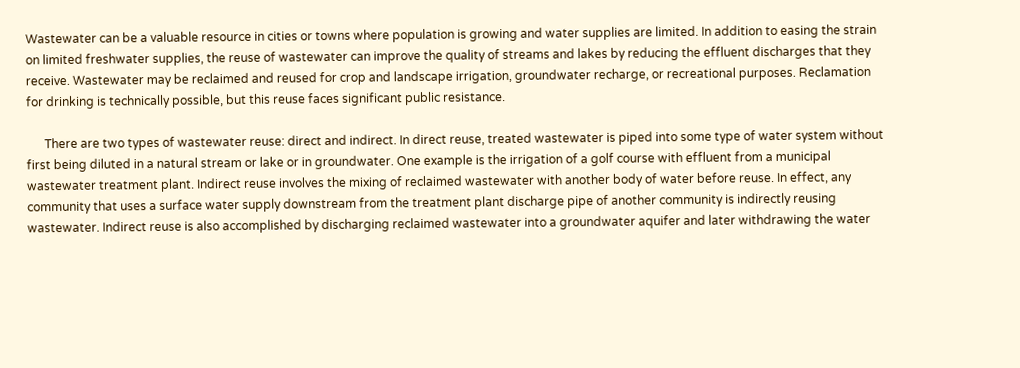Wastewater can be a valuable resource in cities or towns where population is growing and water supplies are limited. In addition to easing the strain on limited freshwater supplies, the reuse of wastewater can improve the quality of streams and lakes by reducing the effluent discharges that they receive. Wastewater may be reclaimed and reused for crop and landscape irrigation, groundwater recharge, or recreational purposes. Reclamation for drinking is technically possible, but this reuse faces significant public resistance.

      There are two types of wastewater reuse: direct and indirect. In direct reuse, treated wastewater is piped into some type of water system without first being diluted in a natural stream or lake or in groundwater. One example is the irrigation of a golf course with effluent from a municipal wastewater treatment plant. Indirect reuse involves the mixing of reclaimed wastewater with another body of water before reuse. In effect, any community that uses a surface water supply downstream from the treatment plant discharge pipe of another community is indirectly reusing wastewater. Indirect reuse is also accomplished by discharging reclaimed wastewater into a groundwater aquifer and later withdrawing the water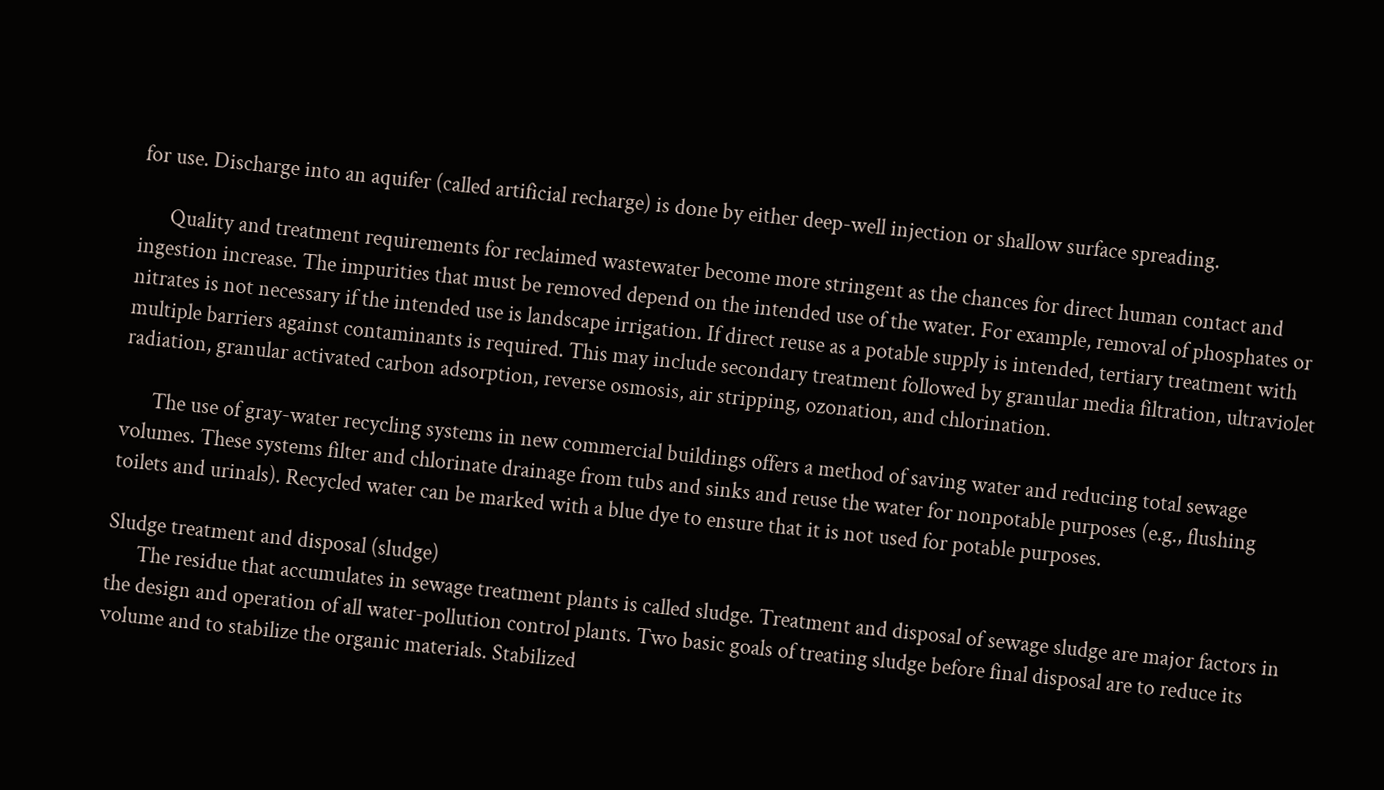for use. Discharge into an aquifer (called artificial recharge) is done by either deep-well injection or shallow surface spreading.

      Quality and treatment requirements for reclaimed wastewater become more stringent as the chances for direct human contact and ingestion increase. The impurities that must be removed depend on the intended use of the water. For example, removal of phosphates or nitrates is not necessary if the intended use is landscape irrigation. If direct reuse as a potable supply is intended, tertiary treatment with multiple barriers against contaminants is required. This may include secondary treatment followed by granular media filtration, ultraviolet radiation, granular activated carbon adsorption, reverse osmosis, air stripping, ozonation, and chlorination.

      The use of gray-water recycling systems in new commercial buildings offers a method of saving water and reducing total sewage volumes. These systems filter and chlorinate drainage from tubs and sinks and reuse the water for nonpotable purposes (e.g., flushing toilets and urinals). Recycled water can be marked with a blue dye to ensure that it is not used for potable purposes.

Sludge treatment and disposal (sludge)
      The residue that accumulates in sewage treatment plants is called sludge. Treatment and disposal of sewage sludge are major factors in the design and operation of all water-pollution control plants. Two basic goals of treating sludge before final disposal are to reduce its volume and to stabilize the organic materials. Stabilized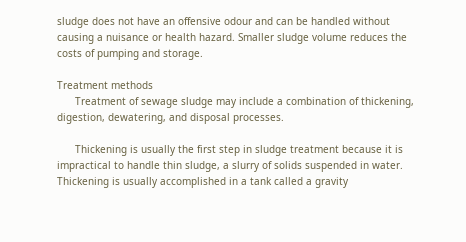sludge does not have an offensive odour and can be handled without causing a nuisance or health hazard. Smaller sludge volume reduces the costs of pumping and storage.

Treatment methods
      Treatment of sewage sludge may include a combination of thickening, digestion, dewatering, and disposal processes.

      Thickening is usually the first step in sludge treatment because it is impractical to handle thin sludge, a slurry of solids suspended in water. Thickening is usually accomplished in a tank called a gravity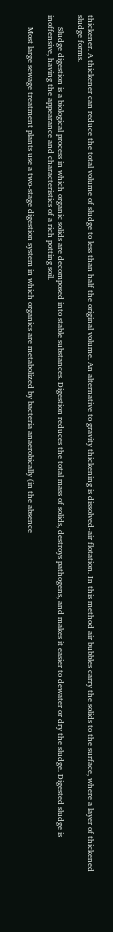thickener. A thickener can reduce the total volume of sludge to less than half the original volume. An alternative to gravity thickening is dissolved-air flotation. In this method air bubbles carry the solids to the surface, where a layer of thickened sludge forms.

      Sludge digestion is a biological process in which organic solids are decomposed into stable substances. Digestion reduces the total mass of solids, destroys pathogens, and makes it easier to dewater or dry the sludge. Digested sludge is inoffensive, having the appearance and characteristics of a rich potting soil.

      Most large sewage treatment plants use a two-stage digestion system in which organics are metabolized by bacteria anaerobically (in the absence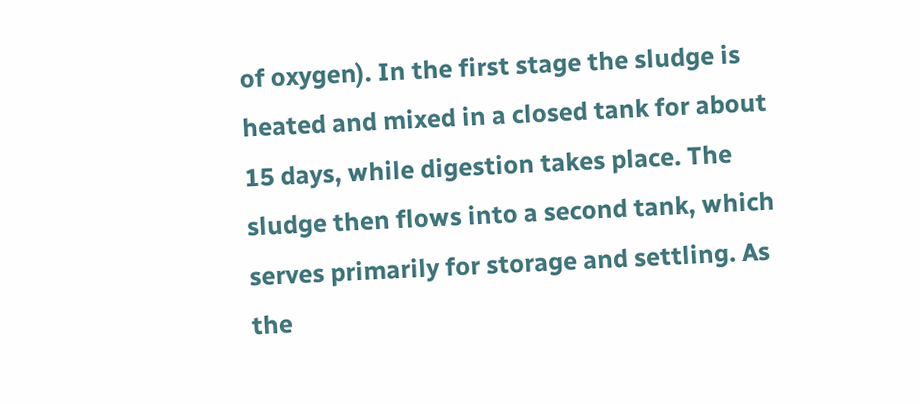of oxygen). In the first stage the sludge is heated and mixed in a closed tank for about 15 days, while digestion takes place. The sludge then flows into a second tank, which serves primarily for storage and settling. As the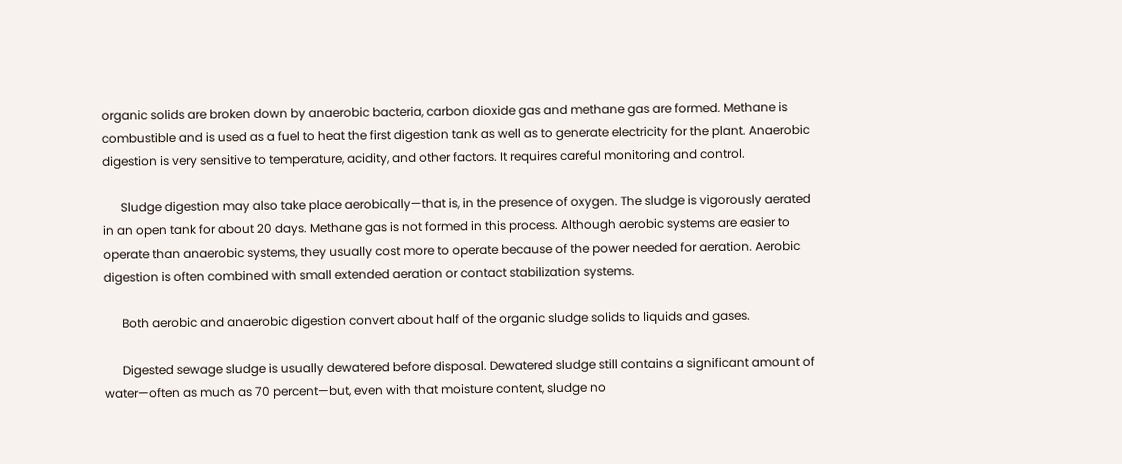organic solids are broken down by anaerobic bacteria, carbon dioxide gas and methane gas are formed. Methane is combustible and is used as a fuel to heat the first digestion tank as well as to generate electricity for the plant. Anaerobic digestion is very sensitive to temperature, acidity, and other factors. It requires careful monitoring and control.

      Sludge digestion may also take place aerobically—that is, in the presence of oxygen. The sludge is vigorously aerated in an open tank for about 20 days. Methane gas is not formed in this process. Although aerobic systems are easier to operate than anaerobic systems, they usually cost more to operate because of the power needed for aeration. Aerobic digestion is often combined with small extended aeration or contact stabilization systems.

      Both aerobic and anaerobic digestion convert about half of the organic sludge solids to liquids and gases.

      Digested sewage sludge is usually dewatered before disposal. Dewatered sludge still contains a significant amount of water—often as much as 70 percent—but, even with that moisture content, sludge no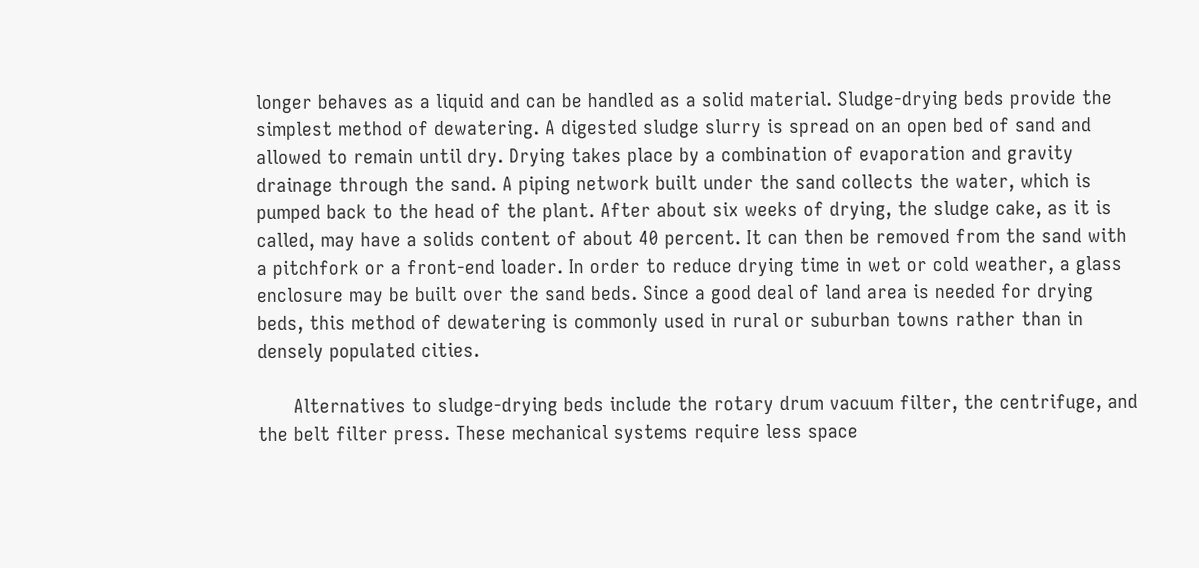longer behaves as a liquid and can be handled as a solid material. Sludge-drying beds provide the simplest method of dewatering. A digested sludge slurry is spread on an open bed of sand and allowed to remain until dry. Drying takes place by a combination of evaporation and gravity drainage through the sand. A piping network built under the sand collects the water, which is pumped back to the head of the plant. After about six weeks of drying, the sludge cake, as it is called, may have a solids content of about 40 percent. It can then be removed from the sand with a pitchfork or a front-end loader. In order to reduce drying time in wet or cold weather, a glass enclosure may be built over the sand beds. Since a good deal of land area is needed for drying beds, this method of dewatering is commonly used in rural or suburban towns rather than in densely populated cities.

      Alternatives to sludge-drying beds include the rotary drum vacuum filter, the centrifuge, and the belt filter press. These mechanical systems require less space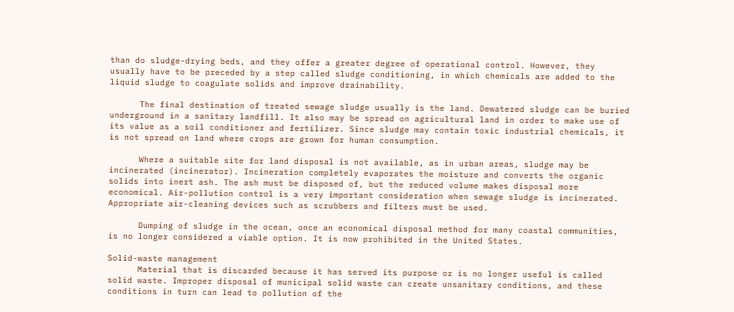than do sludge-drying beds, and they offer a greater degree of operational control. However, they usually have to be preceded by a step called sludge conditioning, in which chemicals are added to the liquid sludge to coagulate solids and improve drainability.

      The final destination of treated sewage sludge usually is the land. Dewatered sludge can be buried underground in a sanitary landfill. It also may be spread on agricultural land in order to make use of its value as a soil conditioner and fertilizer. Since sludge may contain toxic industrial chemicals, it is not spread on land where crops are grown for human consumption.

      Where a suitable site for land disposal is not available, as in urban areas, sludge may be incinerated (incinerator). Incineration completely evaporates the moisture and converts the organic solids into inert ash. The ash must be disposed of, but the reduced volume makes disposal more economical. Air-pollution control is a very important consideration when sewage sludge is incinerated. Appropriate air-cleaning devices such as scrubbers and filters must be used.

      Dumping of sludge in the ocean, once an economical disposal method for many coastal communities, is no longer considered a viable option. It is now prohibited in the United States.

Solid-waste management
      Material that is discarded because it has served its purpose or is no longer useful is called solid waste. Improper disposal of municipal solid waste can create unsanitary conditions, and these conditions in turn can lead to pollution of the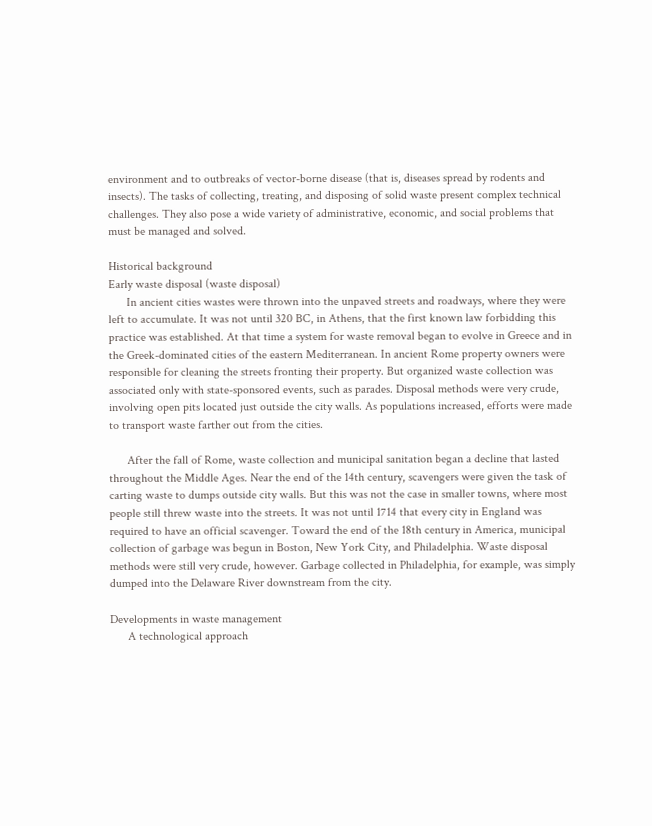environment and to outbreaks of vector-borne disease (that is, diseases spread by rodents and insects). The tasks of collecting, treating, and disposing of solid waste present complex technical challenges. They also pose a wide variety of administrative, economic, and social problems that must be managed and solved.

Historical background
Early waste disposal (waste disposal)
      In ancient cities wastes were thrown into the unpaved streets and roadways, where they were left to accumulate. It was not until 320 BC, in Athens, that the first known law forbidding this practice was established. At that time a system for waste removal began to evolve in Greece and in the Greek-dominated cities of the eastern Mediterranean. In ancient Rome property owners were responsible for cleaning the streets fronting their property. But organized waste collection was associated only with state-sponsored events, such as parades. Disposal methods were very crude, involving open pits located just outside the city walls. As populations increased, efforts were made to transport waste farther out from the cities.

      After the fall of Rome, waste collection and municipal sanitation began a decline that lasted throughout the Middle Ages. Near the end of the 14th century, scavengers were given the task of carting waste to dumps outside city walls. But this was not the case in smaller towns, where most people still threw waste into the streets. It was not until 1714 that every city in England was required to have an official scavenger. Toward the end of the 18th century in America, municipal collection of garbage was begun in Boston, New York City, and Philadelphia. Waste disposal methods were still very crude, however. Garbage collected in Philadelphia, for example, was simply dumped into the Delaware River downstream from the city.

Developments in waste management
      A technological approach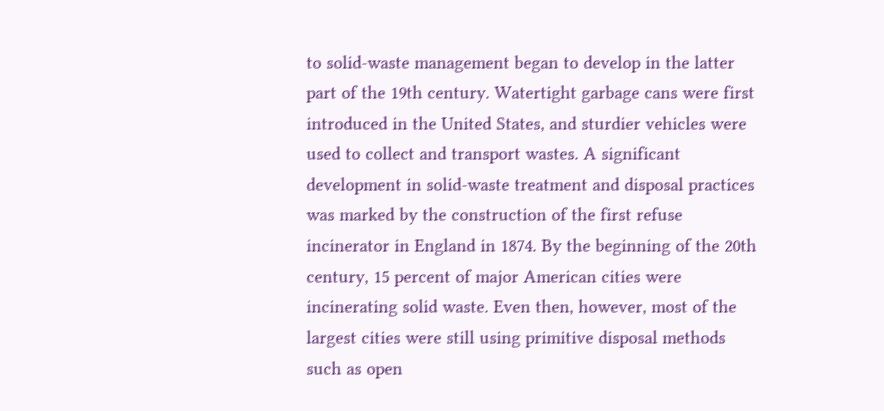to solid-waste management began to develop in the latter part of the 19th century. Watertight garbage cans were first introduced in the United States, and sturdier vehicles were used to collect and transport wastes. A significant development in solid-waste treatment and disposal practices was marked by the construction of the first refuse incinerator in England in 1874. By the beginning of the 20th century, 15 percent of major American cities were incinerating solid waste. Even then, however, most of the largest cities were still using primitive disposal methods such as open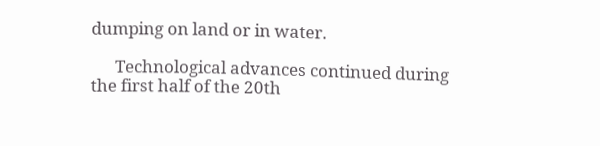dumping on land or in water.

      Technological advances continued during the first half of the 20th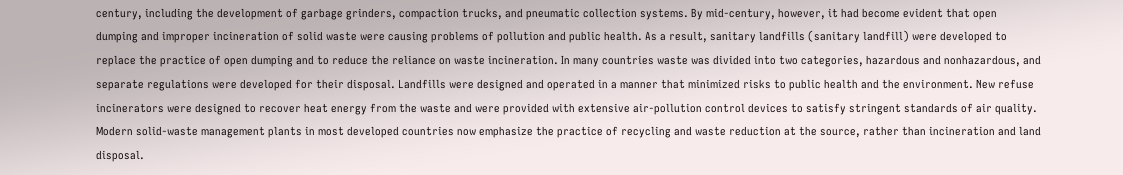century, including the development of garbage grinders, compaction trucks, and pneumatic collection systems. By mid-century, however, it had become evident that open dumping and improper incineration of solid waste were causing problems of pollution and public health. As a result, sanitary landfills (sanitary landfill) were developed to replace the practice of open dumping and to reduce the reliance on waste incineration. In many countries waste was divided into two categories, hazardous and nonhazardous, and separate regulations were developed for their disposal. Landfills were designed and operated in a manner that minimized risks to public health and the environment. New refuse incinerators were designed to recover heat energy from the waste and were provided with extensive air-pollution control devices to satisfy stringent standards of air quality. Modern solid-waste management plants in most developed countries now emphasize the practice of recycling and waste reduction at the source, rather than incineration and land disposal.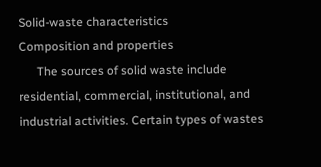Solid-waste characteristics
Composition and properties
      The sources of solid waste include residential, commercial, institutional, and industrial activities. Certain types of wastes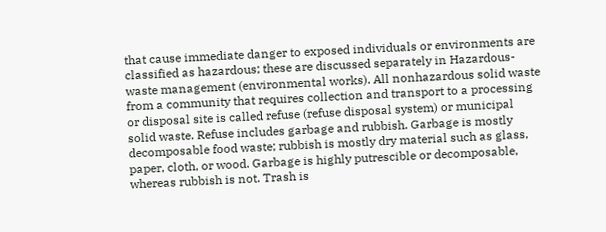that cause immediate danger to exposed individuals or environments are classified as hazardous; these are discussed separately in Hazardous-waste management (environmental works). All nonhazardous solid waste from a community that requires collection and transport to a processing or disposal site is called refuse (refuse disposal system) or municipal solid waste. Refuse includes garbage and rubbish. Garbage is mostly decomposable food waste; rubbish is mostly dry material such as glass, paper, cloth, or wood. Garbage is highly putrescible or decomposable, whereas rubbish is not. Trash is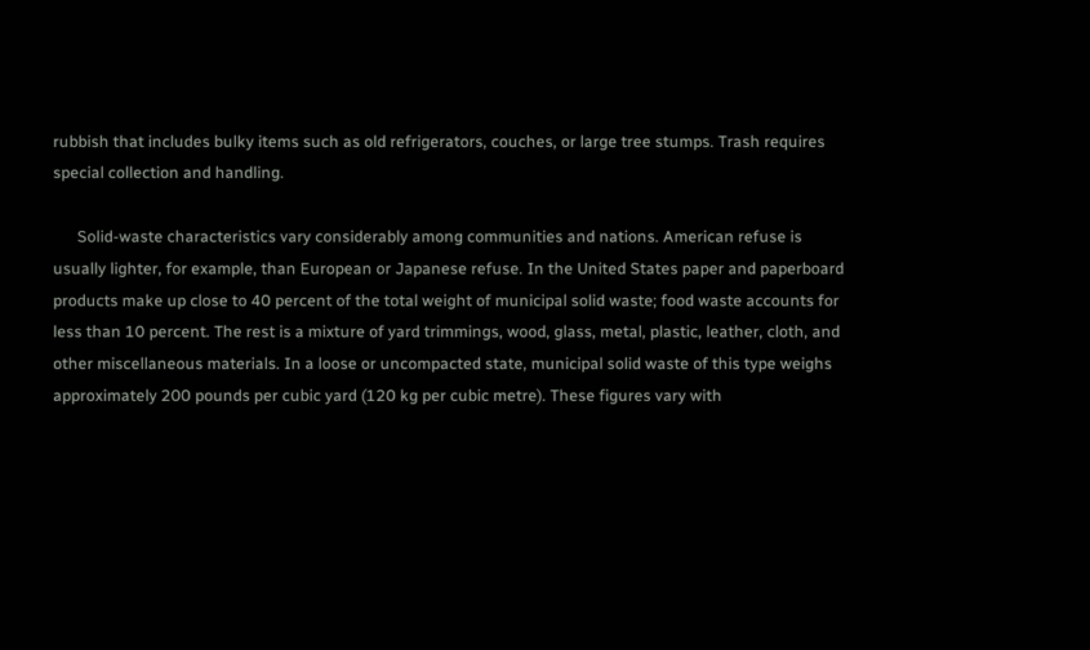rubbish that includes bulky items such as old refrigerators, couches, or large tree stumps. Trash requires special collection and handling.

      Solid-waste characteristics vary considerably among communities and nations. American refuse is usually lighter, for example, than European or Japanese refuse. In the United States paper and paperboard products make up close to 40 percent of the total weight of municipal solid waste; food waste accounts for less than 10 percent. The rest is a mixture of yard trimmings, wood, glass, metal, plastic, leather, cloth, and other miscellaneous materials. In a loose or uncompacted state, municipal solid waste of this type weighs approximately 200 pounds per cubic yard (120 kg per cubic metre). These figures vary with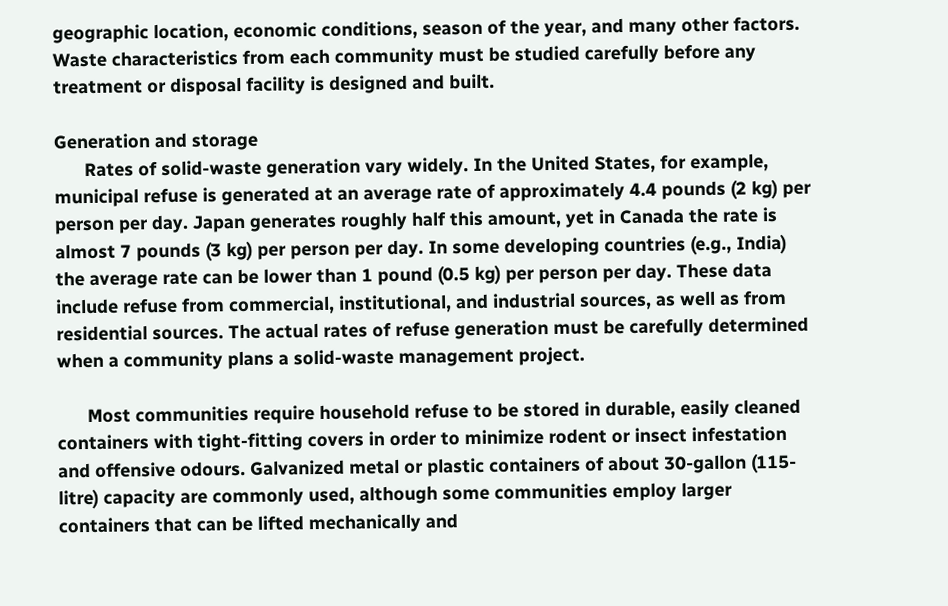geographic location, economic conditions, season of the year, and many other factors. Waste characteristics from each community must be studied carefully before any treatment or disposal facility is designed and built.

Generation and storage
      Rates of solid-waste generation vary widely. In the United States, for example, municipal refuse is generated at an average rate of approximately 4.4 pounds (2 kg) per person per day. Japan generates roughly half this amount, yet in Canada the rate is almost 7 pounds (3 kg) per person per day. In some developing countries (e.g., India) the average rate can be lower than 1 pound (0.5 kg) per person per day. These data include refuse from commercial, institutional, and industrial sources, as well as from residential sources. The actual rates of refuse generation must be carefully determined when a community plans a solid-waste management project.

      Most communities require household refuse to be stored in durable, easily cleaned containers with tight-fitting covers in order to minimize rodent or insect infestation and offensive odours. Galvanized metal or plastic containers of about 30-gallon (115-litre) capacity are commonly used, although some communities employ larger containers that can be lifted mechanically and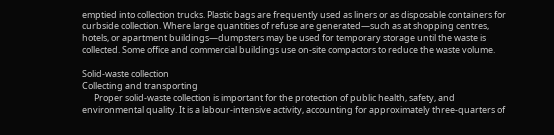emptied into collection trucks. Plastic bags are frequently used as liners or as disposable containers for curbside collection. Where large quantities of refuse are generated—such as at shopping centres, hotels, or apartment buildings—dumpsters may be used for temporary storage until the waste is collected. Some office and commercial buildings use on-site compactors to reduce the waste volume.

Solid-waste collection
Collecting and transporting
      Proper solid-waste collection is important for the protection of public health, safety, and environmental quality. It is a labour-intensive activity, accounting for approximately three-quarters of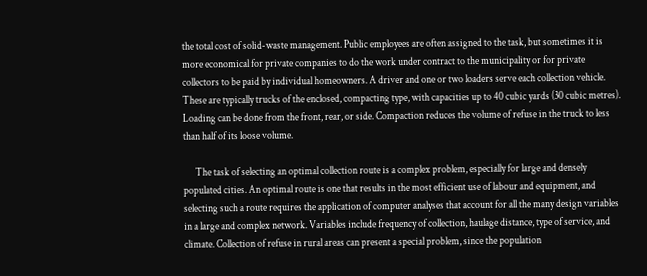the total cost of solid-waste management. Public employees are often assigned to the task, but sometimes it is more economical for private companies to do the work under contract to the municipality or for private collectors to be paid by individual homeowners. A driver and one or two loaders serve each collection vehicle. These are typically trucks of the enclosed, compacting type, with capacities up to 40 cubic yards (30 cubic metres). Loading can be done from the front, rear, or side. Compaction reduces the volume of refuse in the truck to less than half of its loose volume.

      The task of selecting an optimal collection route is a complex problem, especially for large and densely populated cities. An optimal route is one that results in the most efficient use of labour and equipment, and selecting such a route requires the application of computer analyses that account for all the many design variables in a large and complex network. Variables include frequency of collection, haulage distance, type of service, and climate. Collection of refuse in rural areas can present a special problem, since the population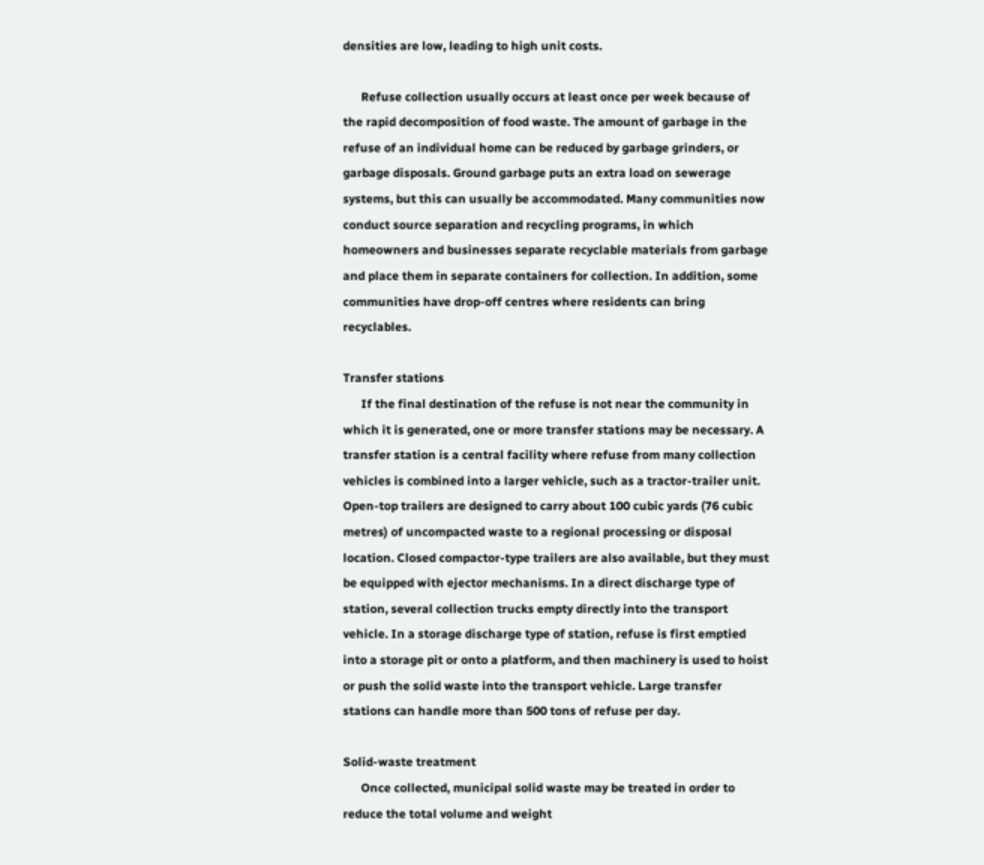densities are low, leading to high unit costs.

      Refuse collection usually occurs at least once per week because of the rapid decomposition of food waste. The amount of garbage in the refuse of an individual home can be reduced by garbage grinders, or garbage disposals. Ground garbage puts an extra load on sewerage systems, but this can usually be accommodated. Many communities now conduct source separation and recycling programs, in which homeowners and businesses separate recyclable materials from garbage and place them in separate containers for collection. In addition, some communities have drop-off centres where residents can bring recyclables.

Transfer stations
      If the final destination of the refuse is not near the community in which it is generated, one or more transfer stations may be necessary. A transfer station is a central facility where refuse from many collection vehicles is combined into a larger vehicle, such as a tractor-trailer unit. Open-top trailers are designed to carry about 100 cubic yards (76 cubic metres) of uncompacted waste to a regional processing or disposal location. Closed compactor-type trailers are also available, but they must be equipped with ejector mechanisms. In a direct discharge type of station, several collection trucks empty directly into the transport vehicle. In a storage discharge type of station, refuse is first emptied into a storage pit or onto a platform, and then machinery is used to hoist or push the solid waste into the transport vehicle. Large transfer stations can handle more than 500 tons of refuse per day.

Solid-waste treatment
      Once collected, municipal solid waste may be treated in order to reduce the total volume and weight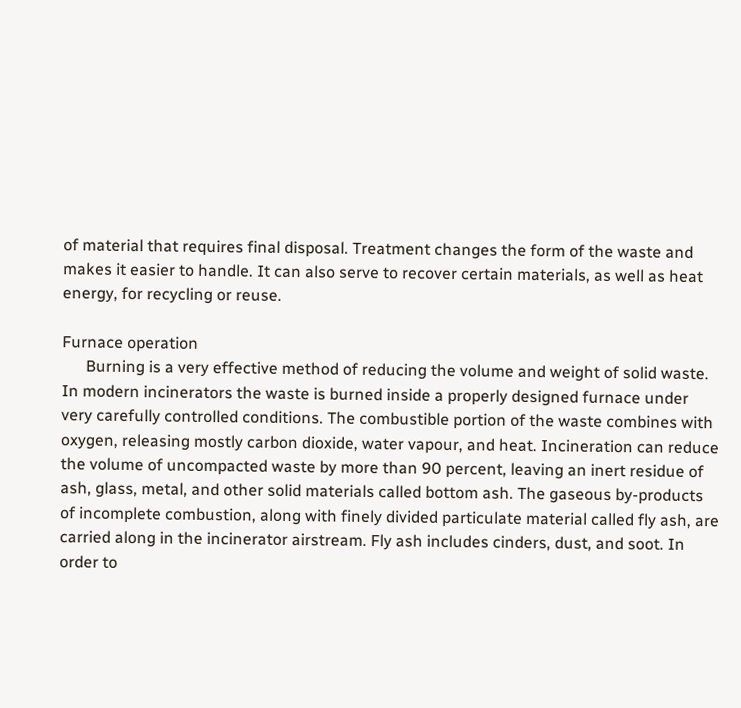of material that requires final disposal. Treatment changes the form of the waste and makes it easier to handle. It can also serve to recover certain materials, as well as heat energy, for recycling or reuse.

Furnace operation
      Burning is a very effective method of reducing the volume and weight of solid waste. In modern incinerators the waste is burned inside a properly designed furnace under very carefully controlled conditions. The combustible portion of the waste combines with oxygen, releasing mostly carbon dioxide, water vapour, and heat. Incineration can reduce the volume of uncompacted waste by more than 90 percent, leaving an inert residue of ash, glass, metal, and other solid materials called bottom ash. The gaseous by-products of incomplete combustion, along with finely divided particulate material called fly ash, are carried along in the incinerator airstream. Fly ash includes cinders, dust, and soot. In order to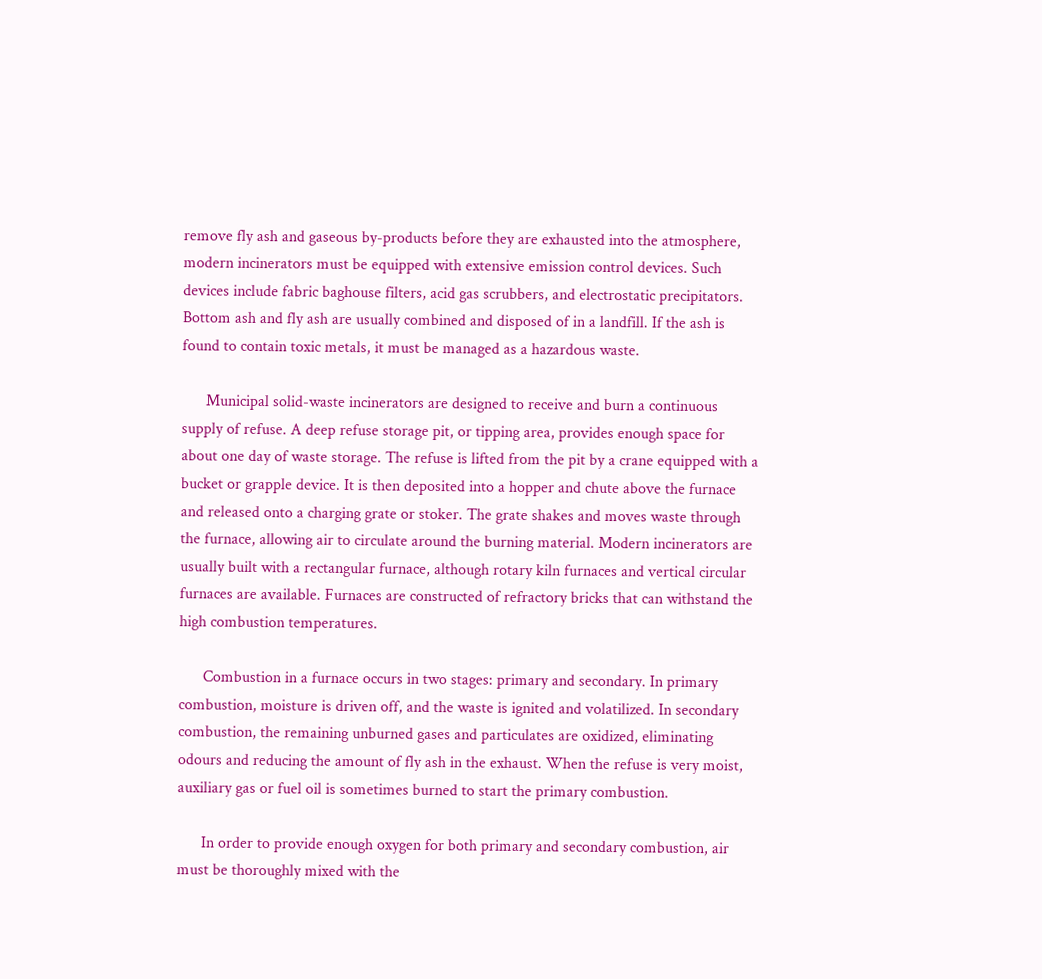remove fly ash and gaseous by-products before they are exhausted into the atmosphere, modern incinerators must be equipped with extensive emission control devices. Such devices include fabric baghouse filters, acid gas scrubbers, and electrostatic precipitators. Bottom ash and fly ash are usually combined and disposed of in a landfill. If the ash is found to contain toxic metals, it must be managed as a hazardous waste.

      Municipal solid-waste incinerators are designed to receive and burn a continuous supply of refuse. A deep refuse storage pit, or tipping area, provides enough space for about one day of waste storage. The refuse is lifted from the pit by a crane equipped with a bucket or grapple device. It is then deposited into a hopper and chute above the furnace and released onto a charging grate or stoker. The grate shakes and moves waste through the furnace, allowing air to circulate around the burning material. Modern incinerators are usually built with a rectangular furnace, although rotary kiln furnaces and vertical circular furnaces are available. Furnaces are constructed of refractory bricks that can withstand the high combustion temperatures.

      Combustion in a furnace occurs in two stages: primary and secondary. In primary combustion, moisture is driven off, and the waste is ignited and volatilized. In secondary combustion, the remaining unburned gases and particulates are oxidized, eliminating odours and reducing the amount of fly ash in the exhaust. When the refuse is very moist, auxiliary gas or fuel oil is sometimes burned to start the primary combustion.

      In order to provide enough oxygen for both primary and secondary combustion, air must be thoroughly mixed with the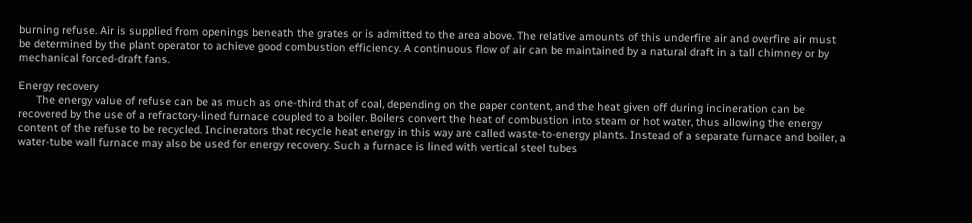burning refuse. Air is supplied from openings beneath the grates or is admitted to the area above. The relative amounts of this underfire air and overfire air must be determined by the plant operator to achieve good combustion efficiency. A continuous flow of air can be maintained by a natural draft in a tall chimney or by mechanical forced-draft fans.

Energy recovery
      The energy value of refuse can be as much as one-third that of coal, depending on the paper content, and the heat given off during incineration can be recovered by the use of a refractory-lined furnace coupled to a boiler. Boilers convert the heat of combustion into steam or hot water, thus allowing the energy content of the refuse to be recycled. Incinerators that recycle heat energy in this way are called waste-to-energy plants. Instead of a separate furnace and boiler, a water-tube wall furnace may also be used for energy recovery. Such a furnace is lined with vertical steel tubes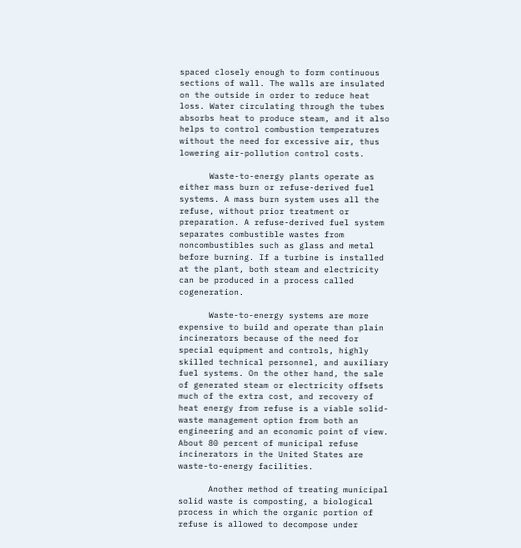spaced closely enough to form continuous sections of wall. The walls are insulated on the outside in order to reduce heat loss. Water circulating through the tubes absorbs heat to produce steam, and it also helps to control combustion temperatures without the need for excessive air, thus lowering air-pollution control costs.

      Waste-to-energy plants operate as either mass burn or refuse-derived fuel systems. A mass burn system uses all the refuse, without prior treatment or preparation. A refuse-derived fuel system separates combustible wastes from noncombustibles such as glass and metal before burning. If a turbine is installed at the plant, both steam and electricity can be produced in a process called cogeneration.

      Waste-to-energy systems are more expensive to build and operate than plain incinerators because of the need for special equipment and controls, highly skilled technical personnel, and auxiliary fuel systems. On the other hand, the sale of generated steam or electricity offsets much of the extra cost, and recovery of heat energy from refuse is a viable solid-waste management option from both an engineering and an economic point of view. About 80 percent of municipal refuse incinerators in the United States are waste-to-energy facilities.

      Another method of treating municipal solid waste is composting, a biological process in which the organic portion of refuse is allowed to decompose under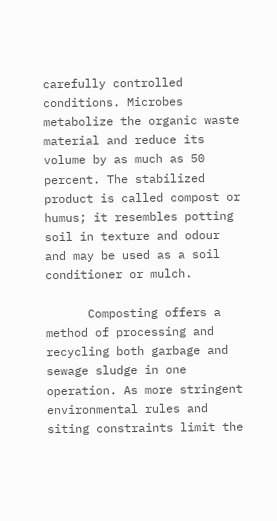carefully controlled conditions. Microbes metabolize the organic waste material and reduce its volume by as much as 50 percent. The stabilized product is called compost or humus; it resembles potting soil in texture and odour and may be used as a soil conditioner or mulch.

      Composting offers a method of processing and recycling both garbage and sewage sludge in one operation. As more stringent environmental rules and siting constraints limit the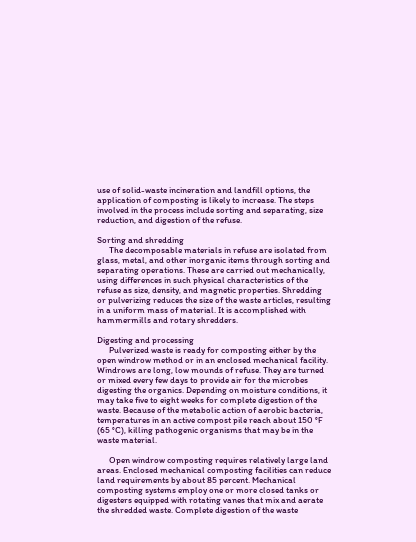use of solid-waste incineration and landfill options, the application of composting is likely to increase. The steps involved in the process include sorting and separating, size reduction, and digestion of the refuse.

Sorting and shredding
      The decomposable materials in refuse are isolated from glass, metal, and other inorganic items through sorting and separating operations. These are carried out mechanically, using differences in such physical characteristics of the refuse as size, density, and magnetic properties. Shredding or pulverizing reduces the size of the waste articles, resulting in a uniform mass of material. It is accomplished with hammermills and rotary shredders.

Digesting and processing
      Pulverized waste is ready for composting either by the open windrow method or in an enclosed mechanical facility. Windrows are long, low mounds of refuse. They are turned or mixed every few days to provide air for the microbes digesting the organics. Depending on moisture conditions, it may take five to eight weeks for complete digestion of the waste. Because of the metabolic action of aerobic bacteria, temperatures in an active compost pile reach about 150 °F (65 °C), killing pathogenic organisms that may be in the waste material.

      Open windrow composting requires relatively large land areas. Enclosed mechanical composting facilities can reduce land requirements by about 85 percent. Mechanical composting systems employ one or more closed tanks or digesters equipped with rotating vanes that mix and aerate the shredded waste. Complete digestion of the waste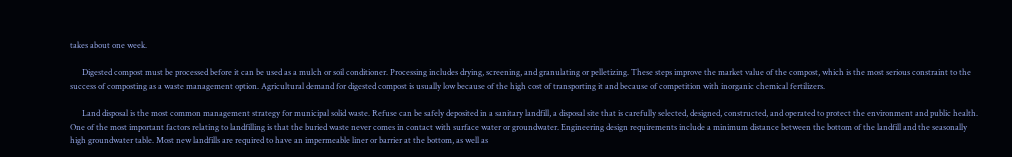takes about one week.

      Digested compost must be processed before it can be used as a mulch or soil conditioner. Processing includes drying, screening, and granulating or pelletizing. These steps improve the market value of the compost, which is the most serious constraint to the success of composting as a waste management option. Agricultural demand for digested compost is usually low because of the high cost of transporting it and because of competition with inorganic chemical fertilizers.

      Land disposal is the most common management strategy for municipal solid waste. Refuse can be safely deposited in a sanitary landfill, a disposal site that is carefully selected, designed, constructed, and operated to protect the environment and public health. One of the most important factors relating to landfilling is that the buried waste never comes in contact with surface water or groundwater. Engineering design requirements include a minimum distance between the bottom of the landfill and the seasonally high groundwater table. Most new landfills are required to have an impermeable liner or barrier at the bottom, as well as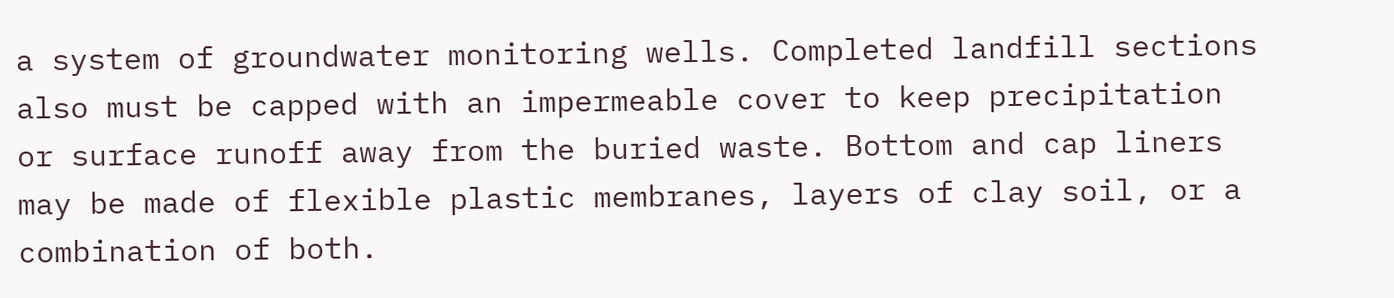a system of groundwater monitoring wells. Completed landfill sections also must be capped with an impermeable cover to keep precipitation or surface runoff away from the buried waste. Bottom and cap liners may be made of flexible plastic membranes, layers of clay soil, or a combination of both.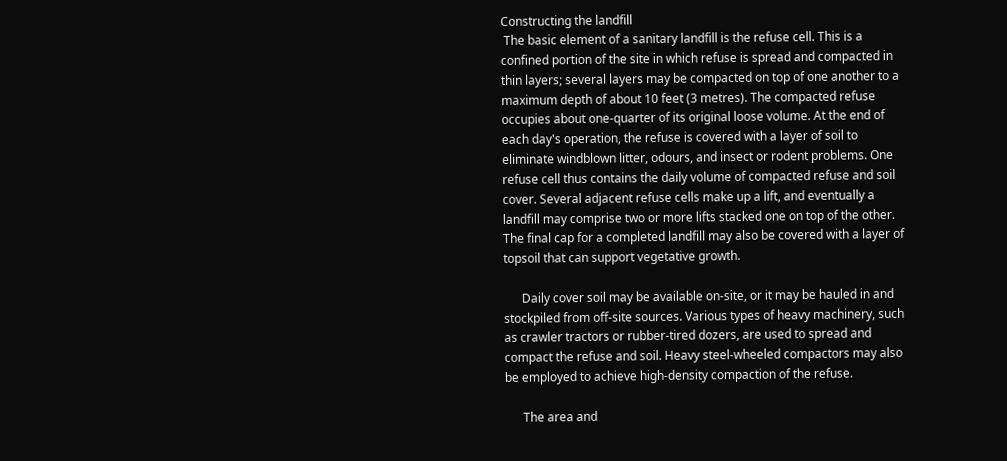Constructing the landfill
 The basic element of a sanitary landfill is the refuse cell. This is a confined portion of the site in which refuse is spread and compacted in thin layers; several layers may be compacted on top of one another to a maximum depth of about 10 feet (3 metres). The compacted refuse occupies about one-quarter of its original loose volume. At the end of each day's operation, the refuse is covered with a layer of soil to eliminate windblown litter, odours, and insect or rodent problems. One refuse cell thus contains the daily volume of compacted refuse and soil cover. Several adjacent refuse cells make up a lift, and eventually a landfill may comprise two or more lifts stacked one on top of the other. The final cap for a completed landfill may also be covered with a layer of topsoil that can support vegetative growth.

      Daily cover soil may be available on-site, or it may be hauled in and stockpiled from off-site sources. Various types of heavy machinery, such as crawler tractors or rubber-tired dozers, are used to spread and compact the refuse and soil. Heavy steel-wheeled compactors may also be employed to achieve high-density compaction of the refuse.

      The area and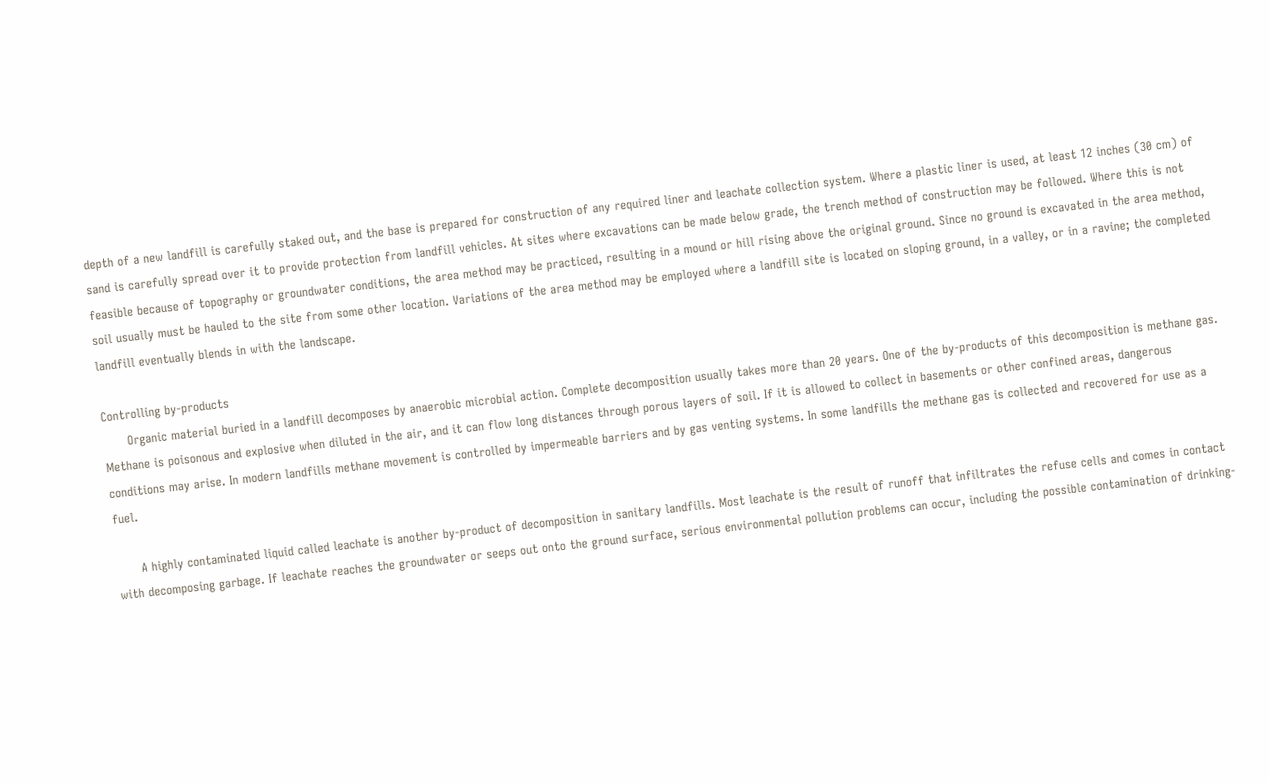depth of a new landfill is carefully staked out, and the base is prepared for construction of any required liner and leachate collection system. Where a plastic liner is used, at least 12 inches (30 cm) of sand is carefully spread over it to provide protection from landfill vehicles. At sites where excavations can be made below grade, the trench method of construction may be followed. Where this is not feasible because of topography or groundwater conditions, the area method may be practiced, resulting in a mound or hill rising above the original ground. Since no ground is excavated in the area method, soil usually must be hauled to the site from some other location. Variations of the area method may be employed where a landfill site is located on sloping ground, in a valley, or in a ravine; the completed landfill eventually blends in with the landscape.

Controlling by-products
      Organic material buried in a landfill decomposes by anaerobic microbial action. Complete decomposition usually takes more than 20 years. One of the by-products of this decomposition is methane gas. Methane is poisonous and explosive when diluted in the air, and it can flow long distances through porous layers of soil. If it is allowed to collect in basements or other confined areas, dangerous conditions may arise. In modern landfills methane movement is controlled by impermeable barriers and by gas venting systems. In some landfills the methane gas is collected and recovered for use as a fuel.

      A highly contaminated liquid called leachate is another by-product of decomposition in sanitary landfills. Most leachate is the result of runoff that infiltrates the refuse cells and comes in contact with decomposing garbage. If leachate reaches the groundwater or seeps out onto the ground surface, serious environmental pollution problems can occur, including the possible contamination of drinking-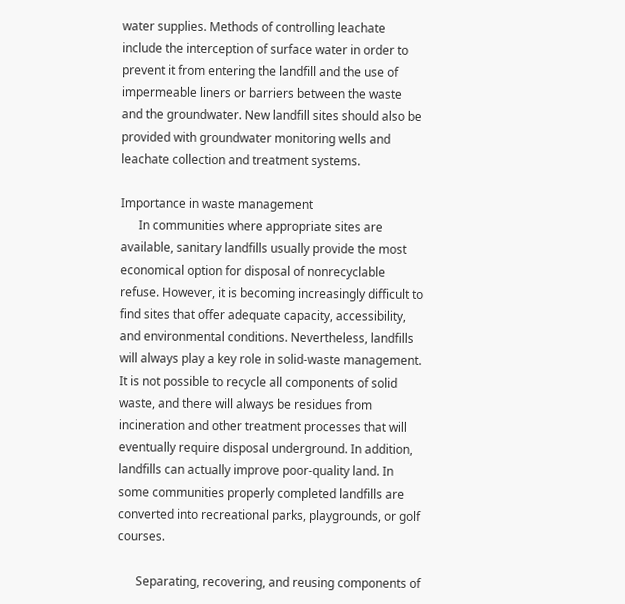water supplies. Methods of controlling leachate include the interception of surface water in order to prevent it from entering the landfill and the use of impermeable liners or barriers between the waste and the groundwater. New landfill sites should also be provided with groundwater monitoring wells and leachate collection and treatment systems.

Importance in waste management
      In communities where appropriate sites are available, sanitary landfills usually provide the most economical option for disposal of nonrecyclable refuse. However, it is becoming increasingly difficult to find sites that offer adequate capacity, accessibility, and environmental conditions. Nevertheless, landfills will always play a key role in solid-waste management. It is not possible to recycle all components of solid waste, and there will always be residues from incineration and other treatment processes that will eventually require disposal underground. In addition, landfills can actually improve poor-quality land. In some communities properly completed landfills are converted into recreational parks, playgrounds, or golf courses.

      Separating, recovering, and reusing components of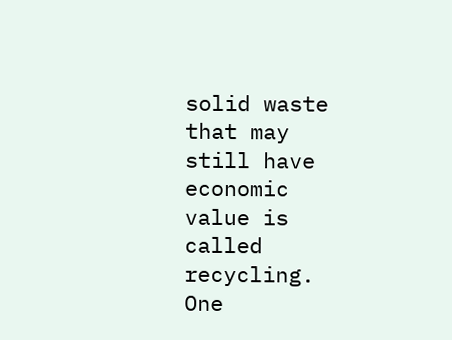solid waste that may still have economic value is called recycling. One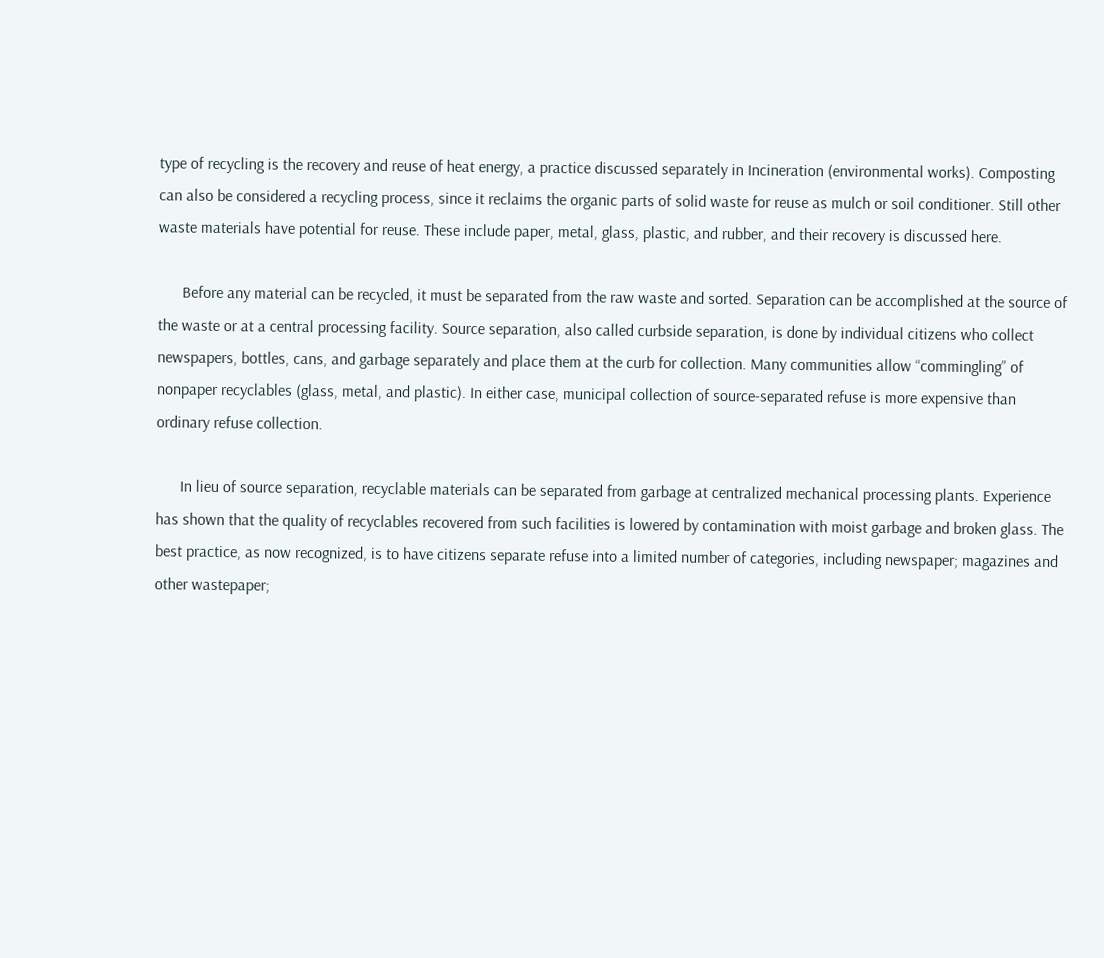type of recycling is the recovery and reuse of heat energy, a practice discussed separately in Incineration (environmental works). Composting can also be considered a recycling process, since it reclaims the organic parts of solid waste for reuse as mulch or soil conditioner. Still other waste materials have potential for reuse. These include paper, metal, glass, plastic, and rubber, and their recovery is discussed here.

      Before any material can be recycled, it must be separated from the raw waste and sorted. Separation can be accomplished at the source of the waste or at a central processing facility. Source separation, also called curbside separation, is done by individual citizens who collect newspapers, bottles, cans, and garbage separately and place them at the curb for collection. Many communities allow “commingling” of nonpaper recyclables (glass, metal, and plastic). In either case, municipal collection of source-separated refuse is more expensive than ordinary refuse collection.

      In lieu of source separation, recyclable materials can be separated from garbage at centralized mechanical processing plants. Experience has shown that the quality of recyclables recovered from such facilities is lowered by contamination with moist garbage and broken glass. The best practice, as now recognized, is to have citizens separate refuse into a limited number of categories, including newspaper; magazines and other wastepaper;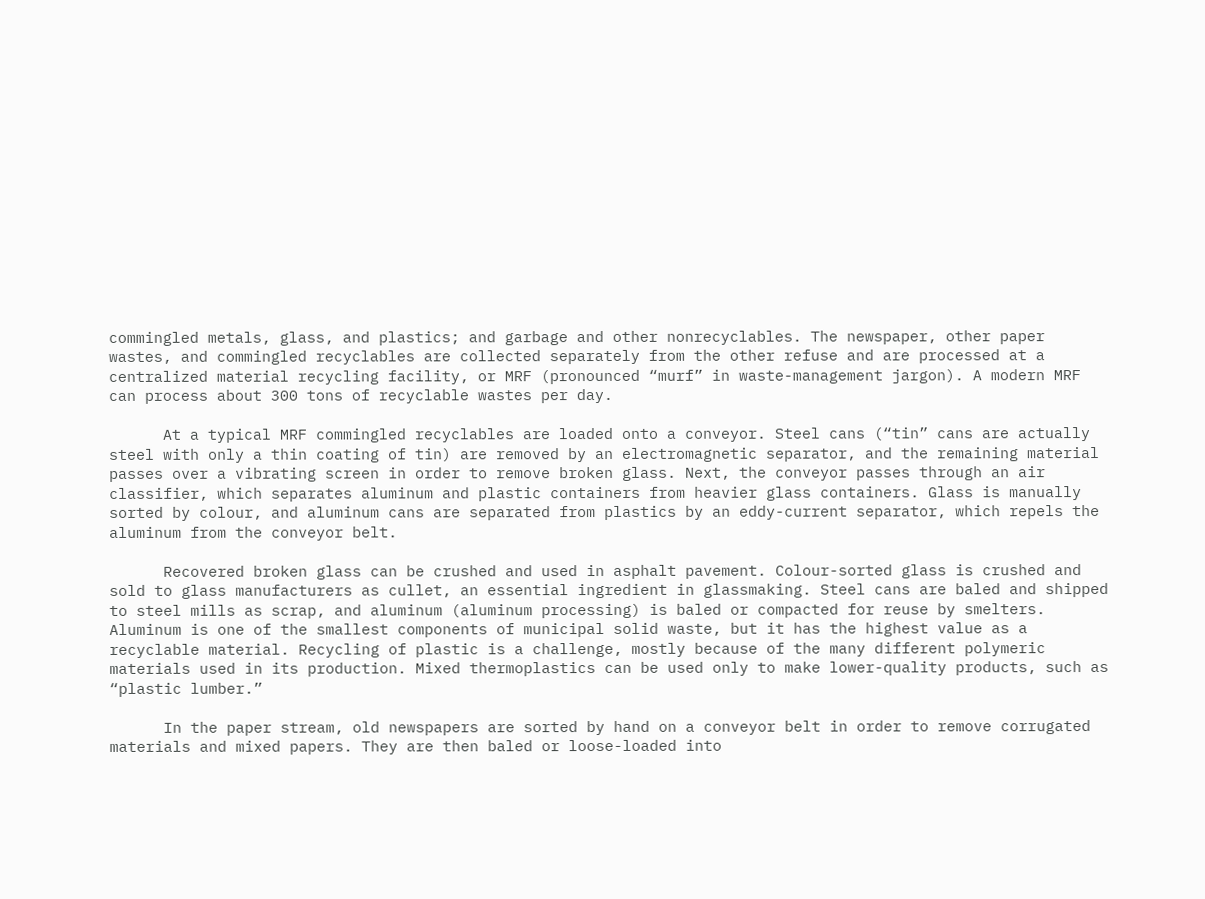commingled metals, glass, and plastics; and garbage and other nonrecyclables. The newspaper, other paper wastes, and commingled recyclables are collected separately from the other refuse and are processed at a centralized material recycling facility, or MRF (pronounced “murf” in waste-management jargon). A modern MRF can process about 300 tons of recyclable wastes per day.

      At a typical MRF commingled recyclables are loaded onto a conveyor. Steel cans (“tin” cans are actually steel with only a thin coating of tin) are removed by an electromagnetic separator, and the remaining material passes over a vibrating screen in order to remove broken glass. Next, the conveyor passes through an air classifier, which separates aluminum and plastic containers from heavier glass containers. Glass is manually sorted by colour, and aluminum cans are separated from plastics by an eddy-current separator, which repels the aluminum from the conveyor belt.

      Recovered broken glass can be crushed and used in asphalt pavement. Colour-sorted glass is crushed and sold to glass manufacturers as cullet, an essential ingredient in glassmaking. Steel cans are baled and shipped to steel mills as scrap, and aluminum (aluminum processing) is baled or compacted for reuse by smelters. Aluminum is one of the smallest components of municipal solid waste, but it has the highest value as a recyclable material. Recycling of plastic is a challenge, mostly because of the many different polymeric materials used in its production. Mixed thermoplastics can be used only to make lower-quality products, such as “plastic lumber.”

      In the paper stream, old newspapers are sorted by hand on a conveyor belt in order to remove corrugated materials and mixed papers. They are then baled or loose-loaded into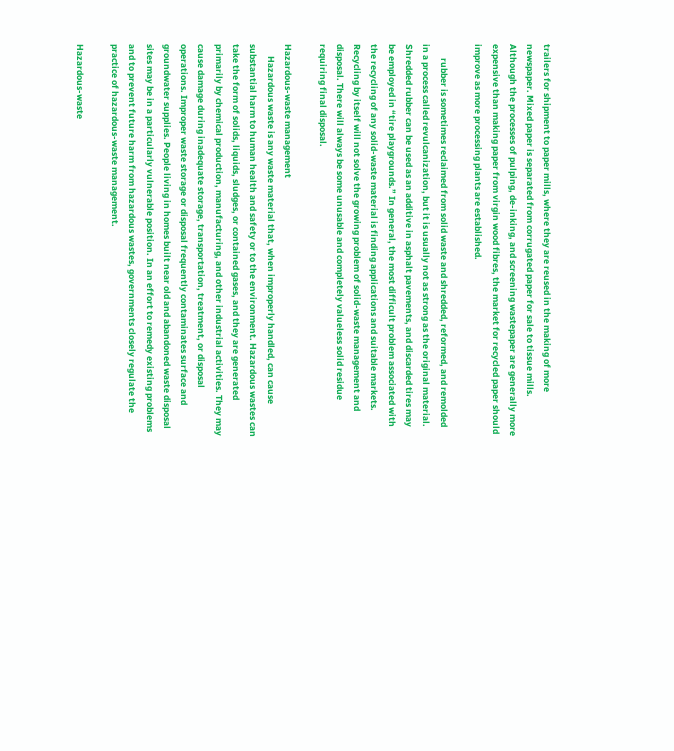trailers for shipment to paper mills, where they are reused in the making of more newspaper. Mixed paper is separated from corrugated paper for sale to tissue mills. Although the processes of pulping, de-inking, and screening wastepaper are generally more expensive than making paper from virgin wood fibres, the market for recycled paper should improve as more processing plants are established.

       rubber is sometimes reclaimed from solid waste and shredded, reformed, and remolded in a process called revulcanization, but it is usually not as strong as the original material. Shredded rubber can be used as an additive in asphalt pavements, and discarded tires may be employed in “tire playgrounds.” In general, the most difficult problem associated with the recycling of any solid-waste material is finding applications and suitable markets. Recycling by itself will not solve the growing problem of solid-waste management and disposal. There will always be some unusable and completely valueless solid residue requiring final disposal.

Hazardous-waste management
      Hazardous waste is any waste material that, when improperly handled, can cause substantial harm to human health and safety or to the environment. Hazardous wastes can take the form of solids, liquids, sludges, or contained gases, and they are generated primarily by chemical production, manufacturing, and other industrial activities. They may cause damage during inadequate storage, transportation, treatment, or disposal operations. Improper waste storage or disposal frequently contaminates surface and groundwater supplies. People living in homes built near old and abandoned waste disposal sites may be in a particularly vulnerable position. In an effort to remedy existing problems and to prevent future harm from hazardous wastes, governments closely regulate the practice of hazardous-waste management.

Hazardous-waste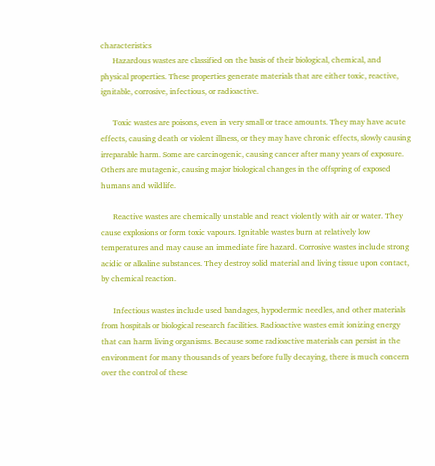characteristics
      Hazardous wastes are classified on the basis of their biological, chemical, and physical properties. These properties generate materials that are either toxic, reactive, ignitable, corrosive, infectious, or radioactive.

      Toxic wastes are poisons, even in very small or trace amounts. They may have acute effects, causing death or violent illness, or they may have chronic effects, slowly causing irreparable harm. Some are carcinogenic, causing cancer after many years of exposure. Others are mutagenic, causing major biological changes in the offspring of exposed humans and wildlife.

      Reactive wastes are chemically unstable and react violently with air or water. They cause explosions or form toxic vapours. Ignitable wastes burn at relatively low temperatures and may cause an immediate fire hazard. Corrosive wastes include strong acidic or alkaline substances. They destroy solid material and living tissue upon contact, by chemical reaction.

      Infectious wastes include used bandages, hypodermic needles, and other materials from hospitals or biological research facilities. Radioactive wastes emit ionizing energy that can harm living organisms. Because some radioactive materials can persist in the environment for many thousands of years before fully decaying, there is much concern over the control of these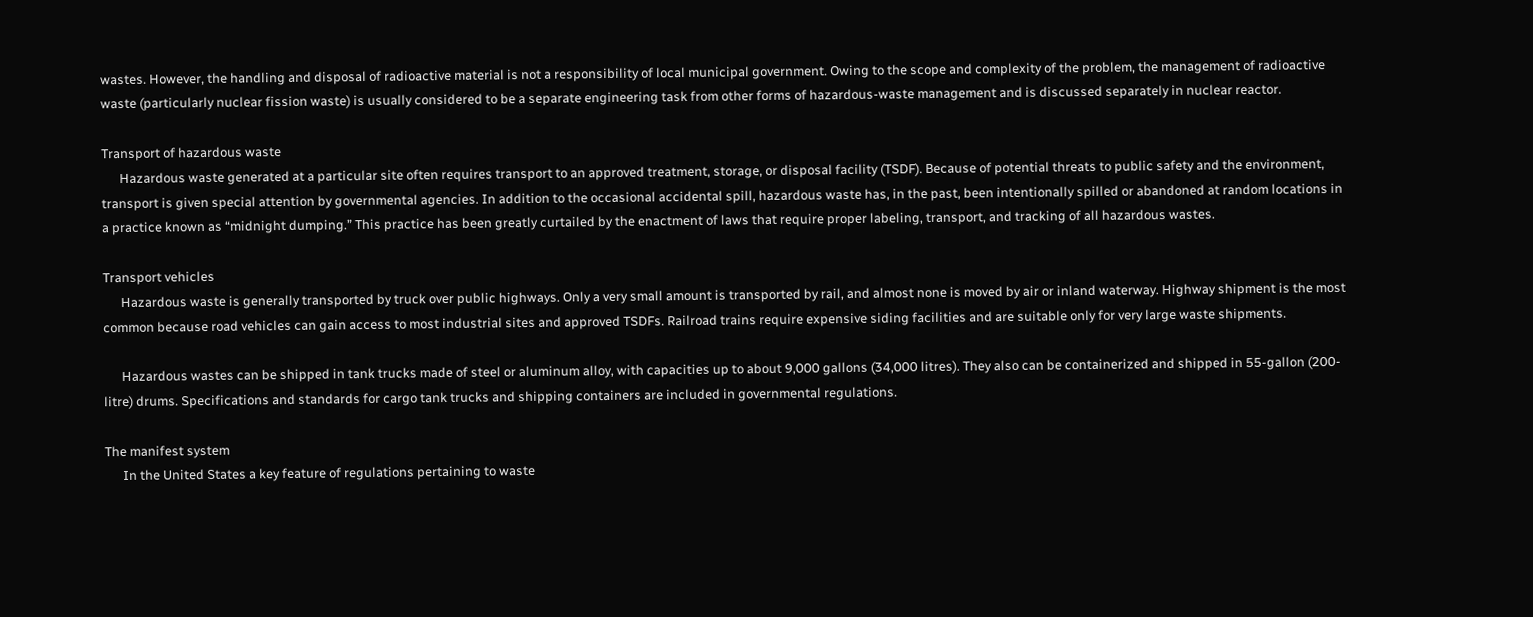wastes. However, the handling and disposal of radioactive material is not a responsibility of local municipal government. Owing to the scope and complexity of the problem, the management of radioactive waste (particularly nuclear fission waste) is usually considered to be a separate engineering task from other forms of hazardous-waste management and is discussed separately in nuclear reactor.

Transport of hazardous waste
      Hazardous waste generated at a particular site often requires transport to an approved treatment, storage, or disposal facility (TSDF). Because of potential threats to public safety and the environment, transport is given special attention by governmental agencies. In addition to the occasional accidental spill, hazardous waste has, in the past, been intentionally spilled or abandoned at random locations in a practice known as “midnight dumping.” This practice has been greatly curtailed by the enactment of laws that require proper labeling, transport, and tracking of all hazardous wastes.

Transport vehicles
      Hazardous waste is generally transported by truck over public highways. Only a very small amount is transported by rail, and almost none is moved by air or inland waterway. Highway shipment is the most common because road vehicles can gain access to most industrial sites and approved TSDFs. Railroad trains require expensive siding facilities and are suitable only for very large waste shipments.

      Hazardous wastes can be shipped in tank trucks made of steel or aluminum alloy, with capacities up to about 9,000 gallons (34,000 litres). They also can be containerized and shipped in 55-gallon (200-litre) drums. Specifications and standards for cargo tank trucks and shipping containers are included in governmental regulations.

The manifest system
      In the United States a key feature of regulations pertaining to waste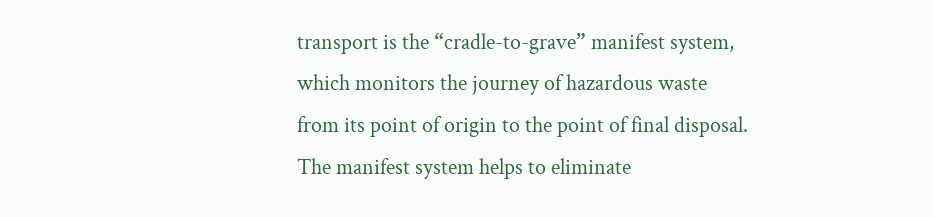transport is the “cradle-to-grave” manifest system, which monitors the journey of hazardous waste from its point of origin to the point of final disposal. The manifest system helps to eliminate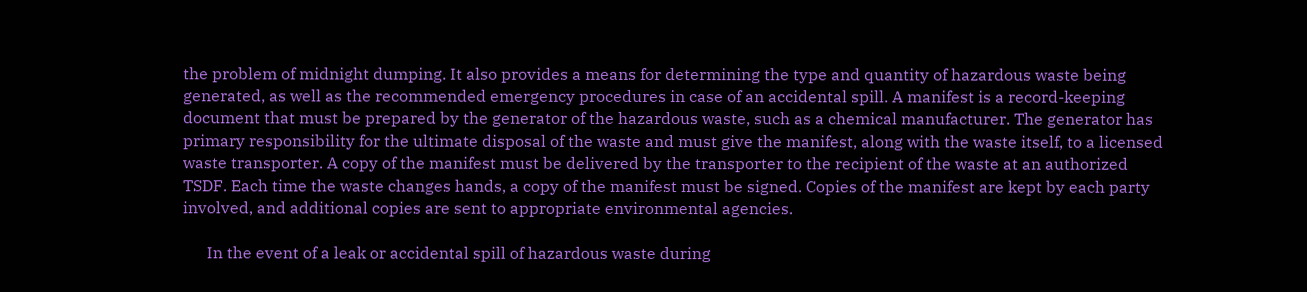the problem of midnight dumping. It also provides a means for determining the type and quantity of hazardous waste being generated, as well as the recommended emergency procedures in case of an accidental spill. A manifest is a record-keeping document that must be prepared by the generator of the hazardous waste, such as a chemical manufacturer. The generator has primary responsibility for the ultimate disposal of the waste and must give the manifest, along with the waste itself, to a licensed waste transporter. A copy of the manifest must be delivered by the transporter to the recipient of the waste at an authorized TSDF. Each time the waste changes hands, a copy of the manifest must be signed. Copies of the manifest are kept by each party involved, and additional copies are sent to appropriate environmental agencies.

      In the event of a leak or accidental spill of hazardous waste during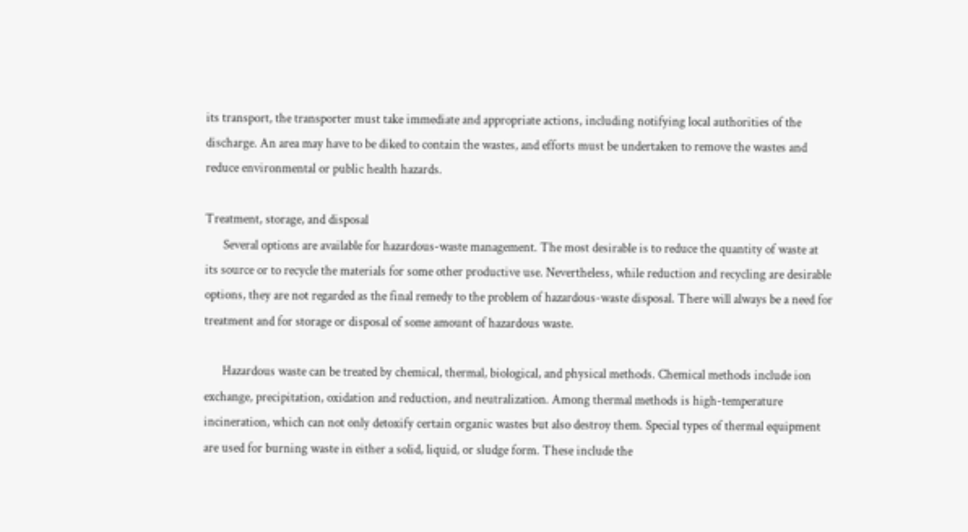its transport, the transporter must take immediate and appropriate actions, including notifying local authorities of the discharge. An area may have to be diked to contain the wastes, and efforts must be undertaken to remove the wastes and reduce environmental or public health hazards.

Treatment, storage, and disposal
      Several options are available for hazardous-waste management. The most desirable is to reduce the quantity of waste at its source or to recycle the materials for some other productive use. Nevertheless, while reduction and recycling are desirable options, they are not regarded as the final remedy to the problem of hazardous-waste disposal. There will always be a need for treatment and for storage or disposal of some amount of hazardous waste.

      Hazardous waste can be treated by chemical, thermal, biological, and physical methods. Chemical methods include ion exchange, precipitation, oxidation and reduction, and neutralization. Among thermal methods is high-temperature incineration, which can not only detoxify certain organic wastes but also destroy them. Special types of thermal equipment are used for burning waste in either a solid, liquid, or sludge form. These include the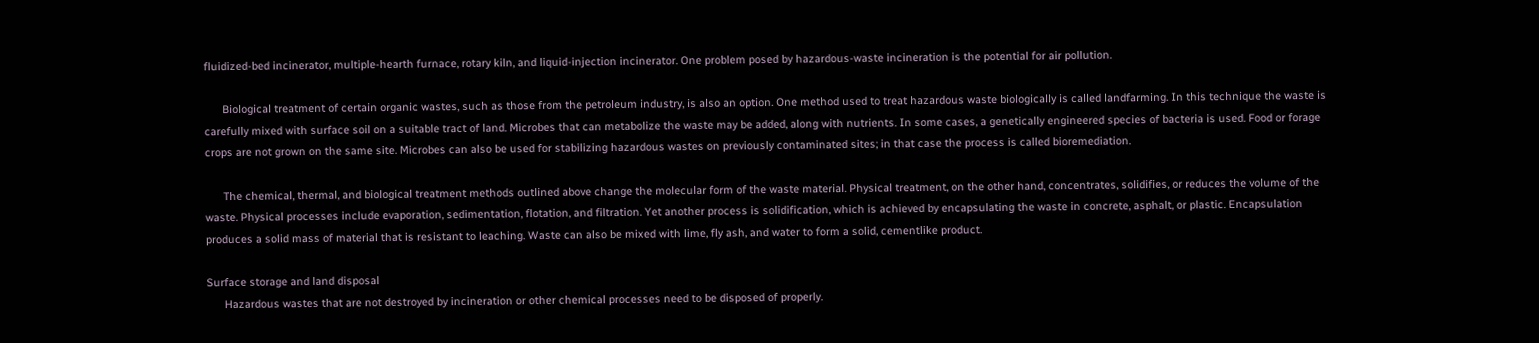fluidized-bed incinerator, multiple-hearth furnace, rotary kiln, and liquid-injection incinerator. One problem posed by hazardous-waste incineration is the potential for air pollution.

      Biological treatment of certain organic wastes, such as those from the petroleum industry, is also an option. One method used to treat hazardous waste biologically is called landfarming. In this technique the waste is carefully mixed with surface soil on a suitable tract of land. Microbes that can metabolize the waste may be added, along with nutrients. In some cases, a genetically engineered species of bacteria is used. Food or forage crops are not grown on the same site. Microbes can also be used for stabilizing hazardous wastes on previously contaminated sites; in that case the process is called bioremediation.

      The chemical, thermal, and biological treatment methods outlined above change the molecular form of the waste material. Physical treatment, on the other hand, concentrates, solidifies, or reduces the volume of the waste. Physical processes include evaporation, sedimentation, flotation, and filtration. Yet another process is solidification, which is achieved by encapsulating the waste in concrete, asphalt, or plastic. Encapsulation produces a solid mass of material that is resistant to leaching. Waste can also be mixed with lime, fly ash, and water to form a solid, cementlike product.

Surface storage and land disposal
      Hazardous wastes that are not destroyed by incineration or other chemical processes need to be disposed of properly.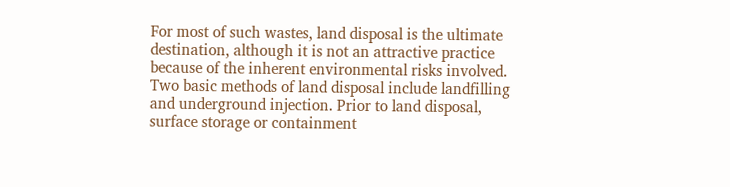For most of such wastes, land disposal is the ultimate destination, although it is not an attractive practice because of the inherent environmental risks involved. Two basic methods of land disposal include landfilling and underground injection. Prior to land disposal, surface storage or containment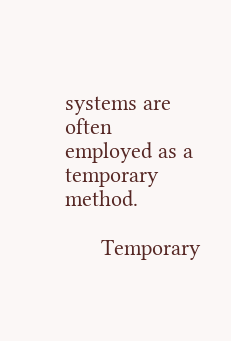systems are often employed as a temporary method.

      Temporary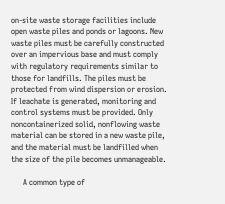on-site waste storage facilities include open waste piles and ponds or lagoons. New waste piles must be carefully constructed over an impervious base and must comply with regulatory requirements similar to those for landfills. The piles must be protected from wind dispersion or erosion. If leachate is generated, monitoring and control systems must be provided. Only noncontainerized solid, nonflowing waste material can be stored in a new waste pile, and the material must be landfilled when the size of the pile becomes unmanageable.

      A common type of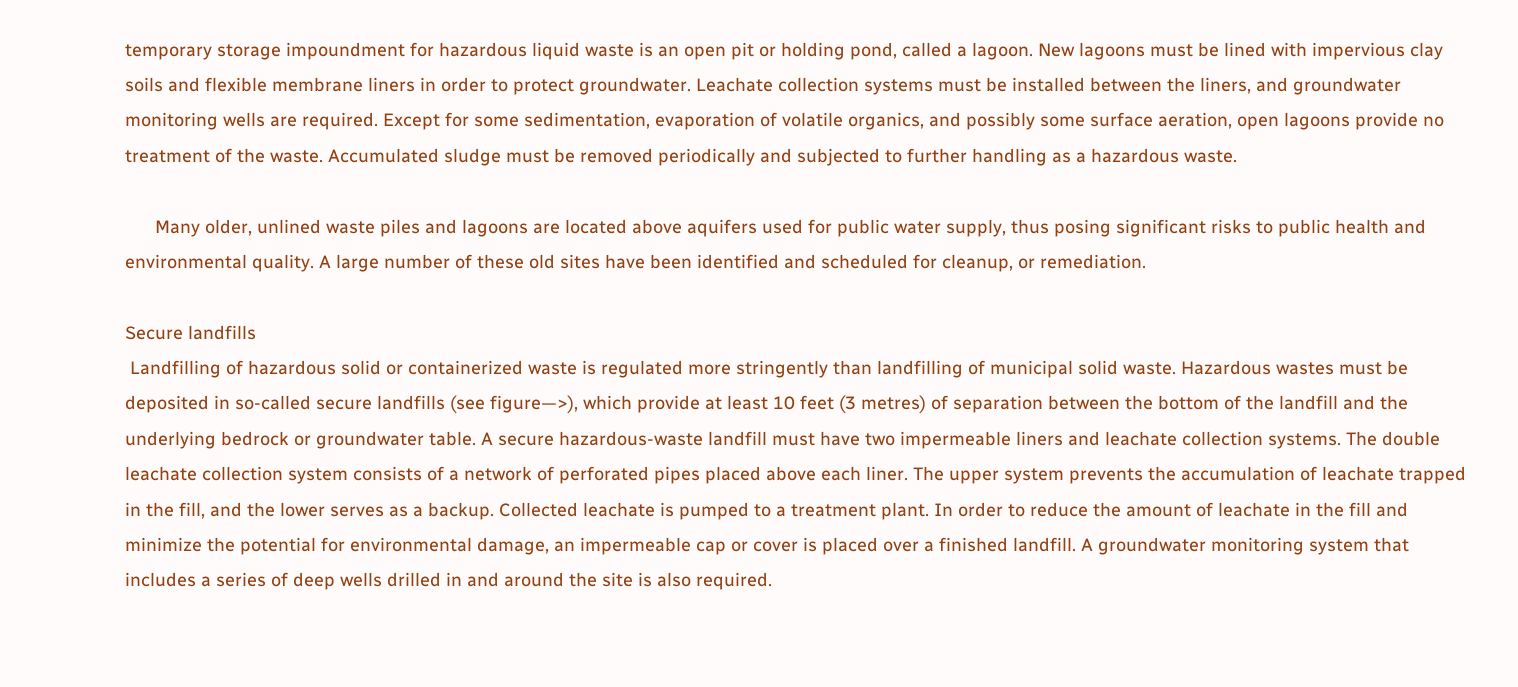temporary storage impoundment for hazardous liquid waste is an open pit or holding pond, called a lagoon. New lagoons must be lined with impervious clay soils and flexible membrane liners in order to protect groundwater. Leachate collection systems must be installed between the liners, and groundwater monitoring wells are required. Except for some sedimentation, evaporation of volatile organics, and possibly some surface aeration, open lagoons provide no treatment of the waste. Accumulated sludge must be removed periodically and subjected to further handling as a hazardous waste.

      Many older, unlined waste piles and lagoons are located above aquifers used for public water supply, thus posing significant risks to public health and environmental quality. A large number of these old sites have been identified and scheduled for cleanup, or remediation.

Secure landfills
 Landfilling of hazardous solid or containerized waste is regulated more stringently than landfilling of municipal solid waste. Hazardous wastes must be deposited in so-called secure landfills (see figure—>), which provide at least 10 feet (3 metres) of separation between the bottom of the landfill and the underlying bedrock or groundwater table. A secure hazardous-waste landfill must have two impermeable liners and leachate collection systems. The double leachate collection system consists of a network of perforated pipes placed above each liner. The upper system prevents the accumulation of leachate trapped in the fill, and the lower serves as a backup. Collected leachate is pumped to a treatment plant. In order to reduce the amount of leachate in the fill and minimize the potential for environmental damage, an impermeable cap or cover is placed over a finished landfill. A groundwater monitoring system that includes a series of deep wells drilled in and around the site is also required.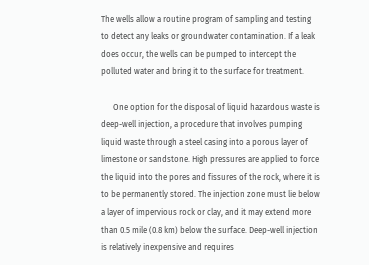The wells allow a routine program of sampling and testing to detect any leaks or groundwater contamination. If a leak does occur, the wells can be pumped to intercept the polluted water and bring it to the surface for treatment.

      One option for the disposal of liquid hazardous waste is deep-well injection, a procedure that involves pumping liquid waste through a steel casing into a porous layer of limestone or sandstone. High pressures are applied to force the liquid into the pores and fissures of the rock, where it is to be permanently stored. The injection zone must lie below a layer of impervious rock or clay, and it may extend more than 0.5 mile (0.8 km) below the surface. Deep-well injection is relatively inexpensive and requires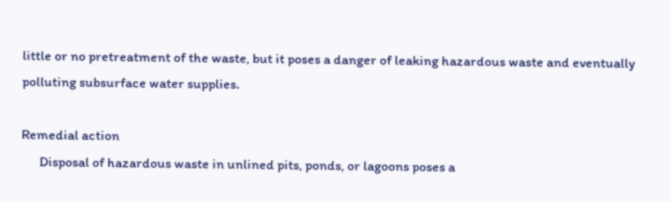little or no pretreatment of the waste, but it poses a danger of leaking hazardous waste and eventually polluting subsurface water supplies.

Remedial action
      Disposal of hazardous waste in unlined pits, ponds, or lagoons poses a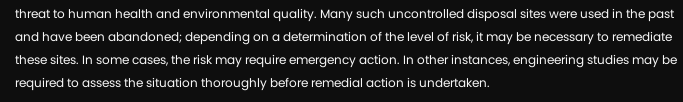threat to human health and environmental quality. Many such uncontrolled disposal sites were used in the past and have been abandoned; depending on a determination of the level of risk, it may be necessary to remediate these sites. In some cases, the risk may require emergency action. In other instances, engineering studies may be required to assess the situation thoroughly before remedial action is undertaken.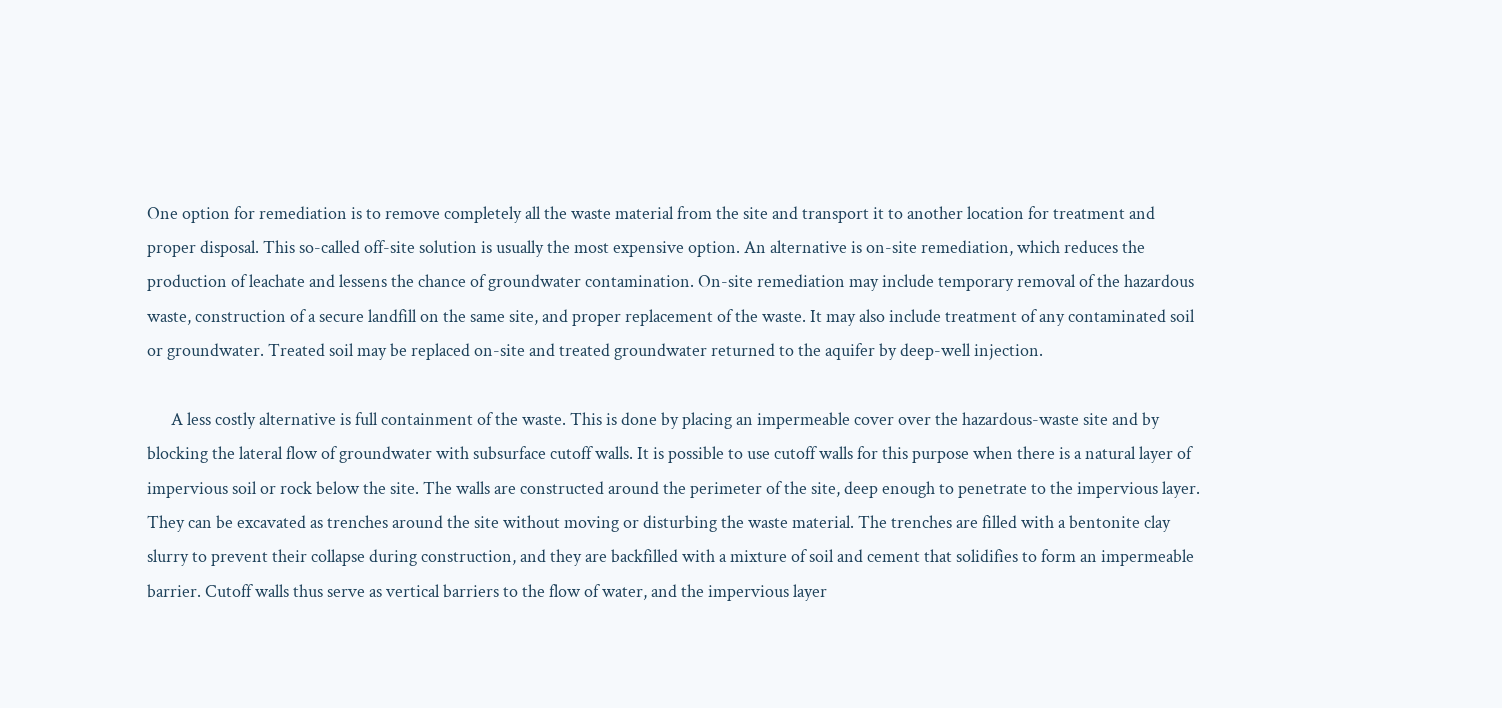One option for remediation is to remove completely all the waste material from the site and transport it to another location for treatment and proper disposal. This so-called off-site solution is usually the most expensive option. An alternative is on-site remediation, which reduces the production of leachate and lessens the chance of groundwater contamination. On-site remediation may include temporary removal of the hazardous waste, construction of a secure landfill on the same site, and proper replacement of the waste. It may also include treatment of any contaminated soil or groundwater. Treated soil may be replaced on-site and treated groundwater returned to the aquifer by deep-well injection.

      A less costly alternative is full containment of the waste. This is done by placing an impermeable cover over the hazardous-waste site and by blocking the lateral flow of groundwater with subsurface cutoff walls. It is possible to use cutoff walls for this purpose when there is a natural layer of impervious soil or rock below the site. The walls are constructed around the perimeter of the site, deep enough to penetrate to the impervious layer. They can be excavated as trenches around the site without moving or disturbing the waste material. The trenches are filled with a bentonite clay slurry to prevent their collapse during construction, and they are backfilled with a mixture of soil and cement that solidifies to form an impermeable barrier. Cutoff walls thus serve as vertical barriers to the flow of water, and the impervious layer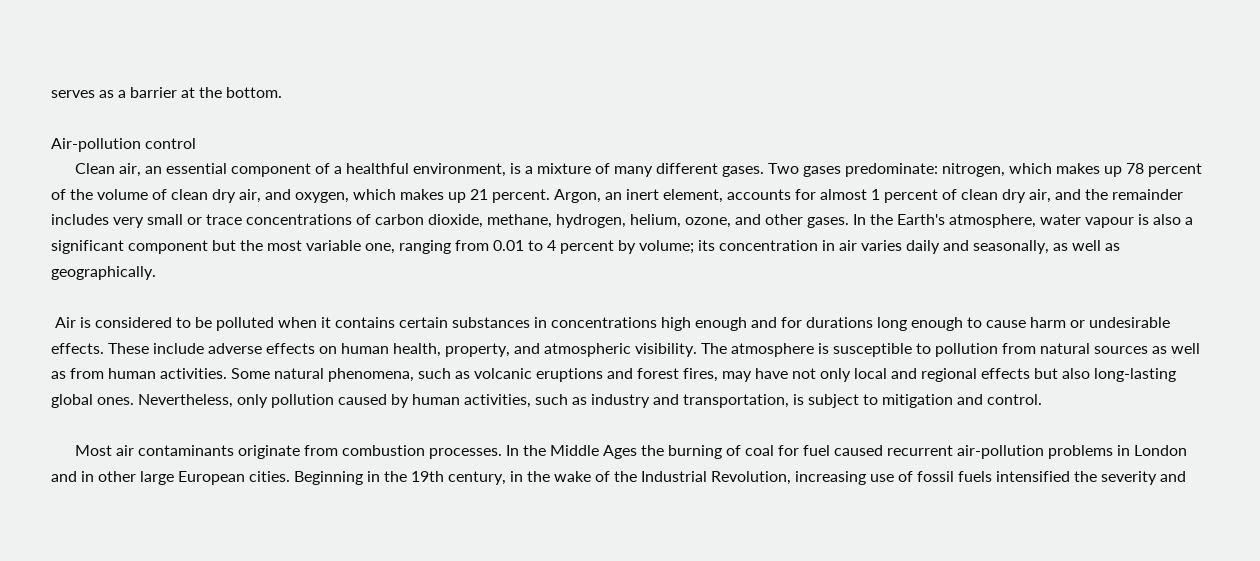serves as a barrier at the bottom.

Air-pollution control
      Clean air, an essential component of a healthful environment, is a mixture of many different gases. Two gases predominate: nitrogen, which makes up 78 percent of the volume of clean dry air, and oxygen, which makes up 21 percent. Argon, an inert element, accounts for almost 1 percent of clean dry air, and the remainder includes very small or trace concentrations of carbon dioxide, methane, hydrogen, helium, ozone, and other gases. In the Earth's atmosphere, water vapour is also a significant component but the most variable one, ranging from 0.01 to 4 percent by volume; its concentration in air varies daily and seasonally, as well as geographically.

 Air is considered to be polluted when it contains certain substances in concentrations high enough and for durations long enough to cause harm or undesirable effects. These include adverse effects on human health, property, and atmospheric visibility. The atmosphere is susceptible to pollution from natural sources as well as from human activities. Some natural phenomena, such as volcanic eruptions and forest fires, may have not only local and regional effects but also long-lasting global ones. Nevertheless, only pollution caused by human activities, such as industry and transportation, is subject to mitigation and control.

      Most air contaminants originate from combustion processes. In the Middle Ages the burning of coal for fuel caused recurrent air-pollution problems in London and in other large European cities. Beginning in the 19th century, in the wake of the Industrial Revolution, increasing use of fossil fuels intensified the severity and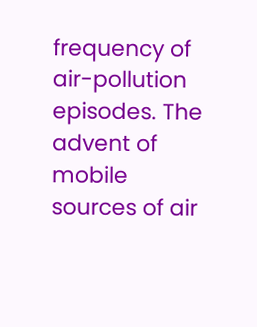frequency of air-pollution episodes. The advent of mobile sources of air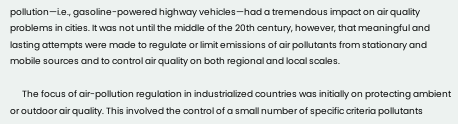pollution—i.e., gasoline-powered highway vehicles—had a tremendous impact on air quality problems in cities. It was not until the middle of the 20th century, however, that meaningful and lasting attempts were made to regulate or limit emissions of air pollutants from stationary and mobile sources and to control air quality on both regional and local scales.

      The focus of air-pollution regulation in industrialized countries was initially on protecting ambient or outdoor air quality. This involved the control of a small number of specific criteria pollutants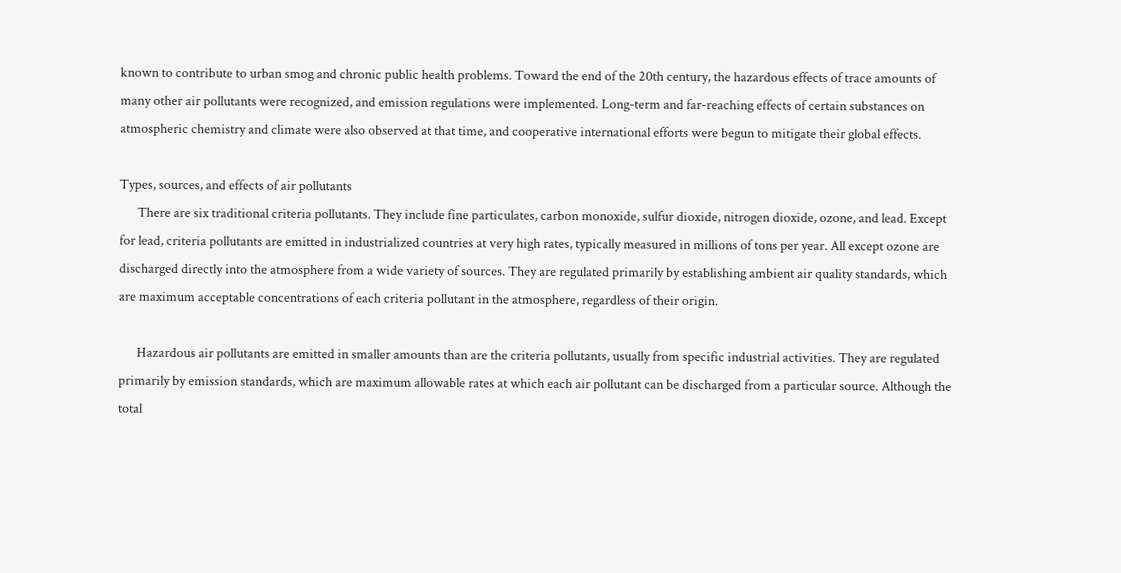known to contribute to urban smog and chronic public health problems. Toward the end of the 20th century, the hazardous effects of trace amounts of many other air pollutants were recognized, and emission regulations were implemented. Long-term and far-reaching effects of certain substances on atmospheric chemistry and climate were also observed at that time, and cooperative international efforts were begun to mitigate their global effects.

Types, sources, and effects of air pollutants
      There are six traditional criteria pollutants. They include fine particulates, carbon monoxide, sulfur dioxide, nitrogen dioxide, ozone, and lead. Except for lead, criteria pollutants are emitted in industrialized countries at very high rates, typically measured in millions of tons per year. All except ozone are discharged directly into the atmosphere from a wide variety of sources. They are regulated primarily by establishing ambient air quality standards, which are maximum acceptable concentrations of each criteria pollutant in the atmosphere, regardless of their origin.

      Hazardous air pollutants are emitted in smaller amounts than are the criteria pollutants, usually from specific industrial activities. They are regulated primarily by emission standards, which are maximum allowable rates at which each air pollutant can be discharged from a particular source. Although the total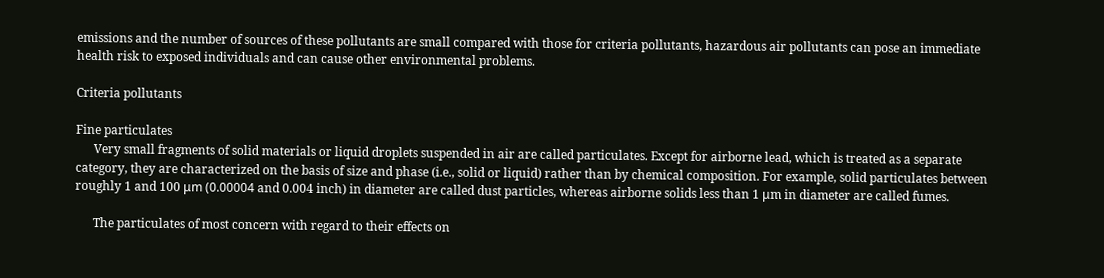emissions and the number of sources of these pollutants are small compared with those for criteria pollutants, hazardous air pollutants can pose an immediate health risk to exposed individuals and can cause other environmental problems.

Criteria pollutants

Fine particulates
      Very small fragments of solid materials or liquid droplets suspended in air are called particulates. Except for airborne lead, which is treated as a separate category, they are characterized on the basis of size and phase (i.e., solid or liquid) rather than by chemical composition. For example, solid particulates between roughly 1 and 100 μm (0.00004 and 0.004 inch) in diameter are called dust particles, whereas airborne solids less than 1 μm in diameter are called fumes.

      The particulates of most concern with regard to their effects on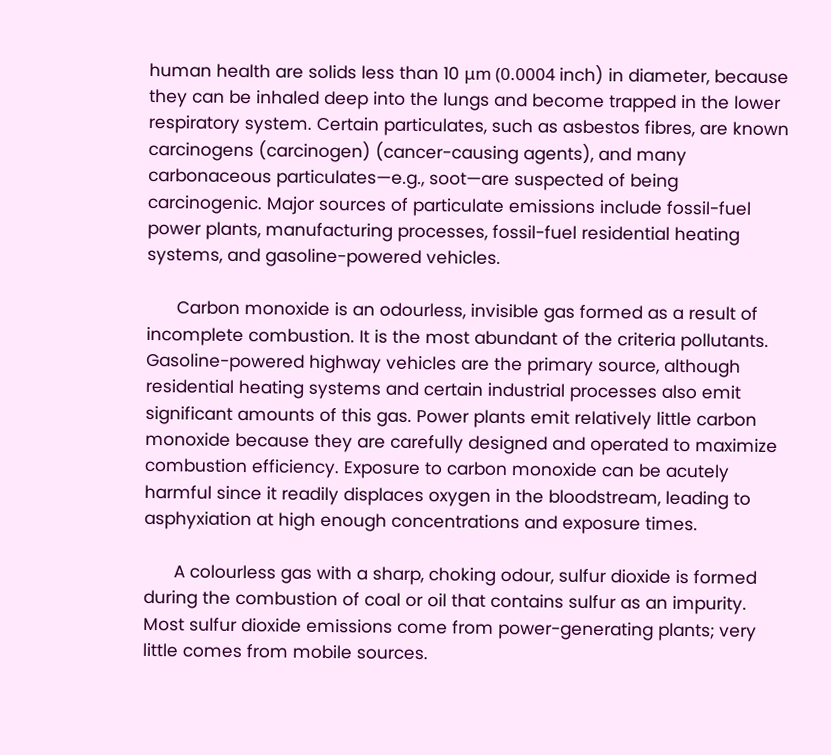human health are solids less than 10 μm (0.0004 inch) in diameter, because they can be inhaled deep into the lungs and become trapped in the lower respiratory system. Certain particulates, such as asbestos fibres, are known carcinogens (carcinogen) (cancer-causing agents), and many carbonaceous particulates—e.g., soot—are suspected of being carcinogenic. Major sources of particulate emissions include fossil-fuel power plants, manufacturing processes, fossil-fuel residential heating systems, and gasoline-powered vehicles.

      Carbon monoxide is an odourless, invisible gas formed as a result of incomplete combustion. It is the most abundant of the criteria pollutants. Gasoline-powered highway vehicles are the primary source, although residential heating systems and certain industrial processes also emit significant amounts of this gas. Power plants emit relatively little carbon monoxide because they are carefully designed and operated to maximize combustion efficiency. Exposure to carbon monoxide can be acutely harmful since it readily displaces oxygen in the bloodstream, leading to asphyxiation at high enough concentrations and exposure times.

      A colourless gas with a sharp, choking odour, sulfur dioxide is formed during the combustion of coal or oil that contains sulfur as an impurity. Most sulfur dioxide emissions come from power-generating plants; very little comes from mobile sources.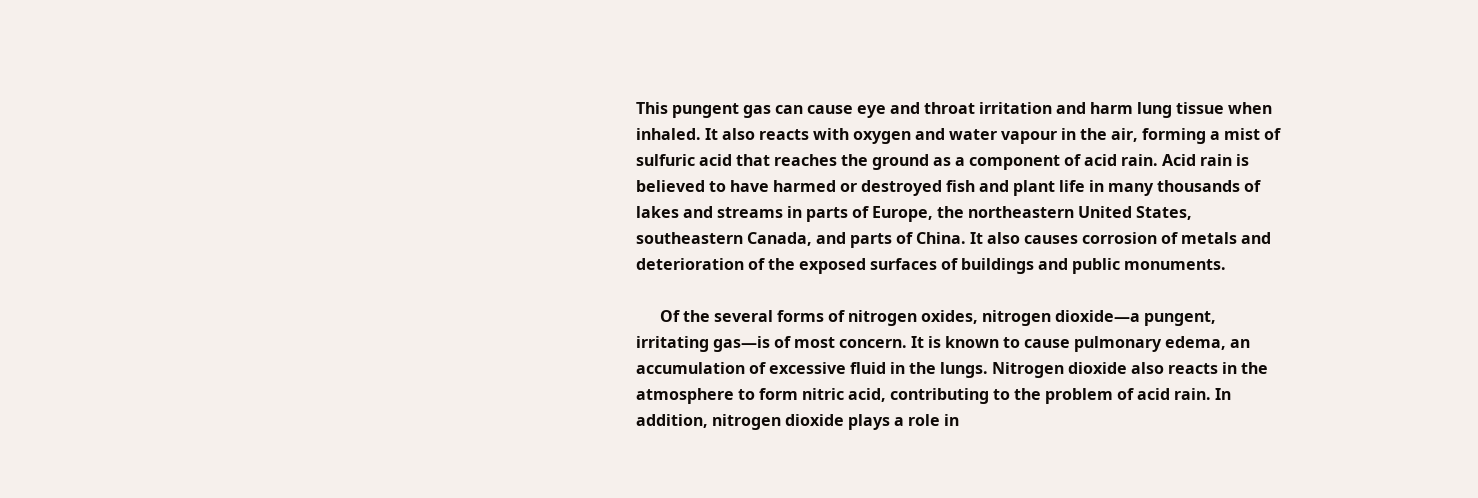This pungent gas can cause eye and throat irritation and harm lung tissue when inhaled. It also reacts with oxygen and water vapour in the air, forming a mist of sulfuric acid that reaches the ground as a component of acid rain. Acid rain is believed to have harmed or destroyed fish and plant life in many thousands of lakes and streams in parts of Europe, the northeastern United States, southeastern Canada, and parts of China. It also causes corrosion of metals and deterioration of the exposed surfaces of buildings and public monuments.

      Of the several forms of nitrogen oxides, nitrogen dioxide—a pungent, irritating gas—is of most concern. It is known to cause pulmonary edema, an accumulation of excessive fluid in the lungs. Nitrogen dioxide also reacts in the atmosphere to form nitric acid, contributing to the problem of acid rain. In addition, nitrogen dioxide plays a role in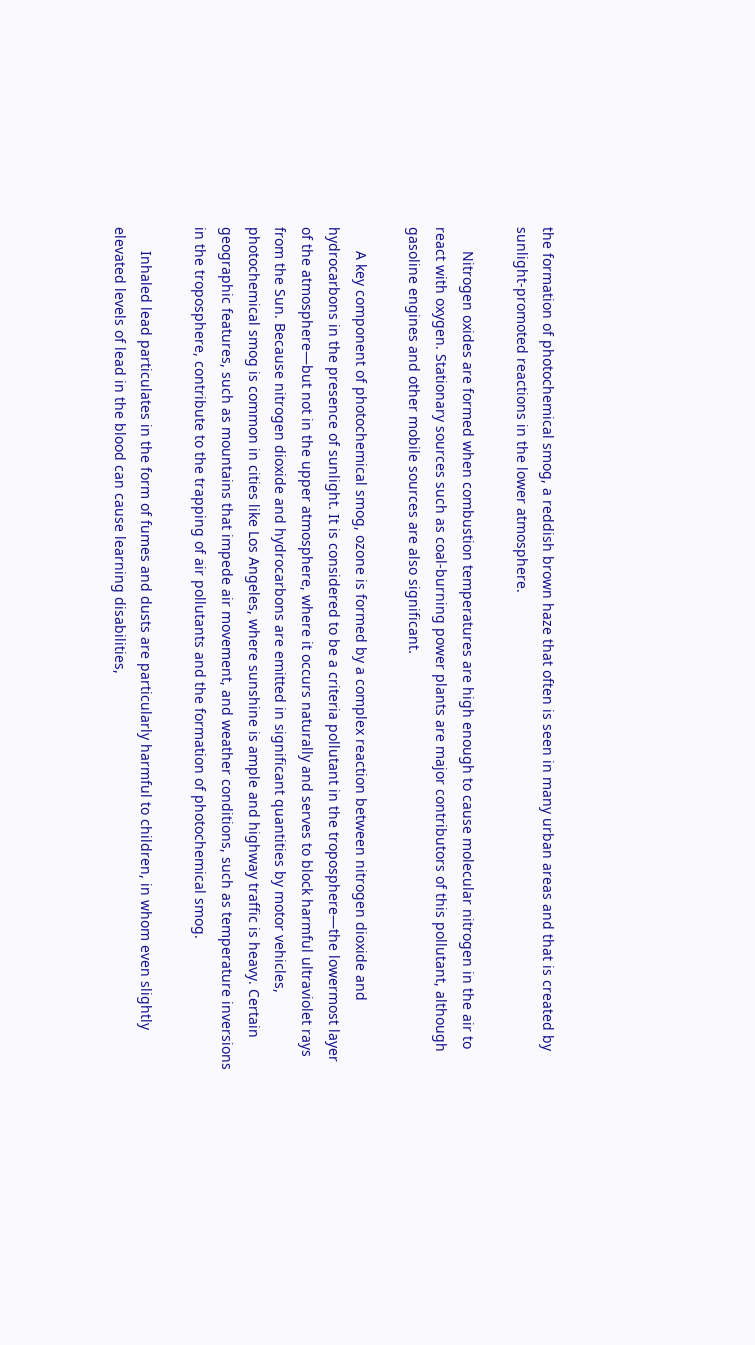the formation of photochemical smog, a reddish brown haze that often is seen in many urban areas and that is created by sunlight-promoted reactions in the lower atmosphere.

      Nitrogen oxides are formed when combustion temperatures are high enough to cause molecular nitrogen in the air to react with oxygen. Stationary sources such as coal-burning power plants are major contributors of this pollutant, although gasoline engines and other mobile sources are also significant.

      A key component of photochemical smog, ozone is formed by a complex reaction between nitrogen dioxide and hydrocarbons in the presence of sunlight. It is considered to be a criteria pollutant in the troposphere—the lowermost layer of the atmosphere—but not in the upper atmosphere, where it occurs naturally and serves to block harmful ultraviolet rays from the Sun. Because nitrogen dioxide and hydrocarbons are emitted in significant quantities by motor vehicles, photochemical smog is common in cities like Los Angeles, where sunshine is ample and highway traffic is heavy. Certain geographic features, such as mountains that impede air movement, and weather conditions, such as temperature inversions in the troposphere, contribute to the trapping of air pollutants and the formation of photochemical smog.

      Inhaled lead particulates in the form of fumes and dusts are particularly harmful to children, in whom even slightly elevated levels of lead in the blood can cause learning disabilities,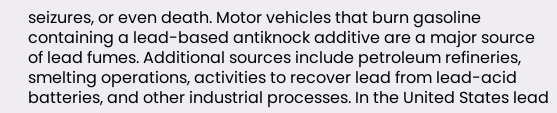seizures, or even death. Motor vehicles that burn gasoline containing a lead-based antiknock additive are a major source of lead fumes. Additional sources include petroleum refineries, smelting operations, activities to recover lead from lead-acid batteries, and other industrial processes. In the United States lead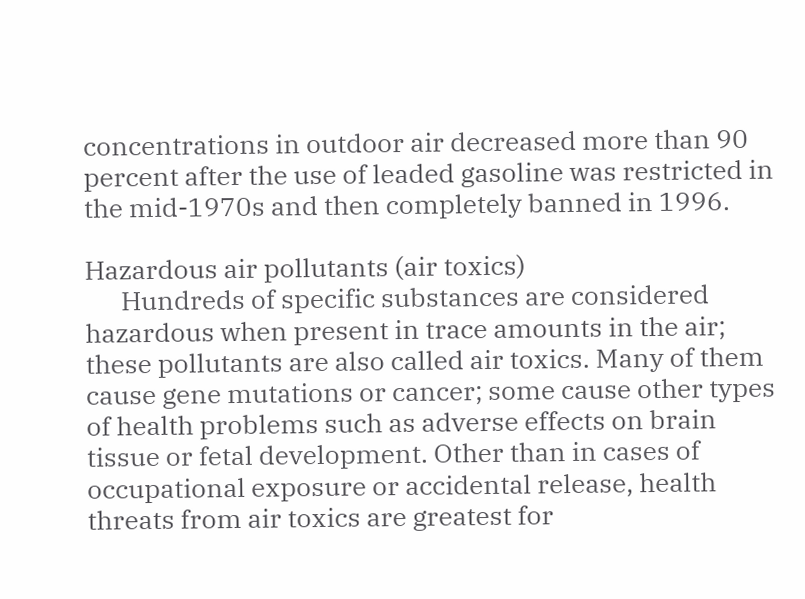concentrations in outdoor air decreased more than 90 percent after the use of leaded gasoline was restricted in the mid-1970s and then completely banned in 1996.

Hazardous air pollutants (air toxics)
      Hundreds of specific substances are considered hazardous when present in trace amounts in the air; these pollutants are also called air toxics. Many of them cause gene mutations or cancer; some cause other types of health problems such as adverse effects on brain tissue or fetal development. Other than in cases of occupational exposure or accidental release, health threats from air toxics are greatest for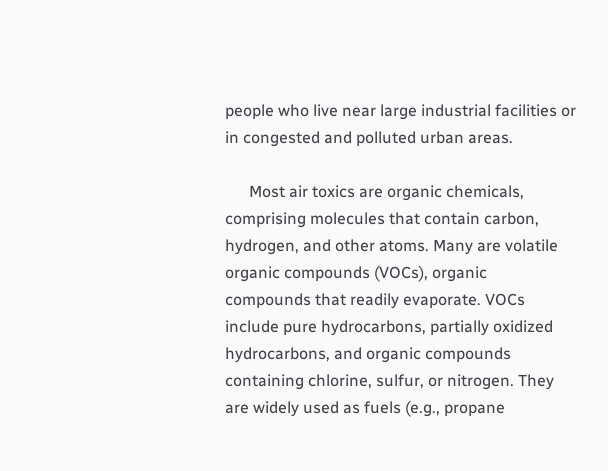people who live near large industrial facilities or in congested and polluted urban areas.

      Most air toxics are organic chemicals, comprising molecules that contain carbon, hydrogen, and other atoms. Many are volatile organic compounds (VOCs), organic compounds that readily evaporate. VOCs include pure hydrocarbons, partially oxidized hydrocarbons, and organic compounds containing chlorine, sulfur, or nitrogen. They are widely used as fuels (e.g., propane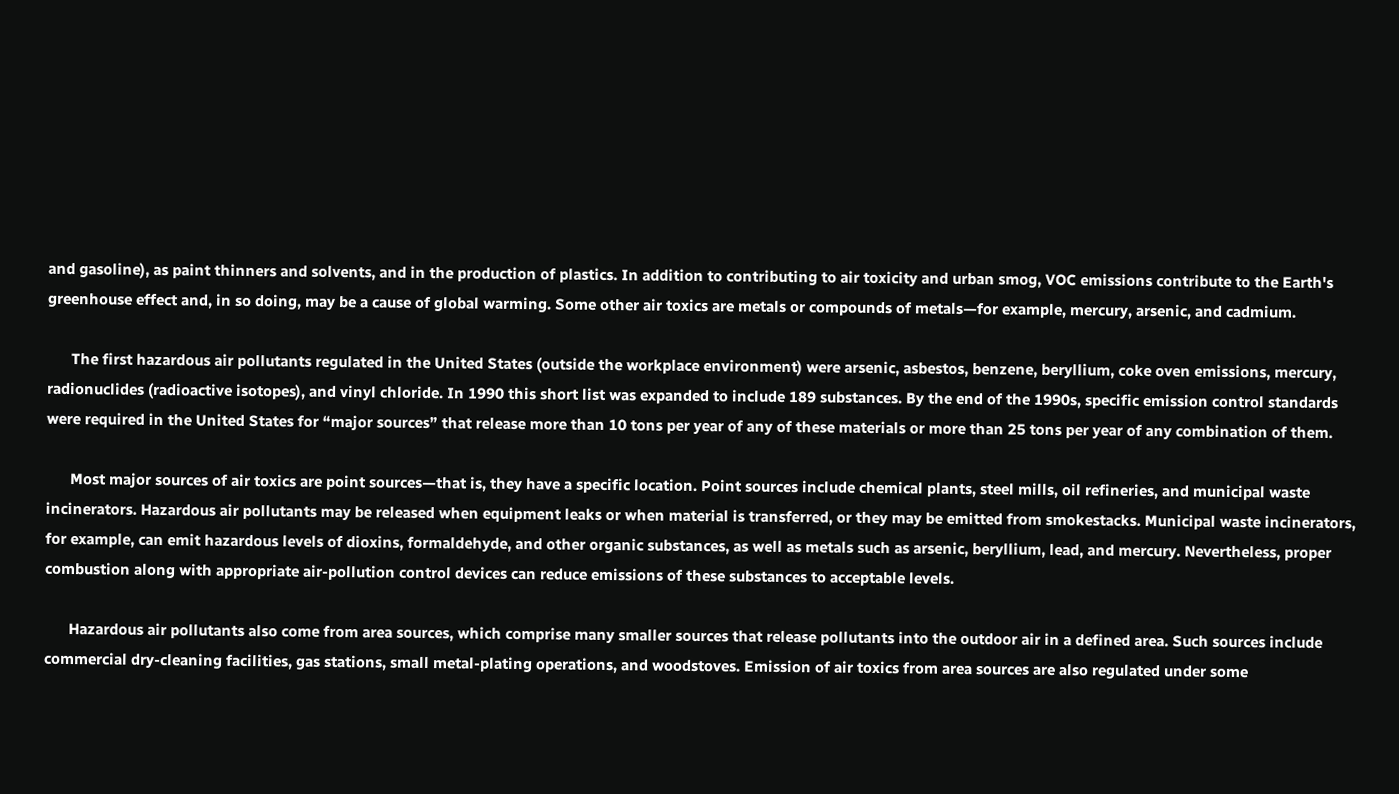and gasoline), as paint thinners and solvents, and in the production of plastics. In addition to contributing to air toxicity and urban smog, VOC emissions contribute to the Earth's greenhouse effect and, in so doing, may be a cause of global warming. Some other air toxics are metals or compounds of metals—for example, mercury, arsenic, and cadmium.

      The first hazardous air pollutants regulated in the United States (outside the workplace environment) were arsenic, asbestos, benzene, beryllium, coke oven emissions, mercury, radionuclides (radioactive isotopes), and vinyl chloride. In 1990 this short list was expanded to include 189 substances. By the end of the 1990s, specific emission control standards were required in the United States for “major sources” that release more than 10 tons per year of any of these materials or more than 25 tons per year of any combination of them.

      Most major sources of air toxics are point sources—that is, they have a specific location. Point sources include chemical plants, steel mills, oil refineries, and municipal waste incinerators. Hazardous air pollutants may be released when equipment leaks or when material is transferred, or they may be emitted from smokestacks. Municipal waste incinerators, for example, can emit hazardous levels of dioxins, formaldehyde, and other organic substances, as well as metals such as arsenic, beryllium, lead, and mercury. Nevertheless, proper combustion along with appropriate air-pollution control devices can reduce emissions of these substances to acceptable levels.

      Hazardous air pollutants also come from area sources, which comprise many smaller sources that release pollutants into the outdoor air in a defined area. Such sources include commercial dry-cleaning facilities, gas stations, small metal-plating operations, and woodstoves. Emission of air toxics from area sources are also regulated under some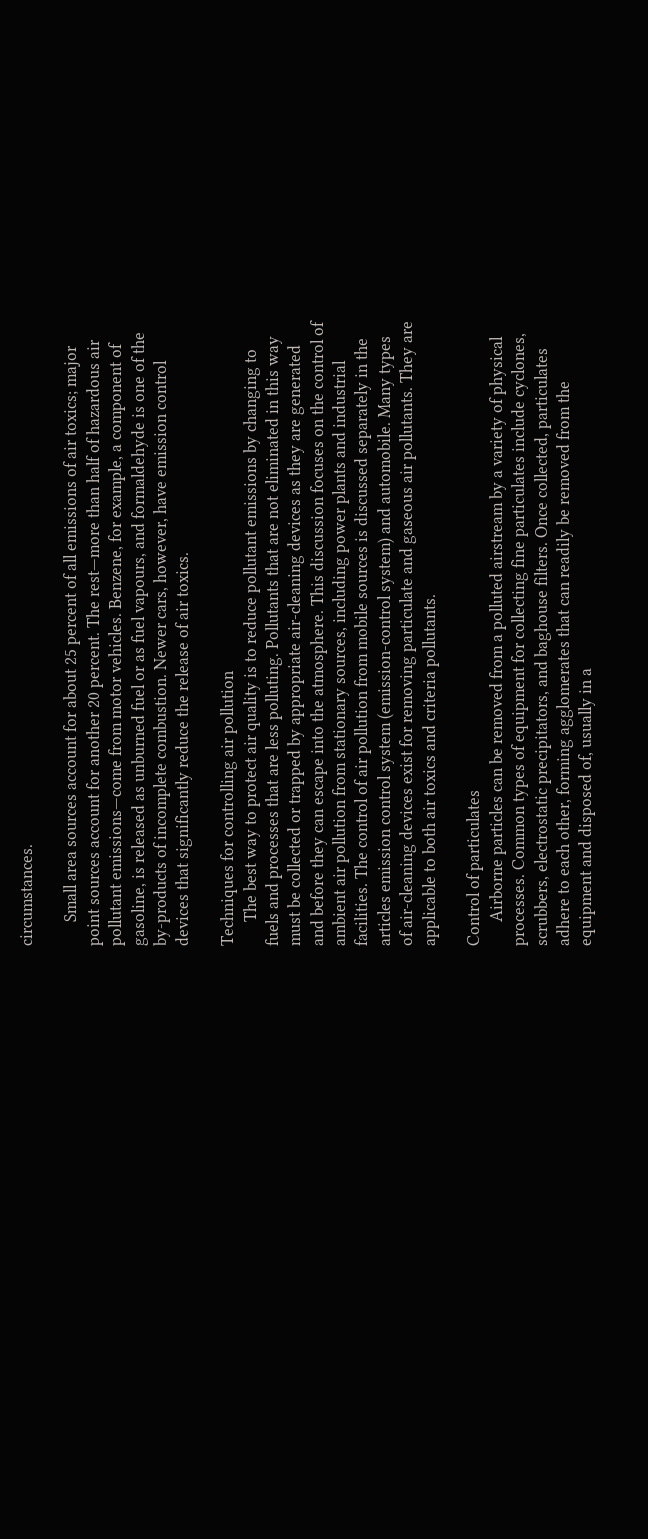circumstances.

      Small area sources account for about 25 percent of all emissions of air toxics; major point sources account for another 20 percent. The rest—more than half of hazardous air pollutant emissions—come from motor vehicles. Benzene, for example, a component of gasoline, is released as unburned fuel or as fuel vapours, and formaldehyde is one of the by-products of incomplete combustion. Newer cars, however, have emission control devices that significantly reduce the release of air toxics.

Techniques for controlling air pollution
      The best way to protect air quality is to reduce pollutant emissions by changing to fuels and processes that are less polluting. Pollutants that are not eliminated in this way must be collected or trapped by appropriate air-cleaning devices as they are generated and before they can escape into the atmosphere. This discussion focuses on the control of ambient air pollution from stationary sources, including power plants and industrial facilities. The control of air pollution from mobile sources is discussed separately in the articles emission control system (emission-control system) and automobile. Many types of air-cleaning devices exist for removing particulate and gaseous air pollutants. They are applicable to both air toxics and criteria pollutants.

Control of particulates
      Airborne particles can be removed from a polluted airstream by a variety of physical processes. Common types of equipment for collecting fine particulates include cyclones, scrubbers, electrostatic precipitators, and baghouse filters. Once collected, particulates adhere to each other, forming agglomerates that can readily be removed from the equipment and disposed of, usually in a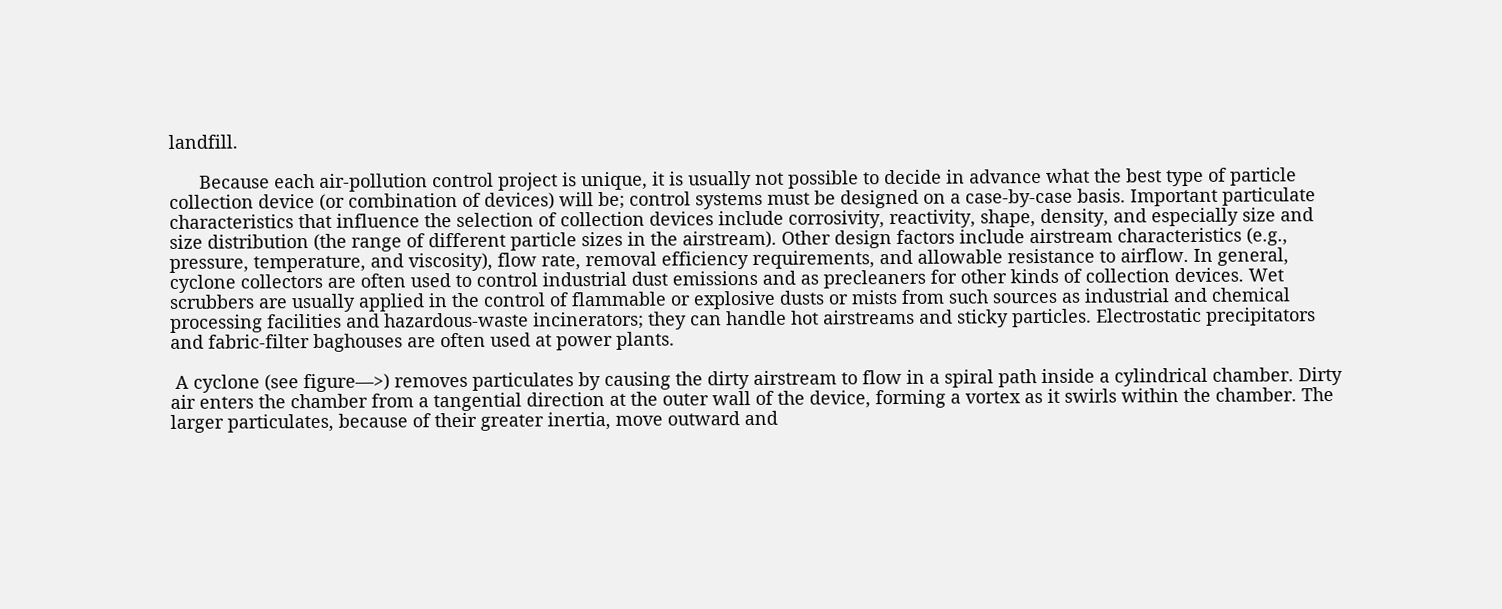landfill.

      Because each air-pollution control project is unique, it is usually not possible to decide in advance what the best type of particle collection device (or combination of devices) will be; control systems must be designed on a case-by-case basis. Important particulate characteristics that influence the selection of collection devices include corrosivity, reactivity, shape, density, and especially size and size distribution (the range of different particle sizes in the airstream). Other design factors include airstream characteristics (e.g., pressure, temperature, and viscosity), flow rate, removal efficiency requirements, and allowable resistance to airflow. In general, cyclone collectors are often used to control industrial dust emissions and as precleaners for other kinds of collection devices. Wet scrubbers are usually applied in the control of flammable or explosive dusts or mists from such sources as industrial and chemical processing facilities and hazardous-waste incinerators; they can handle hot airstreams and sticky particles. Electrostatic precipitators and fabric-filter baghouses are often used at power plants.

 A cyclone (see figure—>) removes particulates by causing the dirty airstream to flow in a spiral path inside a cylindrical chamber. Dirty air enters the chamber from a tangential direction at the outer wall of the device, forming a vortex as it swirls within the chamber. The larger particulates, because of their greater inertia, move outward and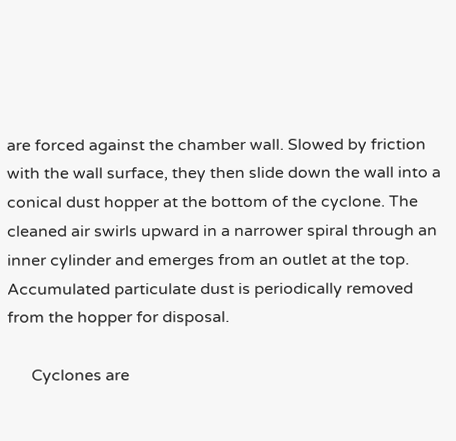are forced against the chamber wall. Slowed by friction with the wall surface, they then slide down the wall into a conical dust hopper at the bottom of the cyclone. The cleaned air swirls upward in a narrower spiral through an inner cylinder and emerges from an outlet at the top. Accumulated particulate dust is periodically removed from the hopper for disposal.

      Cyclones are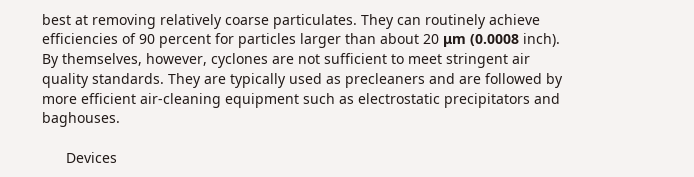best at removing relatively coarse particulates. They can routinely achieve efficiencies of 90 percent for particles larger than about 20 μm (0.0008 inch). By themselves, however, cyclones are not sufficient to meet stringent air quality standards. They are typically used as precleaners and are followed by more efficient air-cleaning equipment such as electrostatic precipitators and baghouses.

      Devices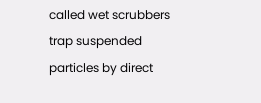called wet scrubbers trap suspended particles by direct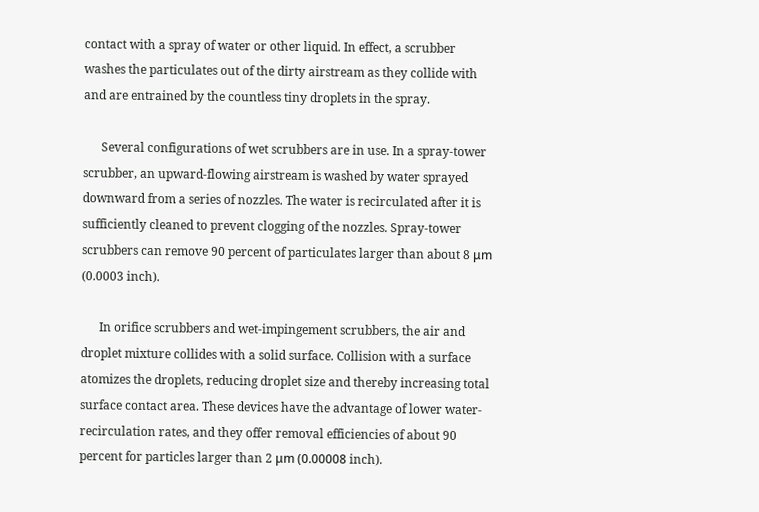contact with a spray of water or other liquid. In effect, a scrubber washes the particulates out of the dirty airstream as they collide with and are entrained by the countless tiny droplets in the spray.

      Several configurations of wet scrubbers are in use. In a spray-tower scrubber, an upward-flowing airstream is washed by water sprayed downward from a series of nozzles. The water is recirculated after it is sufficiently cleaned to prevent clogging of the nozzles. Spray-tower scrubbers can remove 90 percent of particulates larger than about 8 μm (0.0003 inch).

      In orifice scrubbers and wet-impingement scrubbers, the air and droplet mixture collides with a solid surface. Collision with a surface atomizes the droplets, reducing droplet size and thereby increasing total surface contact area. These devices have the advantage of lower water-recirculation rates, and they offer removal efficiencies of about 90 percent for particles larger than 2 μm (0.00008 inch).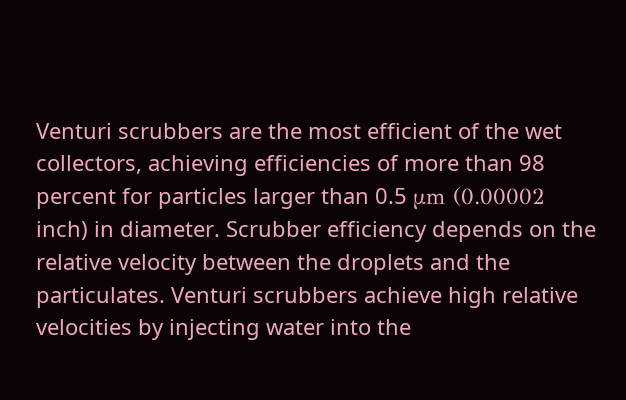Venturi scrubbers are the most efficient of the wet collectors, achieving efficiencies of more than 98 percent for particles larger than 0.5 μm (0.00002 inch) in diameter. Scrubber efficiency depends on the relative velocity between the droplets and the particulates. Venturi scrubbers achieve high relative velocities by injecting water into the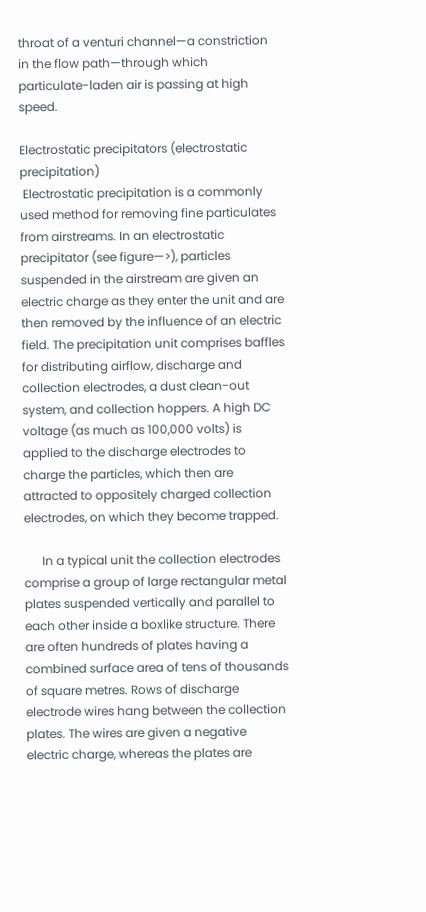throat of a venturi channel—a constriction in the flow path—through which particulate-laden air is passing at high speed.

Electrostatic precipitators (electrostatic precipitation)
 Electrostatic precipitation is a commonly used method for removing fine particulates from airstreams. In an electrostatic precipitator (see figure—>), particles suspended in the airstream are given an electric charge as they enter the unit and are then removed by the influence of an electric field. The precipitation unit comprises baffles for distributing airflow, discharge and collection electrodes, a dust clean-out system, and collection hoppers. A high DC voltage (as much as 100,000 volts) is applied to the discharge electrodes to charge the particles, which then are attracted to oppositely charged collection electrodes, on which they become trapped.

      In a typical unit the collection electrodes comprise a group of large rectangular metal plates suspended vertically and parallel to each other inside a boxlike structure. There are often hundreds of plates having a combined surface area of tens of thousands of square metres. Rows of discharge electrode wires hang between the collection plates. The wires are given a negative electric charge, whereas the plates are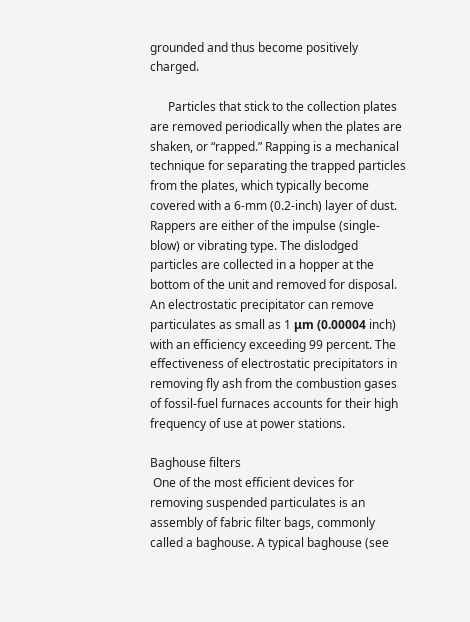grounded and thus become positively charged.

      Particles that stick to the collection plates are removed periodically when the plates are shaken, or “rapped.” Rapping is a mechanical technique for separating the trapped particles from the plates, which typically become covered with a 6-mm (0.2-inch) layer of dust. Rappers are either of the impulse (single-blow) or vibrating type. The dislodged particles are collected in a hopper at the bottom of the unit and removed for disposal. An electrostatic precipitator can remove particulates as small as 1 μm (0.00004 inch) with an efficiency exceeding 99 percent. The effectiveness of electrostatic precipitators in removing fly ash from the combustion gases of fossil-fuel furnaces accounts for their high frequency of use at power stations.

Baghouse filters
 One of the most efficient devices for removing suspended particulates is an assembly of fabric filter bags, commonly called a baghouse. A typical baghouse (see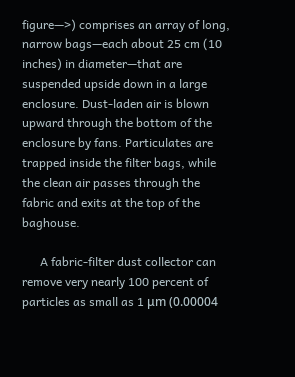figure—>) comprises an array of long, narrow bags—each about 25 cm (10 inches) in diameter—that are suspended upside down in a large enclosure. Dust-laden air is blown upward through the bottom of the enclosure by fans. Particulates are trapped inside the filter bags, while the clean air passes through the fabric and exits at the top of the baghouse.

      A fabric-filter dust collector can remove very nearly 100 percent of particles as small as 1 μm (0.00004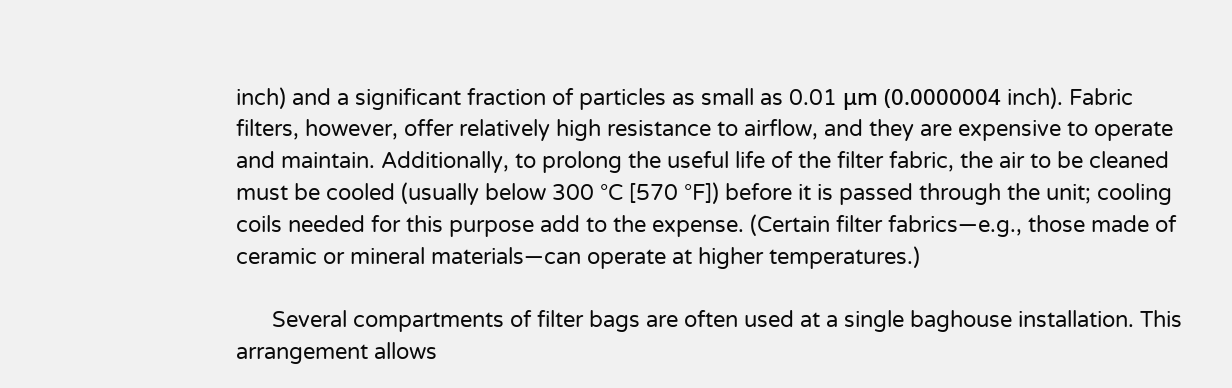inch) and a significant fraction of particles as small as 0.01 μm (0.0000004 inch). Fabric filters, however, offer relatively high resistance to airflow, and they are expensive to operate and maintain. Additionally, to prolong the useful life of the filter fabric, the air to be cleaned must be cooled (usually below 300 °C [570 °F]) before it is passed through the unit; cooling coils needed for this purpose add to the expense. (Certain filter fabrics—e.g., those made of ceramic or mineral materials—can operate at higher temperatures.)

      Several compartments of filter bags are often used at a single baghouse installation. This arrangement allows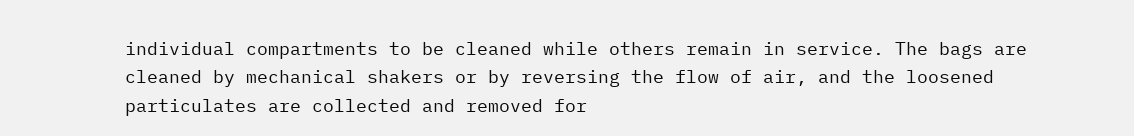individual compartments to be cleaned while others remain in service. The bags are cleaned by mechanical shakers or by reversing the flow of air, and the loosened particulates are collected and removed for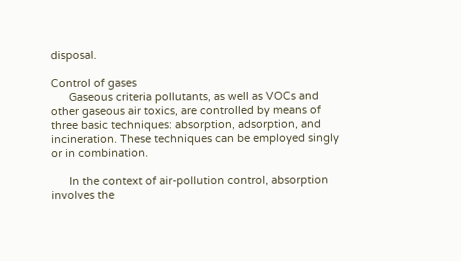disposal.

Control of gases
      Gaseous criteria pollutants, as well as VOCs and other gaseous air toxics, are controlled by means of three basic techniques: absorption, adsorption, and incineration. These techniques can be employed singly or in combination.

      In the context of air-pollution control, absorption involves the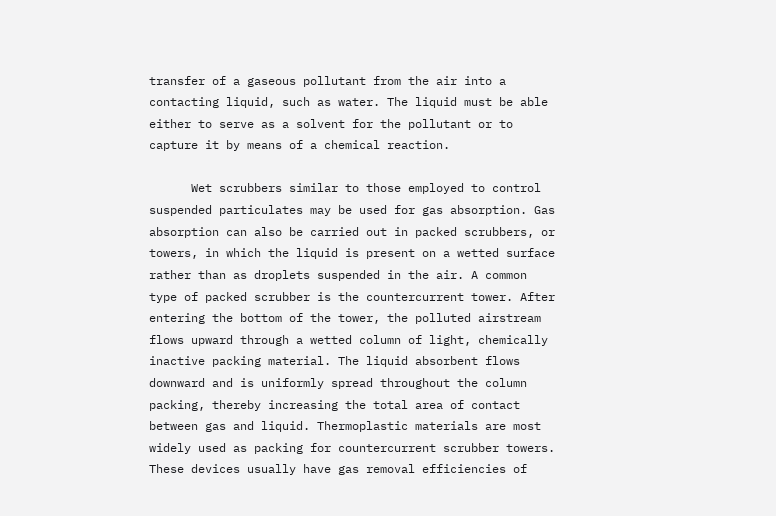transfer of a gaseous pollutant from the air into a contacting liquid, such as water. The liquid must be able either to serve as a solvent for the pollutant or to capture it by means of a chemical reaction.

      Wet scrubbers similar to those employed to control suspended particulates may be used for gas absorption. Gas absorption can also be carried out in packed scrubbers, or towers, in which the liquid is present on a wetted surface rather than as droplets suspended in the air. A common type of packed scrubber is the countercurrent tower. After entering the bottom of the tower, the polluted airstream flows upward through a wetted column of light, chemically inactive packing material. The liquid absorbent flows downward and is uniformly spread throughout the column packing, thereby increasing the total area of contact between gas and liquid. Thermoplastic materials are most widely used as packing for countercurrent scrubber towers. These devices usually have gas removal efficiencies of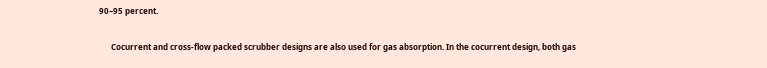90–95 percent.

      Cocurrent and cross-flow packed scrubber designs are also used for gas absorption. In the cocurrent design, both gas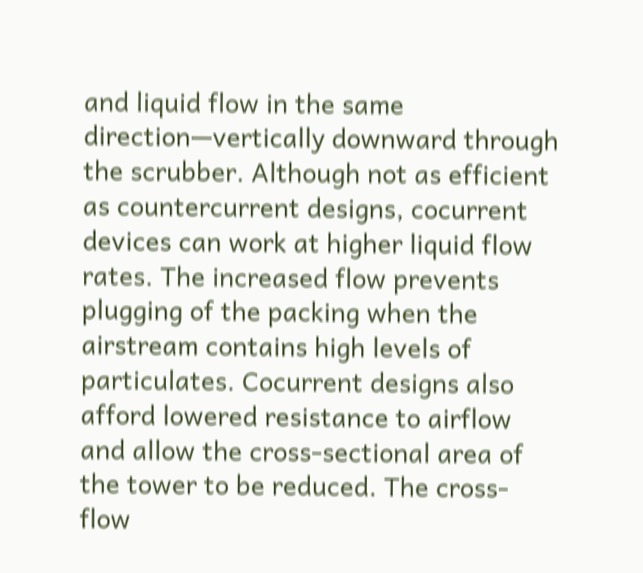and liquid flow in the same direction—vertically downward through the scrubber. Although not as efficient as countercurrent designs, cocurrent devices can work at higher liquid flow rates. The increased flow prevents plugging of the packing when the airstream contains high levels of particulates. Cocurrent designs also afford lowered resistance to airflow and allow the cross-sectional area of the tower to be reduced. The cross-flow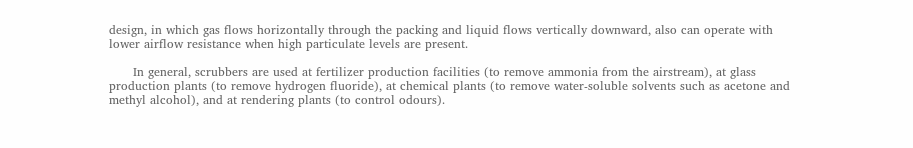design, in which gas flows horizontally through the packing and liquid flows vertically downward, also can operate with lower airflow resistance when high particulate levels are present.

      In general, scrubbers are used at fertilizer production facilities (to remove ammonia from the airstream), at glass production plants (to remove hydrogen fluoride), at chemical plants (to remove water-soluble solvents such as acetone and methyl alcohol), and at rendering plants (to control odours).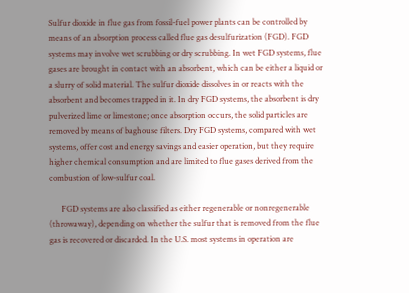Sulfur dioxide in flue gas from fossil-fuel power plants can be controlled by means of an absorption process called flue gas desulfurization (FGD). FGD systems may involve wet scrubbing or dry scrubbing. In wet FGD systems, flue gases are brought in contact with an absorbent, which can be either a liquid or a slurry of solid material. The sulfur dioxide dissolves in or reacts with the absorbent and becomes trapped in it. In dry FGD systems, the absorbent is dry pulverized lime or limestone; once absorption occurs, the solid particles are removed by means of baghouse filters. Dry FGD systems, compared with wet systems, offer cost and energy savings and easier operation, but they require higher chemical consumption and are limited to flue gases derived from the combustion of low-sulfur coal.

      FGD systems are also classified as either regenerable or nonregenerable (throwaway), depending on whether the sulfur that is removed from the flue gas is recovered or discarded. In the U.S. most systems in operation are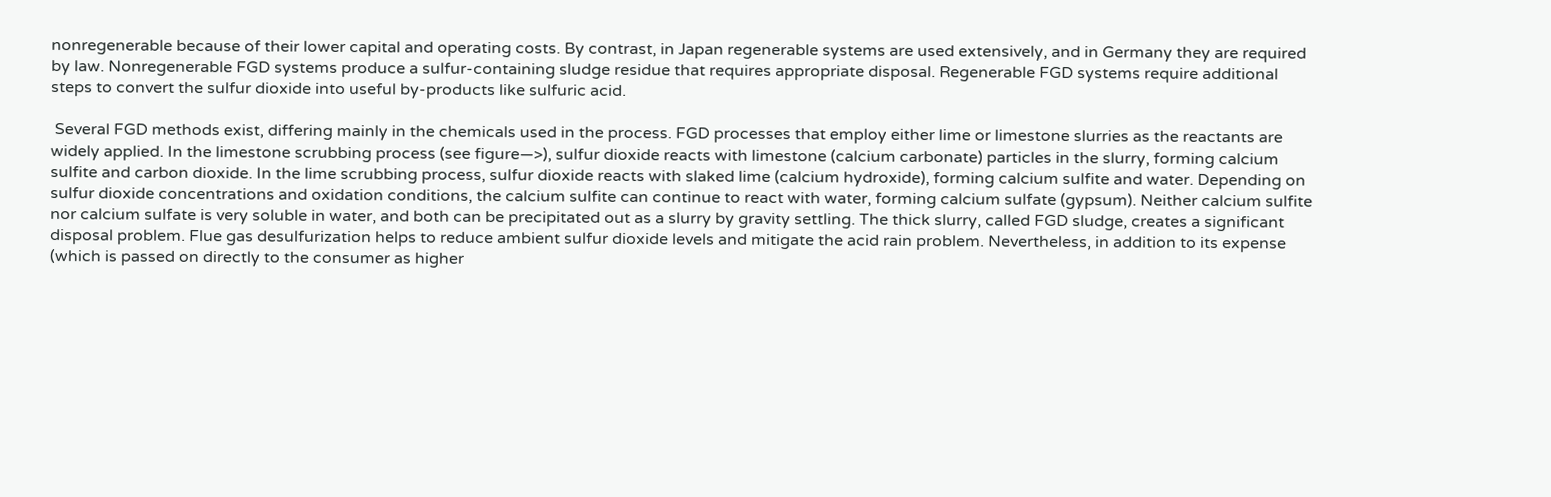nonregenerable because of their lower capital and operating costs. By contrast, in Japan regenerable systems are used extensively, and in Germany they are required by law. Nonregenerable FGD systems produce a sulfur-containing sludge residue that requires appropriate disposal. Regenerable FGD systems require additional steps to convert the sulfur dioxide into useful by-products like sulfuric acid.

 Several FGD methods exist, differing mainly in the chemicals used in the process. FGD processes that employ either lime or limestone slurries as the reactants are widely applied. In the limestone scrubbing process (see figure—>), sulfur dioxide reacts with limestone (calcium carbonate) particles in the slurry, forming calcium sulfite and carbon dioxide. In the lime scrubbing process, sulfur dioxide reacts with slaked lime (calcium hydroxide), forming calcium sulfite and water. Depending on sulfur dioxide concentrations and oxidation conditions, the calcium sulfite can continue to react with water, forming calcium sulfate (gypsum). Neither calcium sulfite nor calcium sulfate is very soluble in water, and both can be precipitated out as a slurry by gravity settling. The thick slurry, called FGD sludge, creates a significant disposal problem. Flue gas desulfurization helps to reduce ambient sulfur dioxide levels and mitigate the acid rain problem. Nevertheless, in addition to its expense (which is passed on directly to the consumer as higher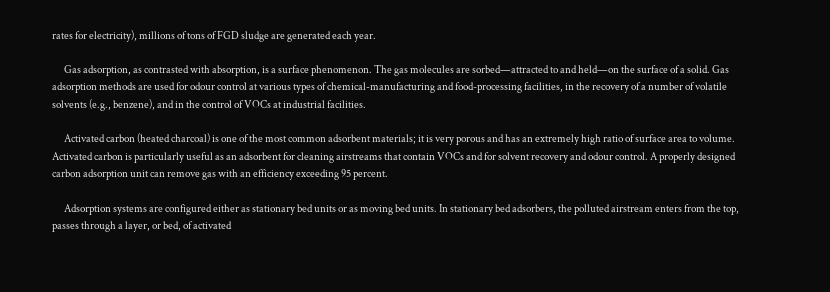rates for electricity), millions of tons of FGD sludge are generated each year.

      Gas adsorption, as contrasted with absorption, is a surface phenomenon. The gas molecules are sorbed—attracted to and held—on the surface of a solid. Gas adsorption methods are used for odour control at various types of chemical-manufacturing and food-processing facilities, in the recovery of a number of volatile solvents (e.g., benzene), and in the control of VOCs at industrial facilities.

      Activated carbon (heated charcoal) is one of the most common adsorbent materials; it is very porous and has an extremely high ratio of surface area to volume. Activated carbon is particularly useful as an adsorbent for cleaning airstreams that contain VOCs and for solvent recovery and odour control. A properly designed carbon adsorption unit can remove gas with an efficiency exceeding 95 percent.

      Adsorption systems are configured either as stationary bed units or as moving bed units. In stationary bed adsorbers, the polluted airstream enters from the top, passes through a layer, or bed, of activated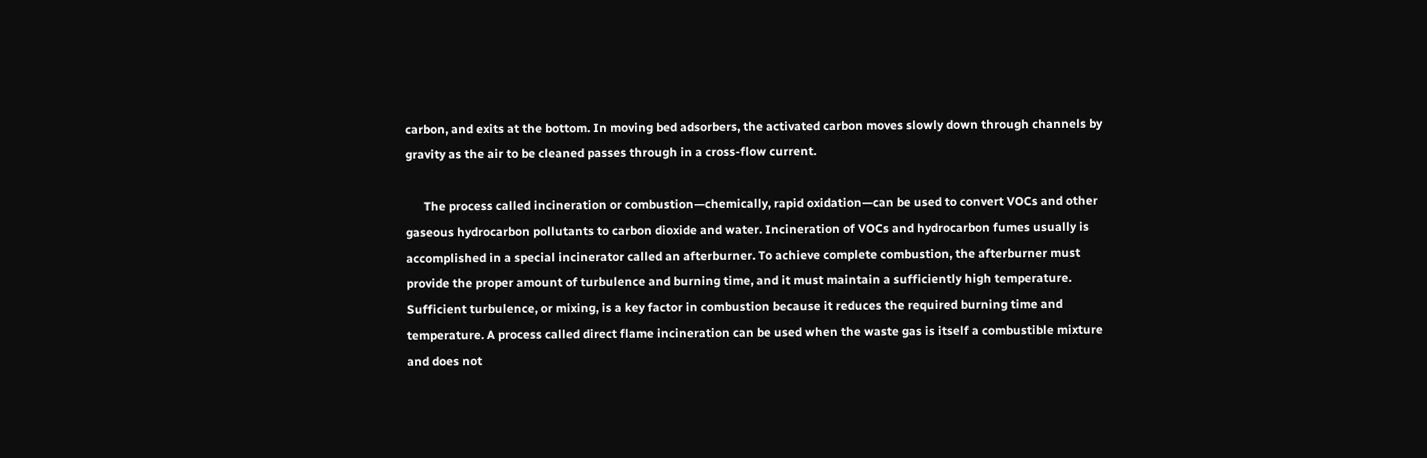carbon, and exits at the bottom. In moving bed adsorbers, the activated carbon moves slowly down through channels by gravity as the air to be cleaned passes through in a cross-flow current.

      The process called incineration or combustion—chemically, rapid oxidation—can be used to convert VOCs and other gaseous hydrocarbon pollutants to carbon dioxide and water. Incineration of VOCs and hydrocarbon fumes usually is accomplished in a special incinerator called an afterburner. To achieve complete combustion, the afterburner must provide the proper amount of turbulence and burning time, and it must maintain a sufficiently high temperature. Sufficient turbulence, or mixing, is a key factor in combustion because it reduces the required burning time and temperature. A process called direct flame incineration can be used when the waste gas is itself a combustible mixture and does not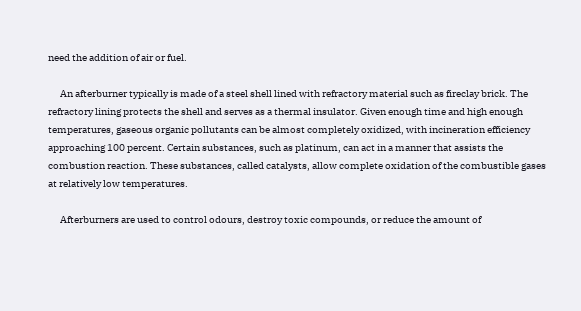need the addition of air or fuel.

      An afterburner typically is made of a steel shell lined with refractory material such as fireclay brick. The refractory lining protects the shell and serves as a thermal insulator. Given enough time and high enough temperatures, gaseous organic pollutants can be almost completely oxidized, with incineration efficiency approaching 100 percent. Certain substances, such as platinum, can act in a manner that assists the combustion reaction. These substances, called catalysts, allow complete oxidation of the combustible gases at relatively low temperatures.

      Afterburners are used to control odours, destroy toxic compounds, or reduce the amount of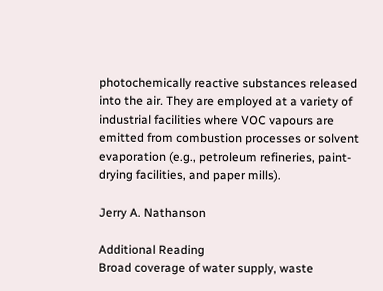photochemically reactive substances released into the air. They are employed at a variety of industrial facilities where VOC vapours are emitted from combustion processes or solvent evaporation (e.g., petroleum refineries, paint-drying facilities, and paper mills).

Jerry A. Nathanson

Additional Reading
Broad coverage of water supply, waste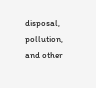disposal, pollution, and other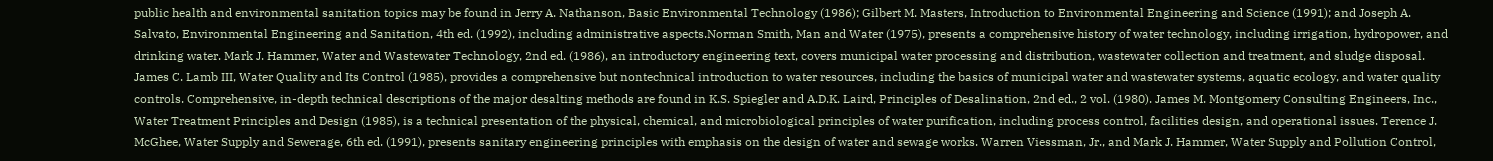public health and environmental sanitation topics may be found in Jerry A. Nathanson, Basic Environmental Technology (1986); Gilbert M. Masters, Introduction to Environmental Engineering and Science (1991); and Joseph A. Salvato, Environmental Engineering and Sanitation, 4th ed. (1992), including administrative aspects.Norman Smith, Man and Water (1975), presents a comprehensive history of water technology, including irrigation, hydropower, and drinking water. Mark J. Hammer, Water and Wastewater Technology, 2nd ed. (1986), an introductory engineering text, covers municipal water processing and distribution, wastewater collection and treatment, and sludge disposal. James C. Lamb III, Water Quality and Its Control (1985), provides a comprehensive but nontechnical introduction to water resources, including the basics of municipal water and wastewater systems, aquatic ecology, and water quality controls. Comprehensive, in-depth technical descriptions of the major desalting methods are found in K.S. Spiegler and A.D.K. Laird, Principles of Desalination, 2nd ed., 2 vol. (1980). James M. Montgomery Consulting Engineers, Inc., Water Treatment Principles and Design (1985), is a technical presentation of the physical, chemical, and microbiological principles of water purification, including process control, facilities design, and operational issues. Terence J. McGhee, Water Supply and Sewerage, 6th ed. (1991), presents sanitary engineering principles with emphasis on the design of water and sewage works. Warren Viessman, Jr., and Mark J. Hammer, Water Supply and Pollution Control,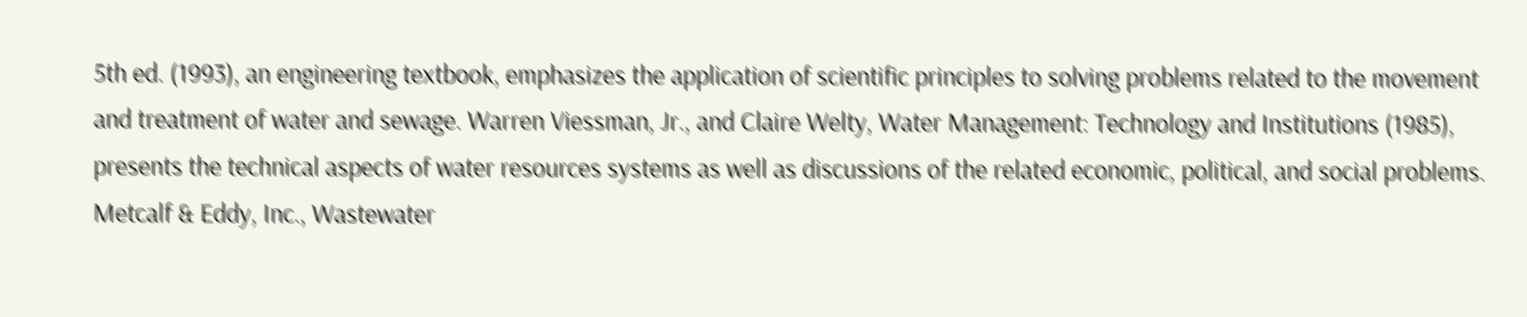5th ed. (1993), an engineering textbook, emphasizes the application of scientific principles to solving problems related to the movement and treatment of water and sewage. Warren Viessman, Jr., and Claire Welty, Water Management: Technology and Institutions (1985), presents the technical aspects of water resources systems as well as discussions of the related economic, political, and social problems. Metcalf & Eddy, Inc., Wastewater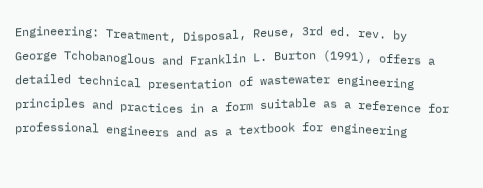Engineering: Treatment, Disposal, Reuse, 3rd ed. rev. by George Tchobanoglous and Franklin L. Burton (1991), offers a detailed technical presentation of wastewater engineering principles and practices in a form suitable as a reference for professional engineers and as a textbook for engineering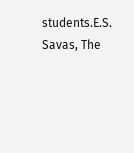students.E.S. Savas, The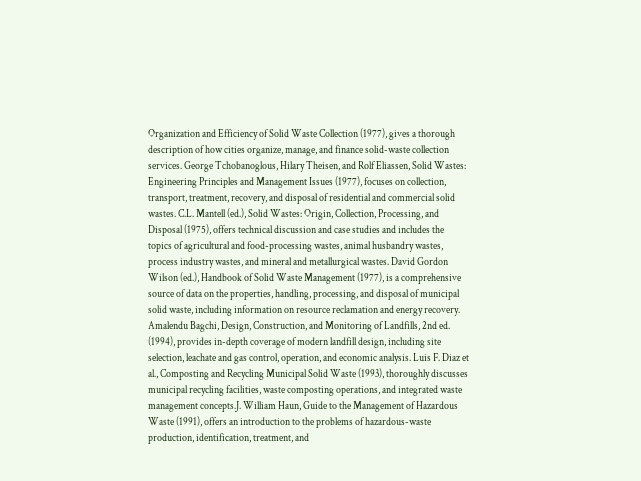Organization and Efficiency of Solid Waste Collection (1977), gives a thorough description of how cities organize, manage, and finance solid-waste collection services. George Tchobanoglous, Hilary Theisen, and Rolf Eliassen, Solid Wastes: Engineering Principles and Management Issues (1977), focuses on collection, transport, treatment, recovery, and disposal of residential and commercial solid wastes. C.L. Mantell (ed.), Solid Wastes: Origin, Collection, Processing, and Disposal (1975), offers technical discussion and case studies and includes the topics of agricultural and food-processing wastes, animal husbandry wastes, process industry wastes, and mineral and metallurgical wastes. David Gordon Wilson (ed.), Handbook of Solid Waste Management (1977), is a comprehensive source of data on the properties, handling, processing, and disposal of municipal solid waste, including information on resource reclamation and energy recovery. Amalendu Bagchi, Design, Construction, and Monitoring of Landfills, 2nd ed. (1994), provides in-depth coverage of modern landfill design, including site selection, leachate and gas control, operation, and economic analysis. Luis F. Diaz et al., Composting and Recycling Municipal Solid Waste (1993), thoroughly discusses municipal recycling facilities, waste composting operations, and integrated waste management concepts.J. William Haun, Guide to the Management of Hazardous Waste (1991), offers an introduction to the problems of hazardous-waste production, identification, treatment, and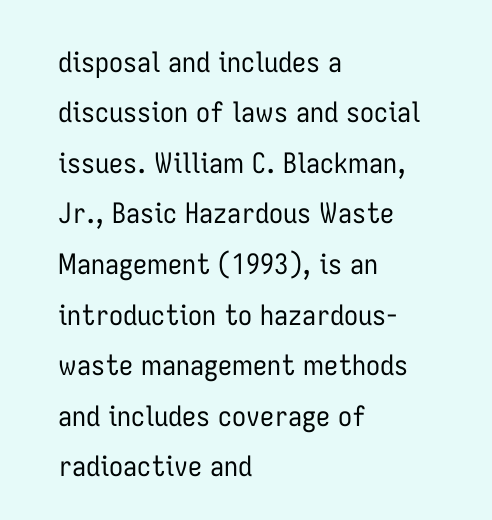disposal and includes a discussion of laws and social issues. William C. Blackman, Jr., Basic Hazardous Waste Management (1993), is an introduction to hazardous-waste management methods and includes coverage of radioactive and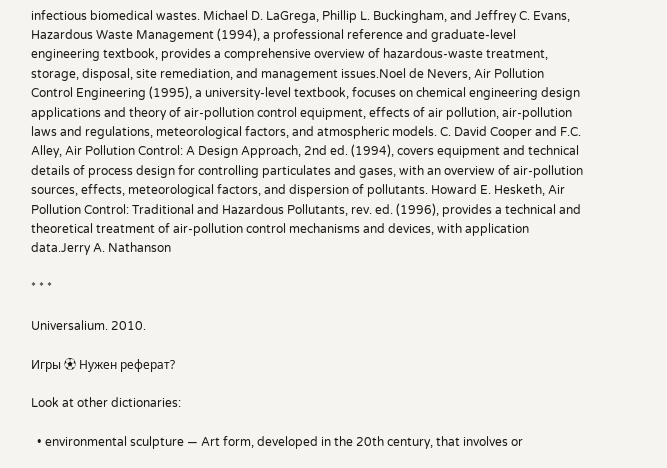infectious biomedical wastes. Michael D. LaGrega, Phillip L. Buckingham, and Jeffrey C. Evans, Hazardous Waste Management (1994), a professional reference and graduate-level engineering textbook, provides a comprehensive overview of hazardous-waste treatment, storage, disposal, site remediation, and management issues.Noel de Nevers, Air Pollution Control Engineering (1995), a university-level textbook, focuses on chemical engineering design applications and theory of air-pollution control equipment, effects of air pollution, air-pollution laws and regulations, meteorological factors, and atmospheric models. C. David Cooper and F.C. Alley, Air Pollution Control: A Design Approach, 2nd ed. (1994), covers equipment and technical details of process design for controlling particulates and gases, with an overview of air-pollution sources, effects, meteorological factors, and dispersion of pollutants. Howard E. Hesketh, Air Pollution Control: Traditional and Hazardous Pollutants, rev. ed. (1996), provides a technical and theoretical treatment of air-pollution control mechanisms and devices, with application data.Jerry A. Nathanson

* * *

Universalium. 2010.

Игры ⚽ Нужен реферат?

Look at other dictionaries:

  • environmental sculpture — Art form, developed in the 20th century, that involves or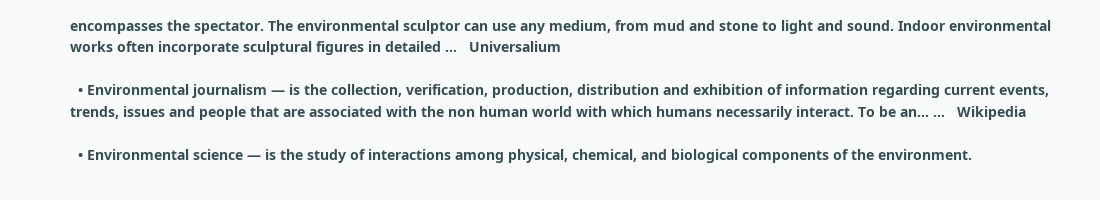encompasses the spectator. The environmental sculptor can use any medium, from mud and stone to light and sound. Indoor environmental works often incorporate sculptural figures in detailed …   Universalium

  • Environmental journalism — is the collection, verification, production, distribution and exhibition of information regarding current events, trends, issues and people that are associated with the non human world with which humans necessarily interact. To be an… …   Wikipedia

  • Environmental science — is the study of interactions among physical, chemical, and biological components of the environment.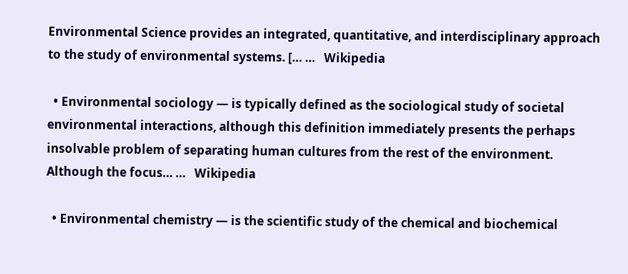Environmental Science provides an integrated, quantitative, and interdisciplinary approach to the study of environmental systems. [… …   Wikipedia

  • Environmental sociology — is typically defined as the sociological study of societal environmental interactions, although this definition immediately presents the perhaps insolvable problem of separating human cultures from the rest of the environment. Although the focus… …   Wikipedia

  • Environmental chemistry — is the scientific study of the chemical and biochemical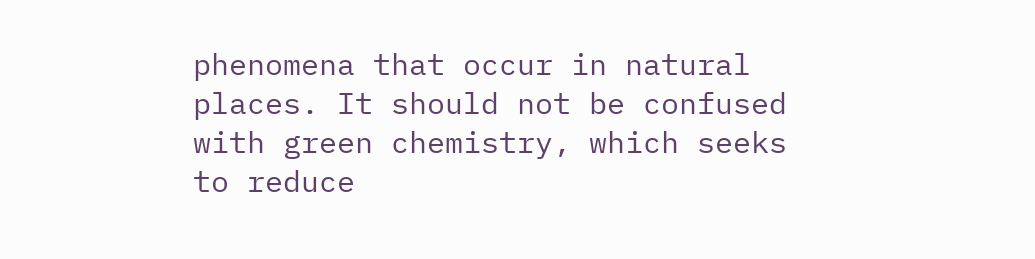phenomena that occur in natural places. It should not be confused with green chemistry, which seeks to reduce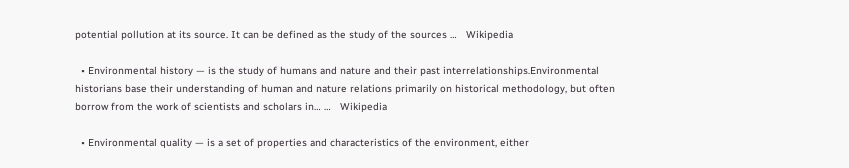potential pollution at its source. It can be defined as the study of the sources …   Wikipedia

  • Environmental history — is the study of humans and nature and their past interrelationships.Environmental historians base their understanding of human and nature relations primarily on historical methodology, but often borrow from the work of scientists and scholars in… …   Wikipedia

  • Environmental quality — is a set of properties and characteristics of the environment, either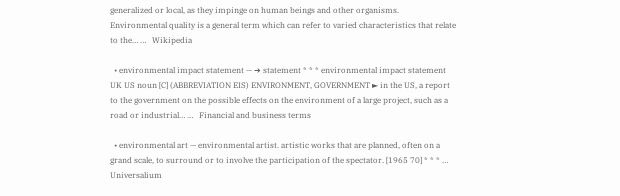generalized or local, as they impinge on human beings and other organisms. Environmental quality is a general term which can refer to varied characteristics that relate to the… …   Wikipedia

  • environmental impact statement — ➔ statement * * * environmental impact statement UK US noun [C] (ABBREVIATION EIS) ENVIRONMENT, GOVERNMENT ► in the US, a report to the government on the possible effects on the environment of a large project, such as a road or industrial… …   Financial and business terms

  • environmental art — environmental artist. artistic works that are planned, often on a grand scale, to surround or to involve the participation of the spectator. [1965 70] * * * …   Universalium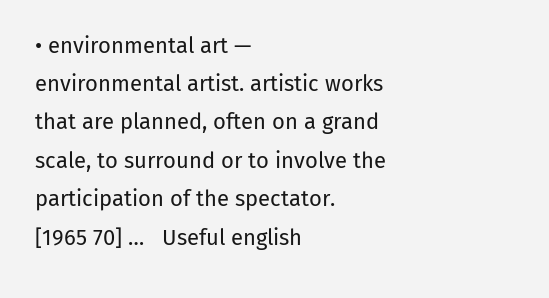• environmental art — environmental artist. artistic works that are planned, often on a grand scale, to surround or to involve the participation of the spectator. [1965 70] …   Useful english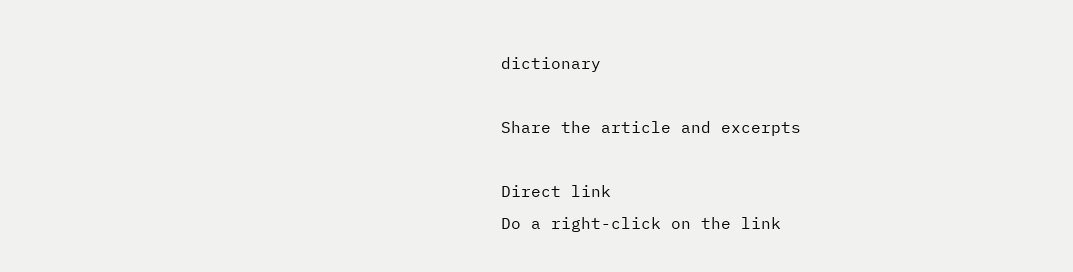dictionary

Share the article and excerpts

Direct link
Do a right-click on the link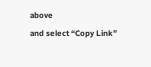above
and select “Copy Link”